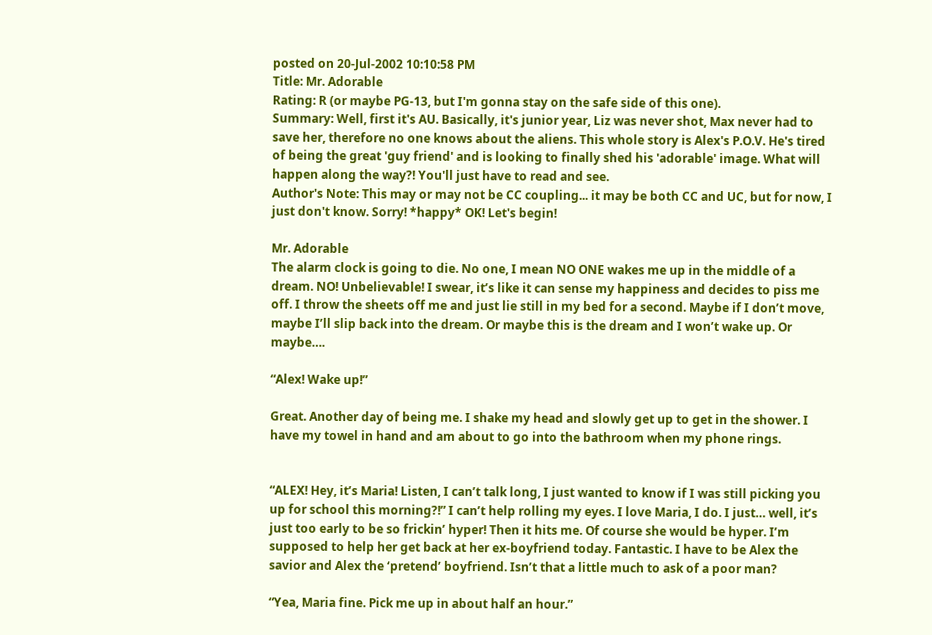posted on 20-Jul-2002 10:10:58 PM
Title: Mr. Adorable
Rating: R (or maybe PG-13, but I'm gonna stay on the safe side of this one).
Summary: Well, first it's AU. Basically, it's junior year, Liz was never shot, Max never had to save her, therefore no one knows about the aliens. This whole story is Alex's P.O.V. He's tired of being the great 'guy friend' and is looking to finally shed his 'adorable' image. What will happen along the way?! You'll just have to read and see.
Author's Note: This may or may not be CC coupling... it may be both CC and UC, but for now, I just don't know. Sorry! *happy* OK! Let's begin!

Mr. Adorable
The alarm clock is going to die. No one, I mean NO ONE wakes me up in the middle of a dream. NO! Unbelievable! I swear, it’s like it can sense my happiness and decides to piss me off. I throw the sheets off me and just lie still in my bed for a second. Maybe if I don’t move, maybe I’ll slip back into the dream. Or maybe this is the dream and I won’t wake up. Or maybe….

“Alex! Wake up!”

Great. Another day of being me. I shake my head and slowly get up to get in the shower. I have my towel in hand and am about to go into the bathroom when my phone rings.


“ALEX! Hey, it’s Maria! Listen, I can’t talk long, I just wanted to know if I was still picking you up for school this morning?!” I can’t help rolling my eyes. I love Maria, I do. I just… well, it’s just too early to be so frickin’ hyper! Then it hits me. Of course she would be hyper. I’m supposed to help her get back at her ex-boyfriend today. Fantastic. I have to be Alex the savior and Alex the ‘pretend’ boyfriend. Isn’t that a little much to ask of a poor man?

“Yea, Maria fine. Pick me up in about half an hour.”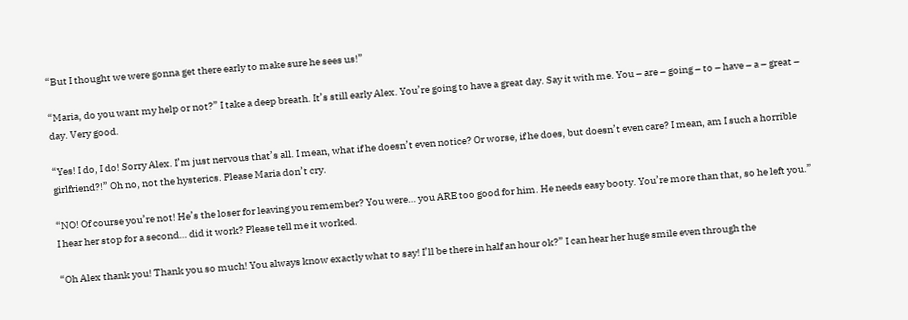“But I thought we were gonna get there early to make sure he sees us!”

“Maria, do you want my help or not?” I take a deep breath. It’s still early Alex. You’re going to have a great day. Say it with me. You – are – going – to – have – a – great – day. Very good.

“Yes! I do, I do! Sorry Alex. I’m just nervous that’s all. I mean, what if he doesn’t even notice? Or worse, if he does, but doesn’t even care? I mean, am I such a horrible girlfriend?!” Oh no, not the hysterics. Please Maria don’t cry.

“NO! Of course you’re not! He’s the loser for leaving you remember? You were… you ARE too good for him. He needs easy booty. You’re more than that, so he left you.” I hear her stop for a second… did it work? Please tell me it worked.

“Oh Alex thank you! Thank you so much! You always know exactly what to say! I’ll be there in half an hour ok?” I can hear her huge smile even through the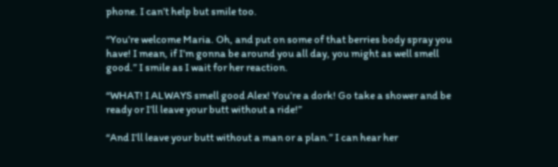phone. I can’t help but smile too.

“You’re welcome Maria. Oh, and put on some of that berries body spray you have! I mean, if I’m gonna be around you all day, you might as well smell good.” I smile as I wait for her reaction.

“WHAT! I ALWAYS smell good Alex! You’re a dork! Go take a shower and be ready or I’ll leave your butt without a ride!”

“And I’ll leave your butt without a man or a plan.” I can hear her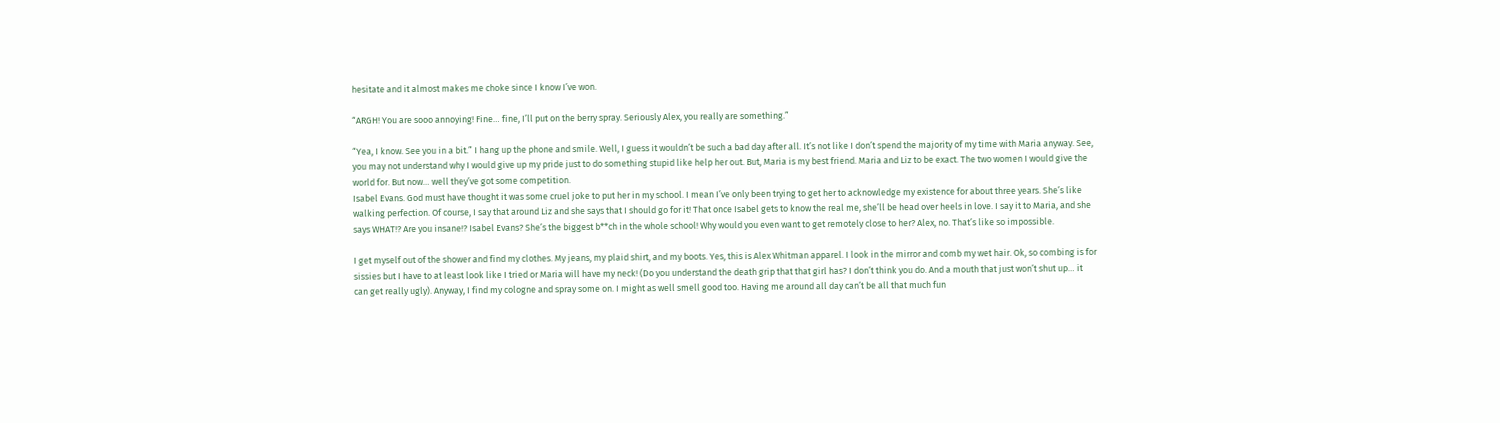hesitate and it almost makes me choke since I know I’ve won.

“ARGH! You are sooo annoying! Fine… fine, I’ll put on the berry spray. Seriously Alex, you really are something.”

“Yea, I know. See you in a bit.” I hang up the phone and smile. Well, I guess it wouldn’t be such a bad day after all. It’s not like I don’t spend the majority of my time with Maria anyway. See, you may not understand why I would give up my pride just to do something stupid like help her out. But, Maria is my best friend. Maria and Liz to be exact. The two women I would give the world for. But now… well they’ve got some competition.
Isabel Evans. God must have thought it was some cruel joke to put her in my school. I mean I’ve only been trying to get her to acknowledge my existence for about three years. She’s like walking perfection. Of course, I say that around Liz and she says that I should go for it! That once Isabel gets to know the real me, she’ll be head over heels in love. I say it to Maria, and she says WHAT!? Are you insane!? Isabel Evans? She’s the biggest b**ch in the whole school! Why would you even want to get remotely close to her? Alex, no. That’s like so impossible.

I get myself out of the shower and find my clothes. My jeans, my plaid shirt, and my boots. Yes, this is Alex Whitman apparel. I look in the mirror and comb my wet hair. Ok, so combing is for sissies but I have to at least look like I tried or Maria will have my neck! (Do you understand the death grip that that girl has? I don’t think you do. And a mouth that just won’t shut up… it can get really ugly). Anyway, I find my cologne and spray some on. I might as well smell good too. Having me around all day can’t be all that much fun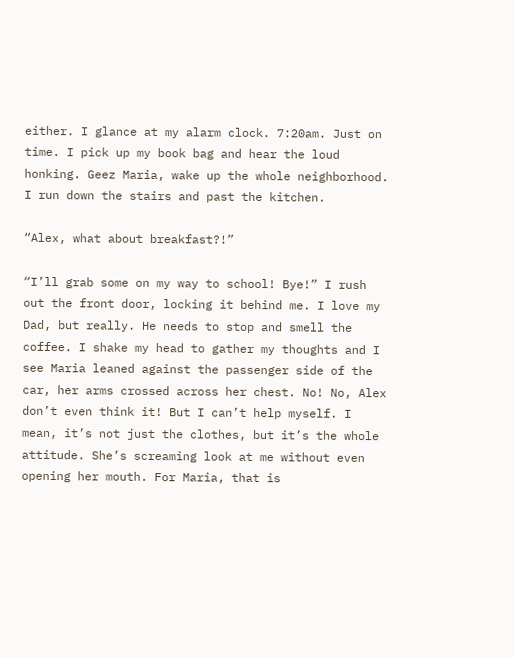either. I glance at my alarm clock. 7:20am. Just on time. I pick up my book bag and hear the loud honking. Geez Maria, wake up the whole neighborhood. I run down the stairs and past the kitchen.

“Alex, what about breakfast?!”

“I’ll grab some on my way to school! Bye!” I rush out the front door, locking it behind me. I love my Dad, but really. He needs to stop and smell the coffee. I shake my head to gather my thoughts and I see Maria leaned against the passenger side of the car, her arms crossed across her chest. No! No, Alex don’t even think it! But I can’t help myself. I mean, it’s not just the clothes, but it’s the whole attitude. She’s screaming look at me without even opening her mouth. For Maria, that is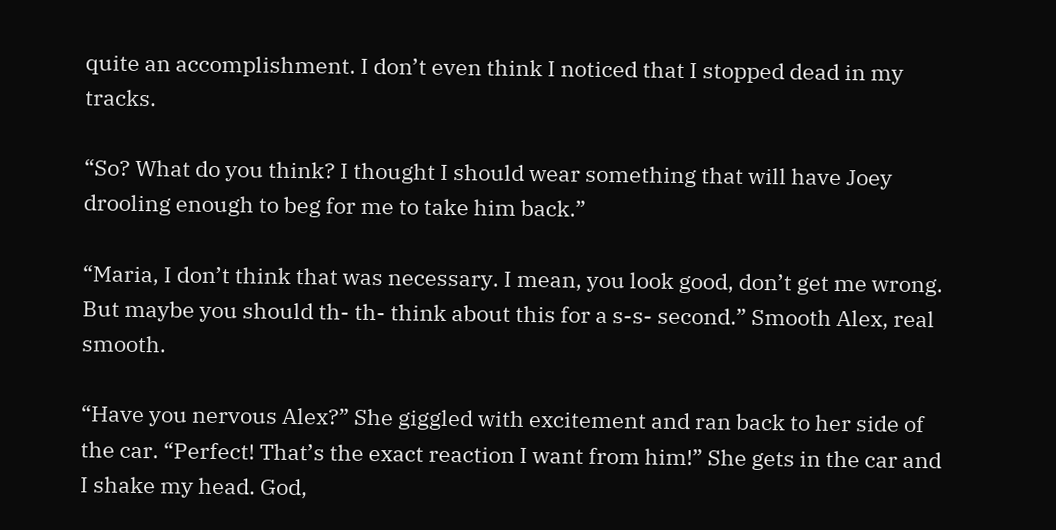quite an accomplishment. I don’t even think I noticed that I stopped dead in my tracks.

“So? What do you think? I thought I should wear something that will have Joey drooling enough to beg for me to take him back.”

“Maria, I don’t think that was necessary. I mean, you look good, don’t get me wrong. But maybe you should th- th- think about this for a s-s- second.” Smooth Alex, real smooth.

“Have you nervous Alex?” She giggled with excitement and ran back to her side of the car. “Perfect! That’s the exact reaction I want from him!” She gets in the car and I shake my head. God,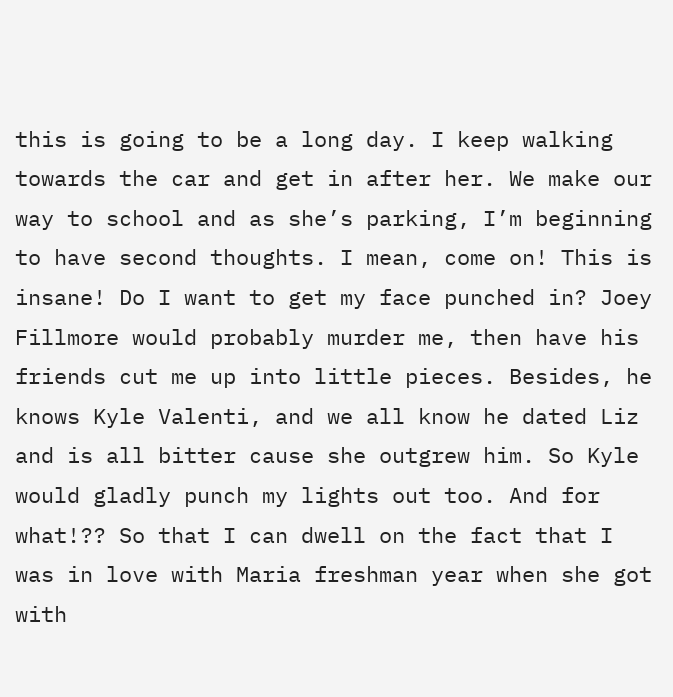this is going to be a long day. I keep walking towards the car and get in after her. We make our way to school and as she’s parking, I’m beginning to have second thoughts. I mean, come on! This is insane! Do I want to get my face punched in? Joey Fillmore would probably murder me, then have his friends cut me up into little pieces. Besides, he knows Kyle Valenti, and we all know he dated Liz and is all bitter cause she outgrew him. So Kyle would gladly punch my lights out too. And for what!?? So that I can dwell on the fact that I was in love with Maria freshman year when she got with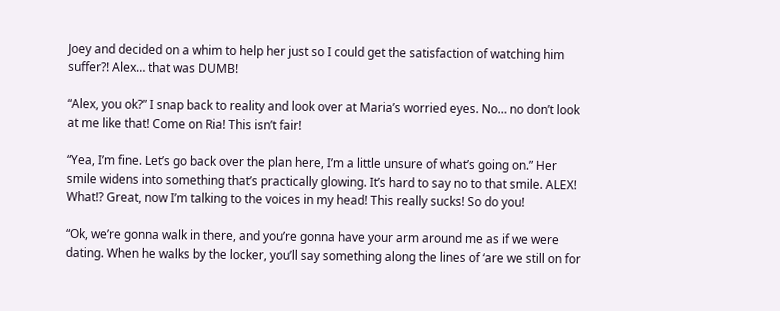Joey and decided on a whim to help her just so I could get the satisfaction of watching him suffer?! Alex… that was DUMB!

“Alex, you ok?” I snap back to reality and look over at Maria’s worried eyes. No… no don’t look at me like that! Come on Ria! This isn’t fair!

“Yea, I’m fine. Let’s go back over the plan here, I’m a little unsure of what’s going on.” Her smile widens into something that’s practically glowing. It’s hard to say no to that smile. ALEX! What!? Great, now I’m talking to the voices in my head! This really sucks! So do you!

“Ok, we’re gonna walk in there, and you’re gonna have your arm around me as if we were dating. When he walks by the locker, you’ll say something along the lines of ‘are we still on for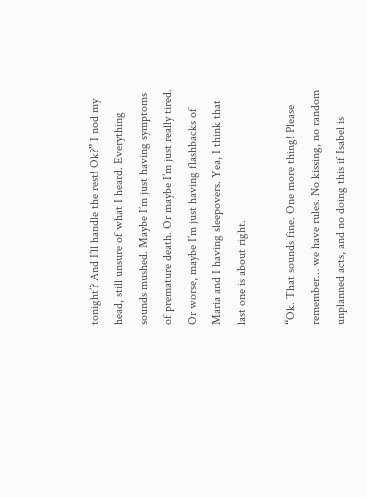tonight’? And I’ll handle the rest! Ok?” I nod my head, still unsure of what I heard. Everything sounds mushed. Maybe I’m just having symptoms of premature death. Or maybe I’m just really tired. Or worse, maybe I’m just having flashbacks of Maria and I having sleepovers. Yea, I think that last one is about right.

“Ok. That sounds fine. One more thing! Please remember… we have rules. No kissing, no random unplanned acts, and no doing this if Isabel is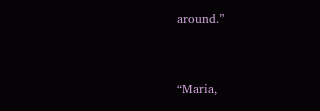around.”


“Maria,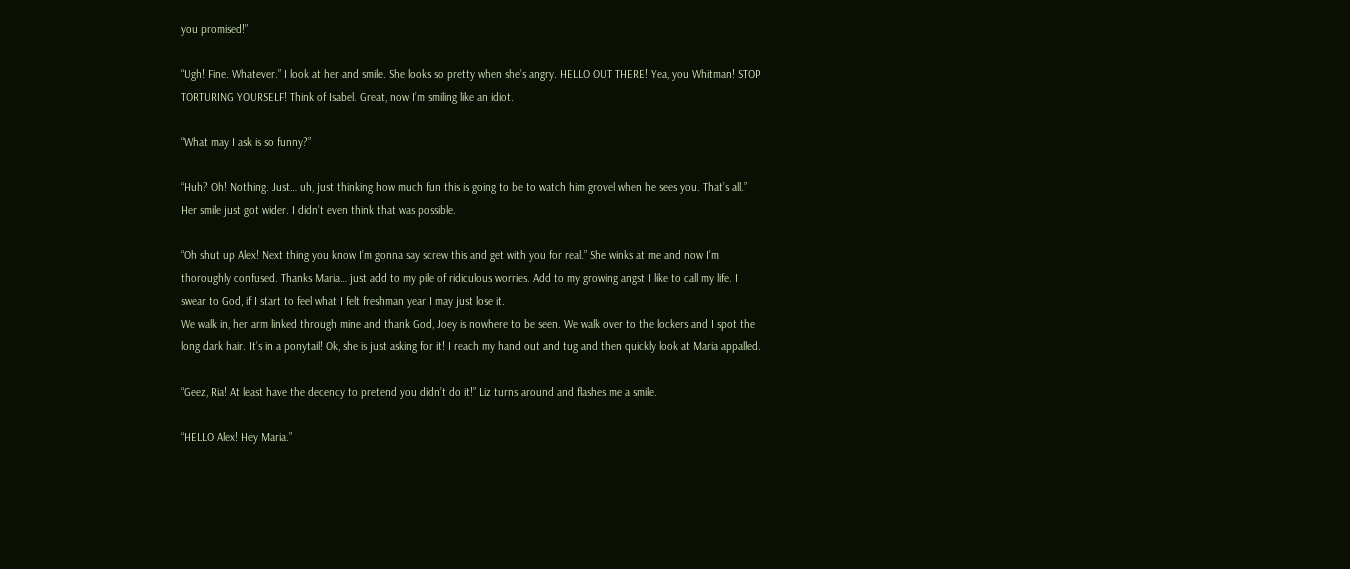you promised!”

“Ugh! Fine. Whatever.” I look at her and smile. She looks so pretty when she’s angry. HELLO OUT THERE! Yea, you Whitman! STOP TORTURING YOURSELF! Think of Isabel. Great, now I’m smiling like an idiot.

“What may I ask is so funny?”

“Huh? Oh! Nothing. Just… uh, just thinking how much fun this is going to be to watch him grovel when he sees you. That’s all.” Her smile just got wider. I didn’t even think that was possible.

“Oh shut up Alex! Next thing you know I’m gonna say screw this and get with you for real.” She winks at me and now I’m thoroughly confused. Thanks Maria… just add to my pile of ridiculous worries. Add to my growing angst I like to call my life. I swear to God, if I start to feel what I felt freshman year I may just lose it.
We walk in, her arm linked through mine and thank God, Joey is nowhere to be seen. We walk over to the lockers and I spot the long dark hair. It’s in a ponytail! Ok, she is just asking for it! I reach my hand out and tug and then quickly look at Maria appalled.

“Geez, Ria! At least have the decency to pretend you didn’t do it!” Liz turns around and flashes me a smile.

“HELLO Alex! Hey Maria.”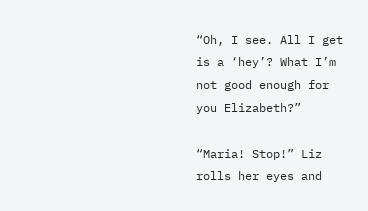“Oh, I see. All I get is a ‘hey’? What I’m not good enough for you Elizabeth?”

“Maria! Stop!” Liz rolls her eyes and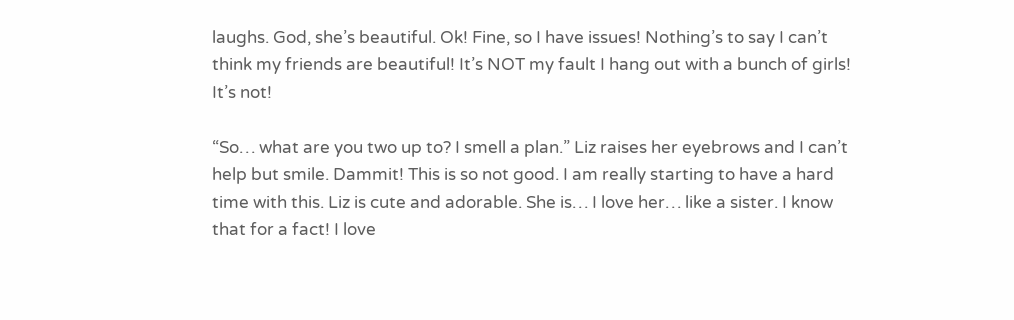laughs. God, she’s beautiful. Ok! Fine, so I have issues! Nothing’s to say I can’t think my friends are beautiful! It’s NOT my fault I hang out with a bunch of girls! It’s not!

“So… what are you two up to? I smell a plan.” Liz raises her eyebrows and I can’t help but smile. Dammit! This is so not good. I am really starting to have a hard time with this. Liz is cute and adorable. She is… I love her… like a sister. I know that for a fact! I love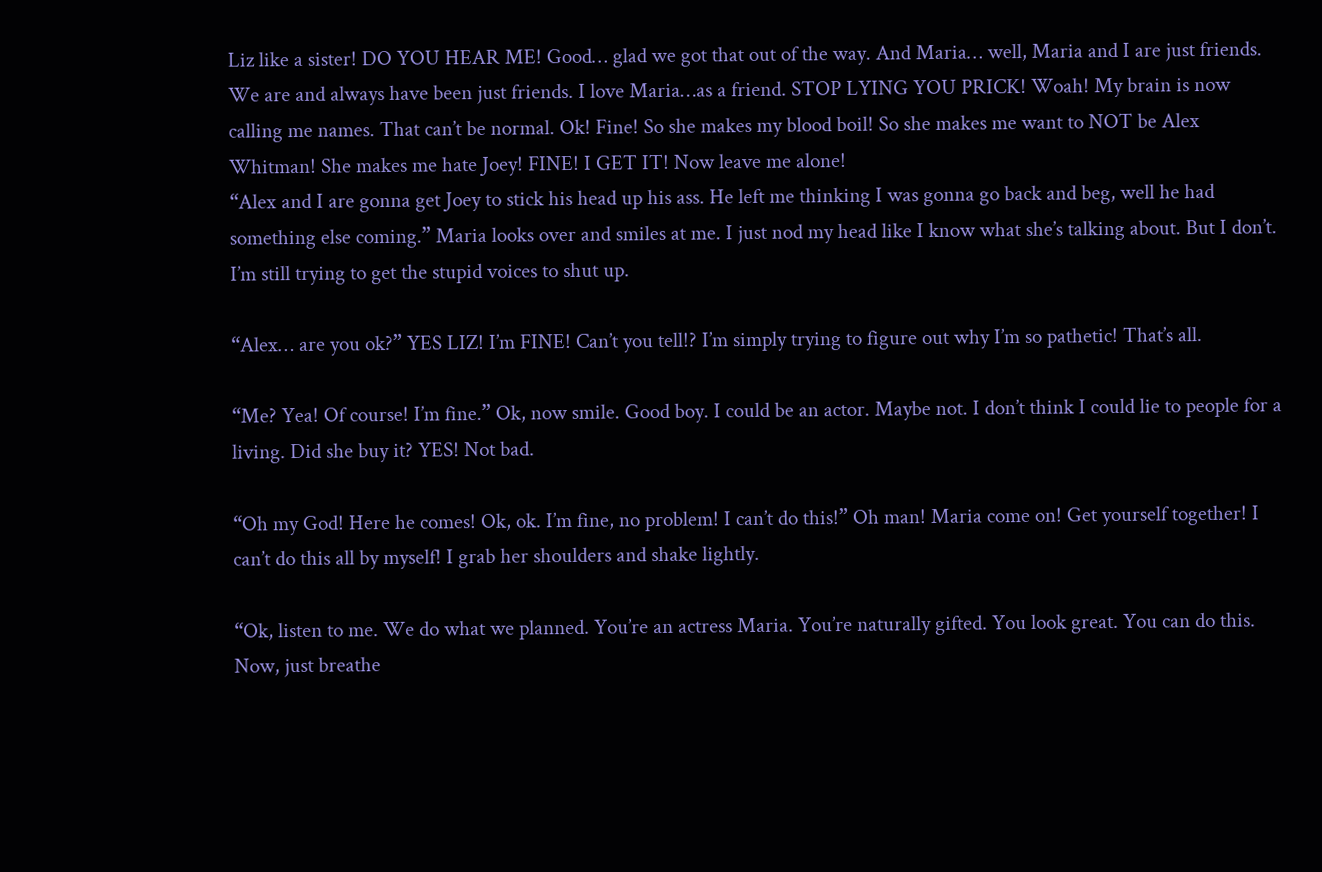Liz like a sister! DO YOU HEAR ME! Good… glad we got that out of the way. And Maria… well, Maria and I are just friends. We are and always have been just friends. I love Maria…as a friend. STOP LYING YOU PRICK! Woah! My brain is now calling me names. That can’t be normal. Ok! Fine! So she makes my blood boil! So she makes me want to NOT be Alex Whitman! She makes me hate Joey! FINE! I GET IT! Now leave me alone!
“Alex and I are gonna get Joey to stick his head up his ass. He left me thinking I was gonna go back and beg, well he had something else coming.” Maria looks over and smiles at me. I just nod my head like I know what she’s talking about. But I don’t. I’m still trying to get the stupid voices to shut up.

“Alex… are you ok?” YES LIZ! I’m FINE! Can’t you tell!? I’m simply trying to figure out why I’m so pathetic! That’s all.

“Me? Yea! Of course! I’m fine.” Ok, now smile. Good boy. I could be an actor. Maybe not. I don’t think I could lie to people for a living. Did she buy it? YES! Not bad.

“Oh my God! Here he comes! Ok, ok. I’m fine, no problem! I can’t do this!” Oh man! Maria come on! Get yourself together! I can’t do this all by myself! I grab her shoulders and shake lightly.

“Ok, listen to me. We do what we planned. You’re an actress Maria. You’re naturally gifted. You look great. You can do this. Now, just breathe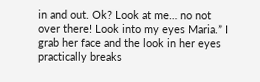in and out. Ok? Look at me… no not over there! Look into my eyes Maria.” I grab her face and the look in her eyes practically breaks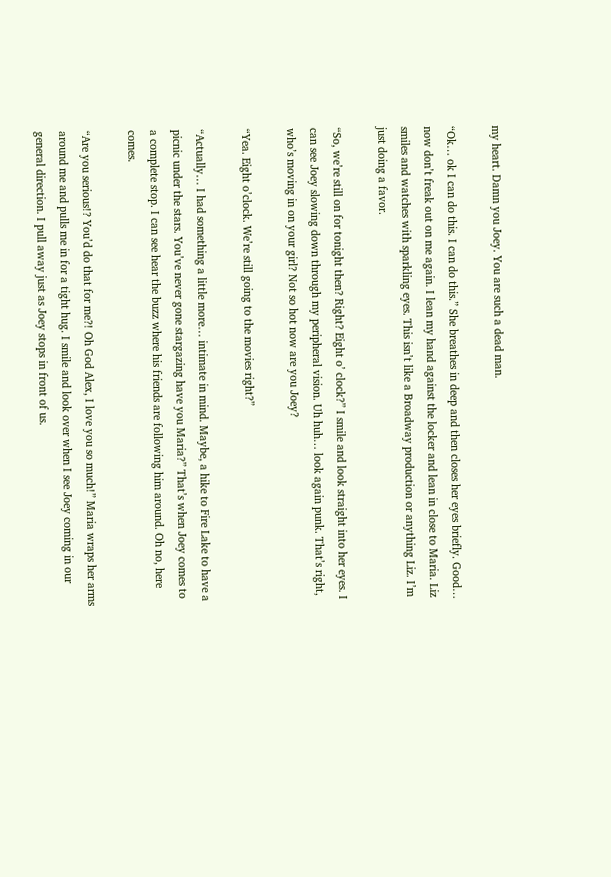my heart. Damn you Joey. You are such a dead man.

“Ok… ok I can do this. I can do this.” She breathes in deep and then closes her eyes briefly. Good… now don’t freak out on me again. I lean my hand against the locker and lean in close to Maria. Liz smiles and watches with sparkling eyes. This isn’t like a Broadway production or anything Liz. I’m just doing a favor.

“So, we’re still on for tonight then? Right? Eight o’ clock?” I smile and look straight into her eyes. I can see Joey slowing down through my peripheral vision. Uh huh… look again punk. That’s right, who’s moving in on your girl? Not so hot now are you Joey?

“Yea. Eight o’clock. We’re still going to the movies right?”

“Actually… I had something a little more… intimate in mind. Maybe, a hike to Fire Lake to have a picnic under the stars. You’ve never gone stargazing have you Maria?” That’s when Joey comes to a complete stop. I can see hear the buzz where his friends are following him around. Oh no, here comes.

“Are you serious!? You’d do that for me?! Oh God Alex, I love you so much!” Maria wraps her arms around me and pulls me in for a tight hug. I smile and look over when I see Joey coming in our general direction. I pull away just as Joey stops in front of us.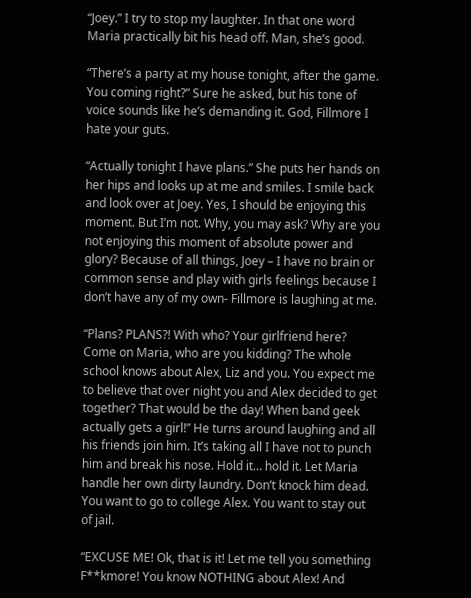“Joey.” I try to stop my laughter. In that one word Maria practically bit his head off. Man, she’s good.

“There’s a party at my house tonight, after the game. You coming right?” Sure he asked, but his tone of voice sounds like he’s demanding it. God, Fillmore I hate your guts.

“Actually tonight I have plans.” She puts her hands on her hips and looks up at me and smiles. I smile back and look over at Joey. Yes, I should be enjoying this moment. But I’m not. Why, you may ask? Why are you not enjoying this moment of absolute power and glory? Because of all things, Joey – I have no brain or common sense and play with girls feelings because I don’t have any of my own- Fillmore is laughing at me.

“Plans? PLANS?! With who? Your girlfriend here? Come on Maria, who are you kidding? The whole school knows about Alex, Liz and you. You expect me to believe that over night you and Alex decided to get together? That would be the day! When band geek actually gets a girl!” He turns around laughing and all his friends join him. It’s taking all I have not to punch him and break his nose. Hold it… hold it. Let Maria handle her own dirty laundry. Don’t knock him dead. You want to go to college Alex. You want to stay out of jail.

“EXCUSE ME! Ok, that is it! Let me tell you something F**kmore! You know NOTHING about Alex! And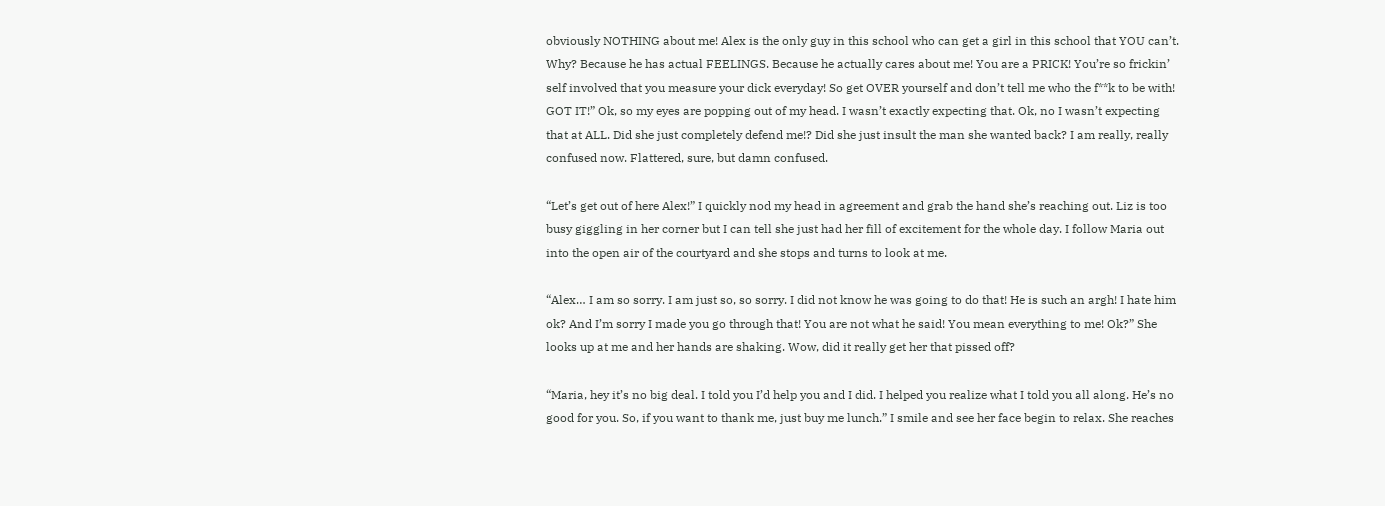obviously NOTHING about me! Alex is the only guy in this school who can get a girl in this school that YOU can’t. Why? Because he has actual FEELINGS. Because he actually cares about me! You are a PRICK! You’re so frickin’ self involved that you measure your dick everyday! So get OVER yourself and don’t tell me who the f**k to be with! GOT IT!” Ok, so my eyes are popping out of my head. I wasn’t exactly expecting that. Ok, no I wasn’t expecting that at ALL. Did she just completely defend me!? Did she just insult the man she wanted back? I am really, really confused now. Flattered, sure, but damn confused.

“Let’s get out of here Alex!” I quickly nod my head in agreement and grab the hand she’s reaching out. Liz is too busy giggling in her corner but I can tell she just had her fill of excitement for the whole day. I follow Maria out into the open air of the courtyard and she stops and turns to look at me.

“Alex… I am so sorry. I am just so, so sorry. I did not know he was going to do that! He is such an argh! I hate him ok? And I’m sorry I made you go through that! You are not what he said! You mean everything to me! Ok?” She looks up at me and her hands are shaking. Wow, did it really get her that pissed off?

“Maria, hey it’s no big deal. I told you I’d help you and I did. I helped you realize what I told you all along. He’s no good for you. So, if you want to thank me, just buy me lunch.” I smile and see her face begin to relax. She reaches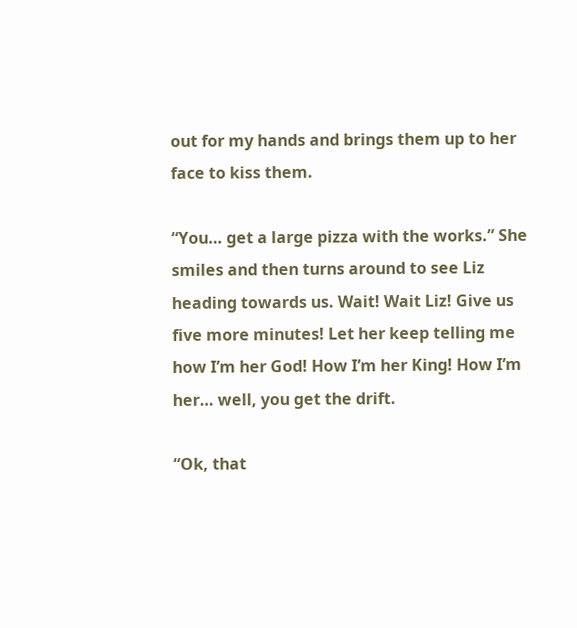out for my hands and brings them up to her face to kiss them.

“You… get a large pizza with the works.” She smiles and then turns around to see Liz heading towards us. Wait! Wait Liz! Give us five more minutes! Let her keep telling me how I’m her God! How I’m her King! How I’m her… well, you get the drift.

“Ok, that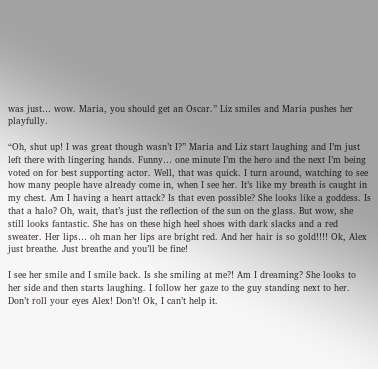was just… wow. Maria, you should get an Oscar.” Liz smiles and Maria pushes her playfully.

“Oh, shut up! I was great though wasn’t I?” Maria and Liz start laughing and I’m just left there with lingering hands. Funny… one minute I’m the hero and the next I’m being voted on for best supporting actor. Well, that was quick. I turn around, watching to see how many people have already come in, when I see her. It’s like my breath is caught in my chest. Am I having a heart attack? Is that even possible? She looks like a goddess. Is that a halo? Oh, wait, that’s just the reflection of the sun on the glass. But wow, she still looks fantastic. She has on these high heel shoes with dark slacks and a red sweater. Her lips… oh man her lips are bright red. And her hair is so gold!!!! Ok, Alex just breathe. Just breathe and you’ll be fine!

I see her smile and I smile back. Is she smiling at me?! Am I dreaming? She looks to her side and then starts laughing. I follow her gaze to the guy standing next to her. Don’t roll your eyes Alex! Don’t! Ok, I can’t help it.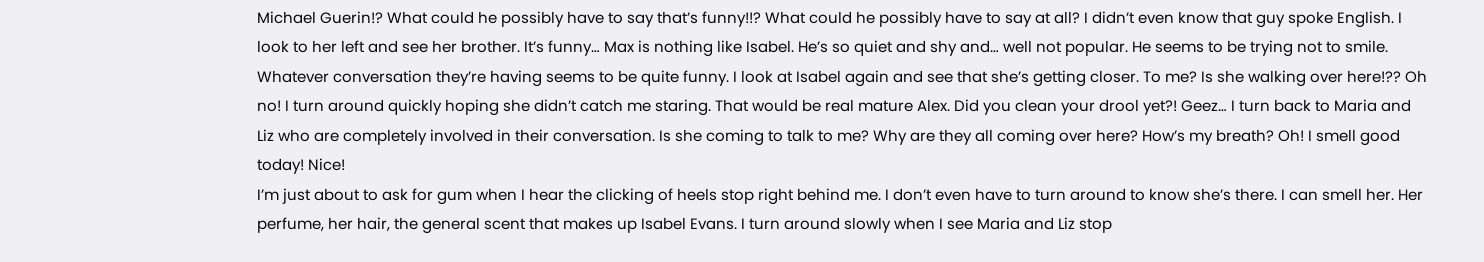Michael Guerin!? What could he possibly have to say that’s funny!!? What could he possibly have to say at all? I didn’t even know that guy spoke English. I look to her left and see her brother. It’s funny… Max is nothing like Isabel. He’s so quiet and shy and… well not popular. He seems to be trying not to smile. Whatever conversation they’re having seems to be quite funny. I look at Isabel again and see that she’s getting closer. To me? Is she walking over here!?? Oh no! I turn around quickly hoping she didn’t catch me staring. That would be real mature Alex. Did you clean your drool yet?! Geez… I turn back to Maria and Liz who are completely involved in their conversation. Is she coming to talk to me? Why are they all coming over here? How’s my breath? Oh! I smell good today! Nice!
I’m just about to ask for gum when I hear the clicking of heels stop right behind me. I don’t even have to turn around to know she’s there. I can smell her. Her perfume, her hair, the general scent that makes up Isabel Evans. I turn around slowly when I see Maria and Liz stop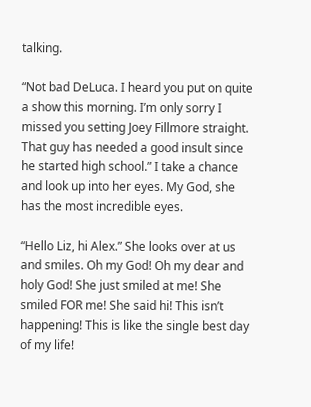talking.

“Not bad DeLuca. I heard you put on quite a show this morning. I’m only sorry I missed you setting Joey Fillmore straight. That guy has needed a good insult since he started high school.” I take a chance and look up into her eyes. My God, she has the most incredible eyes.

“Hello Liz, hi Alex.” She looks over at us and smiles. Oh my God! Oh my dear and holy God! She just smiled at me! She smiled FOR me! She said hi! This isn’t happening! This is like the single best day of my life!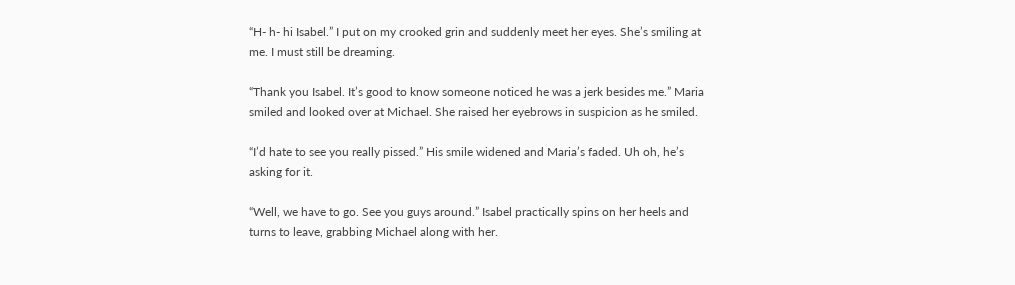“H- h- hi Isabel.” I put on my crooked grin and suddenly meet her eyes. She’s smiling at me. I must still be dreaming.

“Thank you Isabel. It’s good to know someone noticed he was a jerk besides me.” Maria smiled and looked over at Michael. She raised her eyebrows in suspicion as he smiled.

“I’d hate to see you really pissed.” His smile widened and Maria’s faded. Uh oh, he’s asking for it.

“Well, we have to go. See you guys around.” Isabel practically spins on her heels and turns to leave, grabbing Michael along with her.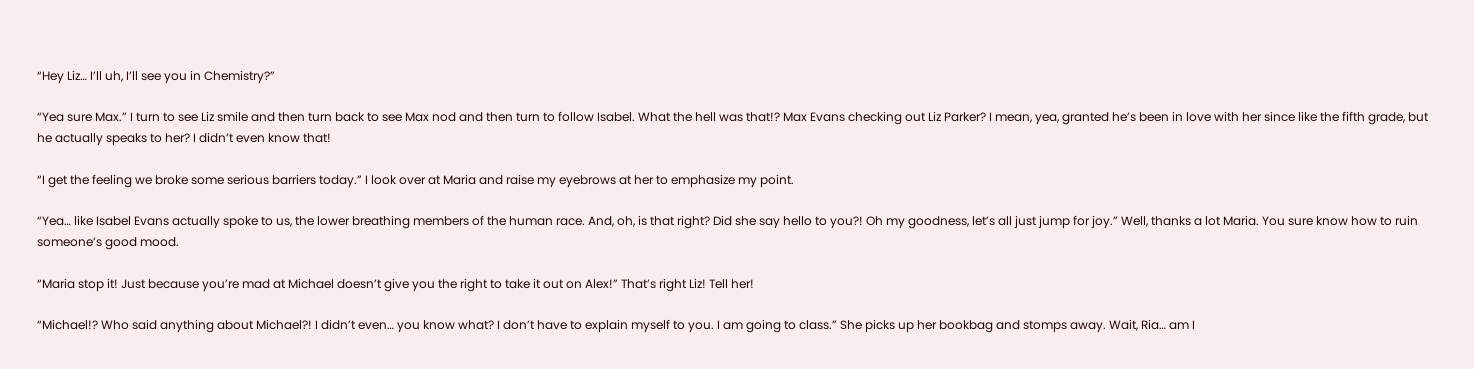“Hey Liz… I’ll uh, I’ll see you in Chemistry?”

“Yea sure Max.” I turn to see Liz smile and then turn back to see Max nod and then turn to follow Isabel. What the hell was that!? Max Evans checking out Liz Parker? I mean, yea, granted he’s been in love with her since like the fifth grade, but he actually speaks to her? I didn’t even know that!

“I get the feeling we broke some serious barriers today.” I look over at Maria and raise my eyebrows at her to emphasize my point.

“Yea… like Isabel Evans actually spoke to us, the lower breathing members of the human race. And, oh, is that right? Did she say hello to you?! Oh my goodness, let’s all just jump for joy.” Well, thanks a lot Maria. You sure know how to ruin someone’s good mood.

“Maria stop it! Just because you’re mad at Michael doesn’t give you the right to take it out on Alex!” That’s right Liz! Tell her!

“Michael!? Who said anything about Michael?! I didn’t even… you know what? I don’t have to explain myself to you. I am going to class.” She picks up her bookbag and stomps away. Wait, Ria… am I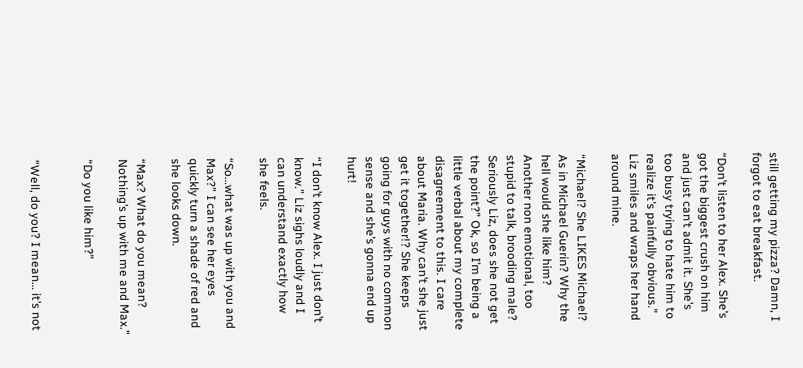still getting my pizza? Damn, I forgot to eat breakfast.

“Don’t listen to her Alex. She’s got the biggest crush on him and just can’t admit it. She’s too busy trying to hate him to realize it’s painfully obvious.” Liz smiles and wraps her hand around mine.

“Michael? She LIKES Michael? As in Michael Guerin? Why the hell would she like him? Another non emotional, too stupid to talk, brooding male? Seriously Liz, does she not get the point?” Ok, so I’m being a little verbal about my complete disagreement to this. I care about Maria. Why can’t she just get it together!? She keeps going for guys with no common sense and she’s gonna end up hurt!

“I don’t know Alex. I just don’t know.” Liz sighs loudly and I can understand exactly how she feels.

“So…what was up with you and Max?” I can see her eyes quickly turn a shade of red and she looks down.

“Max? What do you mean? Nothing’s up with me and Max.”

“Do you like him?”


“Well, do you? I mean… it’s not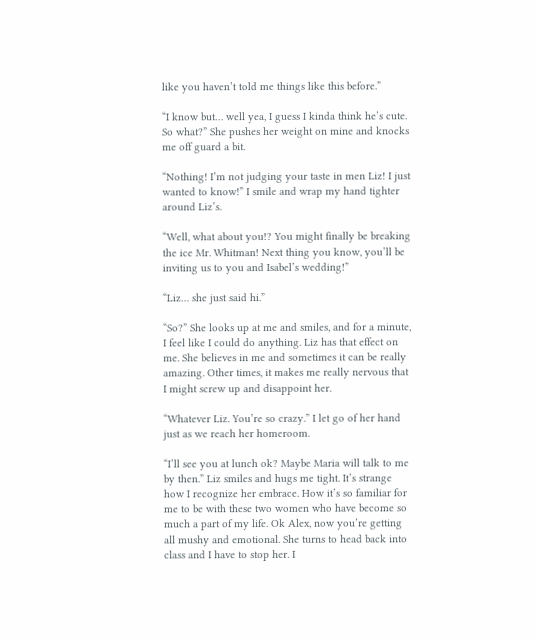like you haven’t told me things like this before.”

“I know but… well yea, I guess I kinda think he’s cute. So what?” She pushes her weight on mine and knocks me off guard a bit.

“Nothing! I’m not judging your taste in men Liz! I just wanted to know!” I smile and wrap my hand tighter around Liz’s.

“Well, what about you!? You might finally be breaking the ice Mr. Whitman! Next thing you know, you’ll be inviting us to you and Isabel’s wedding!”

“Liz… she just said hi.”

“So?” She looks up at me and smiles, and for a minute, I feel like I could do anything. Liz has that effect on me. She believes in me and sometimes it can be really amazing. Other times, it makes me really nervous that I might screw up and disappoint her.

“Whatever Liz. You’re so crazy.” I let go of her hand just as we reach her homeroom.

“I’ll see you at lunch ok? Maybe Maria will talk to me by then.” Liz smiles and hugs me tight. It’s strange how I recognize her embrace. How it’s so familiar for me to be with these two women who have become so much a part of my life. Ok Alex, now you’re getting all mushy and emotional. She turns to head back into class and I have to stop her. I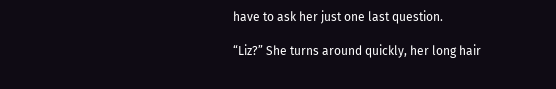have to ask her just one last question.

“Liz?” She turns around quickly, her long hair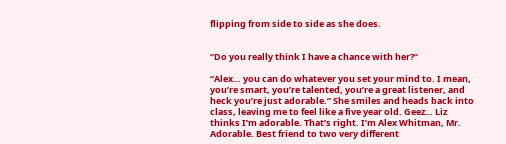flipping from side to side as she does.


“Do you really think I have a chance with her?”

“Alex… you can do whatever you set your mind to. I mean, you’re smart, you’re talented, you’re a great listener, and heck you’re just adorable.” She smiles and heads back into class, leaving me to feel like a five year old. Geez… Liz thinks I’m adorable. That’s right. I’m Alex Whitman, Mr. Adorable. Best friend to two very different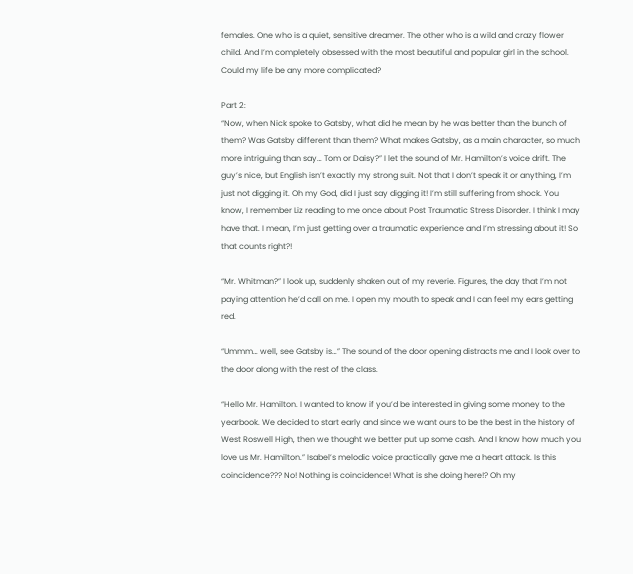females. One who is a quiet, sensitive dreamer. The other who is a wild and crazy flower child. And I’m completely obsessed with the most beautiful and popular girl in the school. Could my life be any more complicated?

Part 2:
“Now, when Nick spoke to Gatsby, what did he mean by he was better than the bunch of them? Was Gatsby different than them? What makes Gatsby, as a main character, so much more intriguing than say… Tom or Daisy?” I let the sound of Mr. Hamilton’s voice drift. The guy’s nice, but English isn’t exactly my strong suit. Not that I don’t speak it or anything, I’m just not digging it. Oh my God, did I just say digging it! I’m still suffering from shock. You know, I remember Liz reading to me once about Post Traumatic Stress Disorder. I think I may have that. I mean, I’m just getting over a traumatic experience and I’m stressing about it! So that counts right?!

“Mr. Whitman?” I look up, suddenly shaken out of my reverie. Figures, the day that I’m not paying attention he’d call on me. I open my mouth to speak and I can feel my ears getting red.

“Ummm… well, see Gatsby is…” The sound of the door opening distracts me and I look over to the door along with the rest of the class.

“Hello Mr. Hamilton. I wanted to know if you’d be interested in giving some money to the yearbook. We decided to start early and since we want ours to be the best in the history of West Roswell High, then we thought we better put up some cash. And I know how much you love us Mr. Hamilton.” Isabel’s melodic voice practically gave me a heart attack. Is this coincidence??? No! Nothing is coincidence! What is she doing here!? Oh my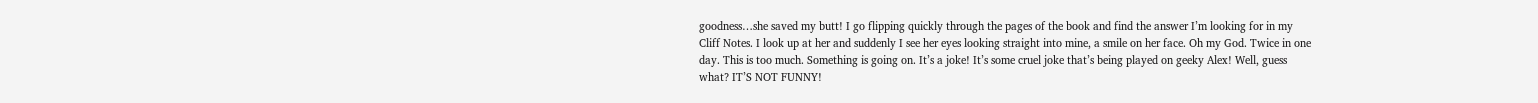goodness…she saved my butt! I go flipping quickly through the pages of the book and find the answer I’m looking for in my Cliff Notes. I look up at her and suddenly I see her eyes looking straight into mine, a smile on her face. Oh my God. Twice in one day. This is too much. Something is going on. It’s a joke! It’s some cruel joke that’s being played on geeky Alex! Well, guess what? IT’S NOT FUNNY!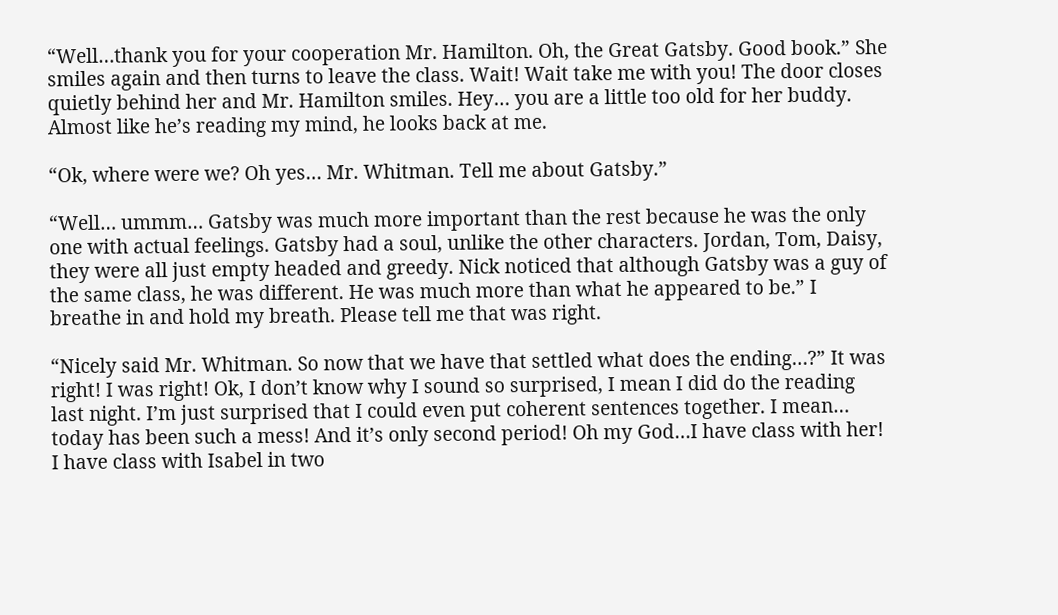“Well…thank you for your cooperation Mr. Hamilton. Oh, the Great Gatsby. Good book.” She smiles again and then turns to leave the class. Wait! Wait take me with you! The door closes quietly behind her and Mr. Hamilton smiles. Hey… you are a little too old for her buddy. Almost like he’s reading my mind, he looks back at me.

“Ok, where were we? Oh yes… Mr. Whitman. Tell me about Gatsby.”

“Well… ummm… Gatsby was much more important than the rest because he was the only one with actual feelings. Gatsby had a soul, unlike the other characters. Jordan, Tom, Daisy, they were all just empty headed and greedy. Nick noticed that although Gatsby was a guy of the same class, he was different. He was much more than what he appeared to be.” I breathe in and hold my breath. Please tell me that was right.

“Nicely said Mr. Whitman. So now that we have that settled what does the ending…?” It was right! I was right! Ok, I don’t know why I sound so surprised, I mean I did do the reading last night. I’m just surprised that I could even put coherent sentences together. I mean… today has been such a mess! And it’s only second period! Oh my God…I have class with her! I have class with Isabel in two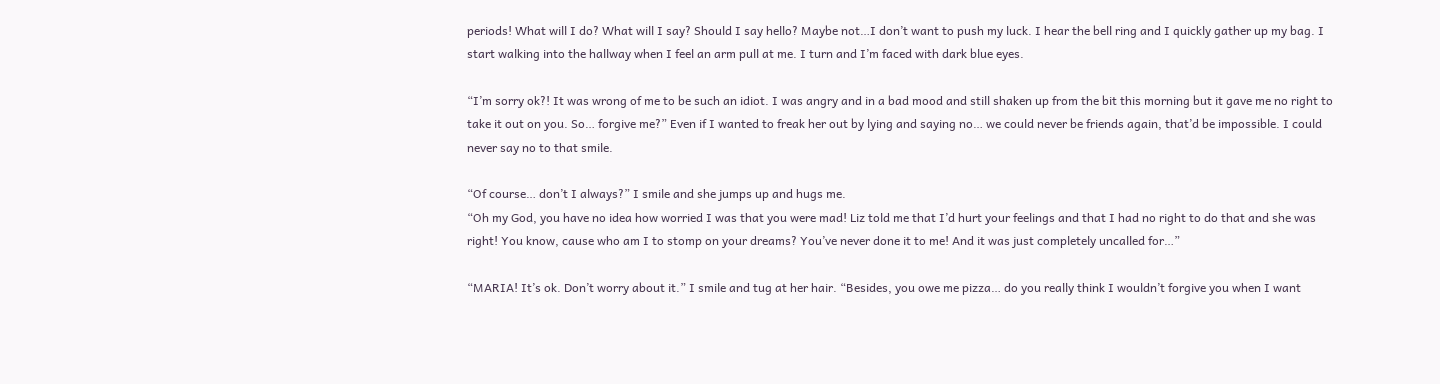periods! What will I do? What will I say? Should I say hello? Maybe not…I don’t want to push my luck. I hear the bell ring and I quickly gather up my bag. I start walking into the hallway when I feel an arm pull at me. I turn and I’m faced with dark blue eyes.

“I’m sorry ok?! It was wrong of me to be such an idiot. I was angry and in a bad mood and still shaken up from the bit this morning but it gave me no right to take it out on you. So… forgive me?” Even if I wanted to freak her out by lying and saying no… we could never be friends again, that’d be impossible. I could never say no to that smile.

“Of course… don’t I always?” I smile and she jumps up and hugs me.
“Oh my God, you have no idea how worried I was that you were mad! Liz told me that I’d hurt your feelings and that I had no right to do that and she was right! You know, cause who am I to stomp on your dreams? You’ve never done it to me! And it was just completely uncalled for…”

“MARIA! It’s ok. Don’t worry about it.” I smile and tug at her hair. “Besides, you owe me pizza… do you really think I wouldn’t forgive you when I want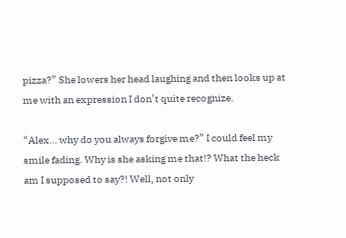pizza?” She lowers her head laughing and then looks up at me with an expression I don’t quite recognize.

“Alex… why do you always forgive me?” I could feel my smile fading. Why is she asking me that!? What the heck am I supposed to say?! Well, not only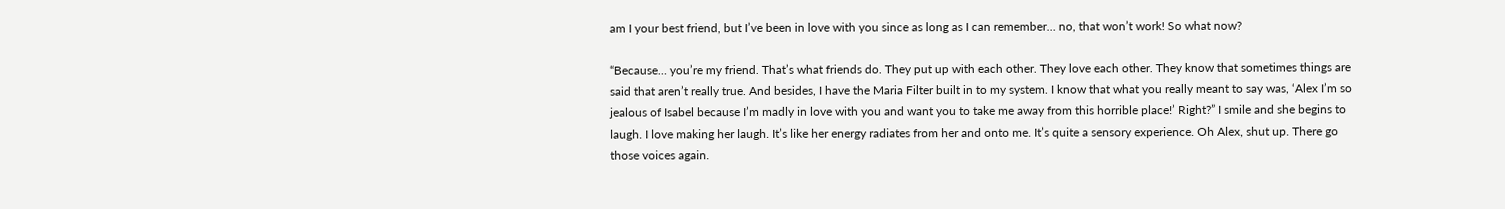am I your best friend, but I’ve been in love with you since as long as I can remember… no, that won’t work! So what now?

“Because… you’re my friend. That’s what friends do. They put up with each other. They love each other. They know that sometimes things are said that aren’t really true. And besides, I have the Maria Filter built in to my system. I know that what you really meant to say was, ‘Alex I’m so jealous of Isabel because I’m madly in love with you and want you to take me away from this horrible place!’ Right?” I smile and she begins to laugh. I love making her laugh. It’s like her energy radiates from her and onto me. It’s quite a sensory experience. Oh Alex, shut up. There go those voices again.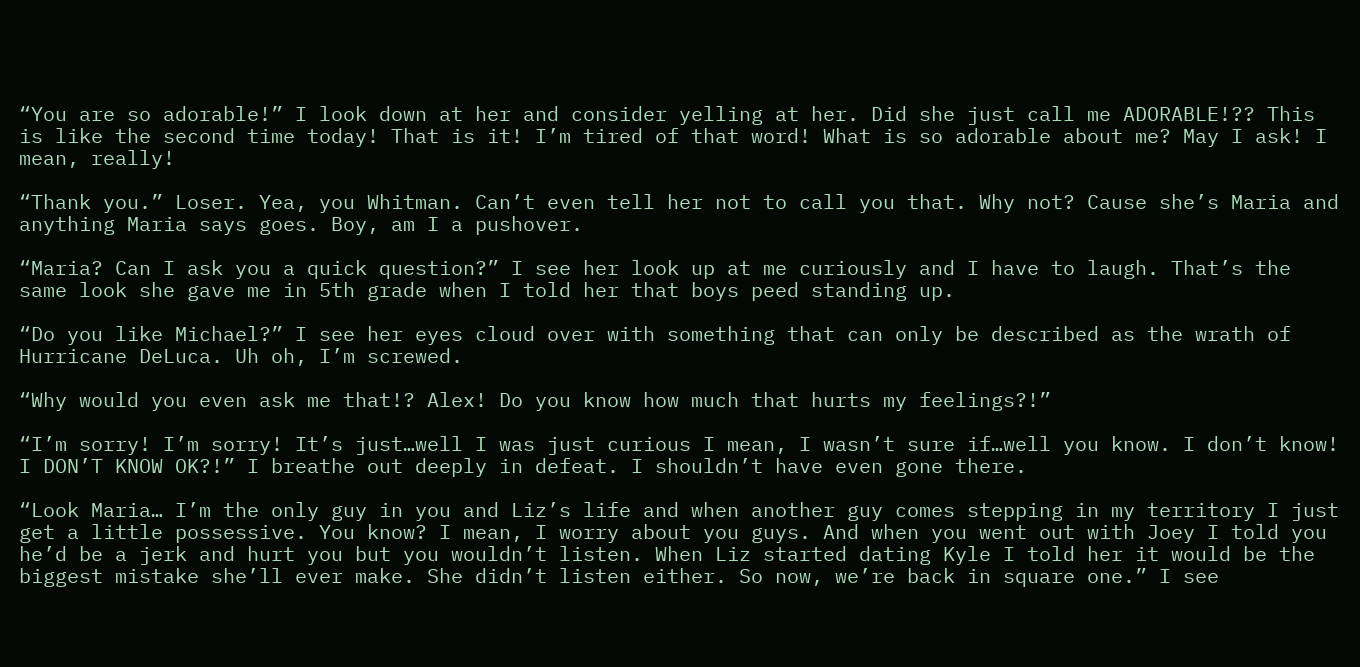“You are so adorable!” I look down at her and consider yelling at her. Did she just call me ADORABLE!?? This is like the second time today! That is it! I’m tired of that word! What is so adorable about me? May I ask! I mean, really!

“Thank you.” Loser. Yea, you Whitman. Can’t even tell her not to call you that. Why not? Cause she’s Maria and anything Maria says goes. Boy, am I a pushover.

“Maria? Can I ask you a quick question?” I see her look up at me curiously and I have to laugh. That’s the same look she gave me in 5th grade when I told her that boys peed standing up.

“Do you like Michael?” I see her eyes cloud over with something that can only be described as the wrath of Hurricane DeLuca. Uh oh, I’m screwed.

“Why would you even ask me that!? Alex! Do you know how much that hurts my feelings?!”

“I’m sorry! I’m sorry! It’s just…well I was just curious I mean, I wasn’t sure if…well you know. I don’t know! I DON’T KNOW OK?!” I breathe out deeply in defeat. I shouldn’t have even gone there.

“Look Maria… I’m the only guy in you and Liz’s life and when another guy comes stepping in my territory I just get a little possessive. You know? I mean, I worry about you guys. And when you went out with Joey I told you he’d be a jerk and hurt you but you wouldn’t listen. When Liz started dating Kyle I told her it would be the biggest mistake she’ll ever make. She didn’t listen either. So now, we’re back in square one.” I see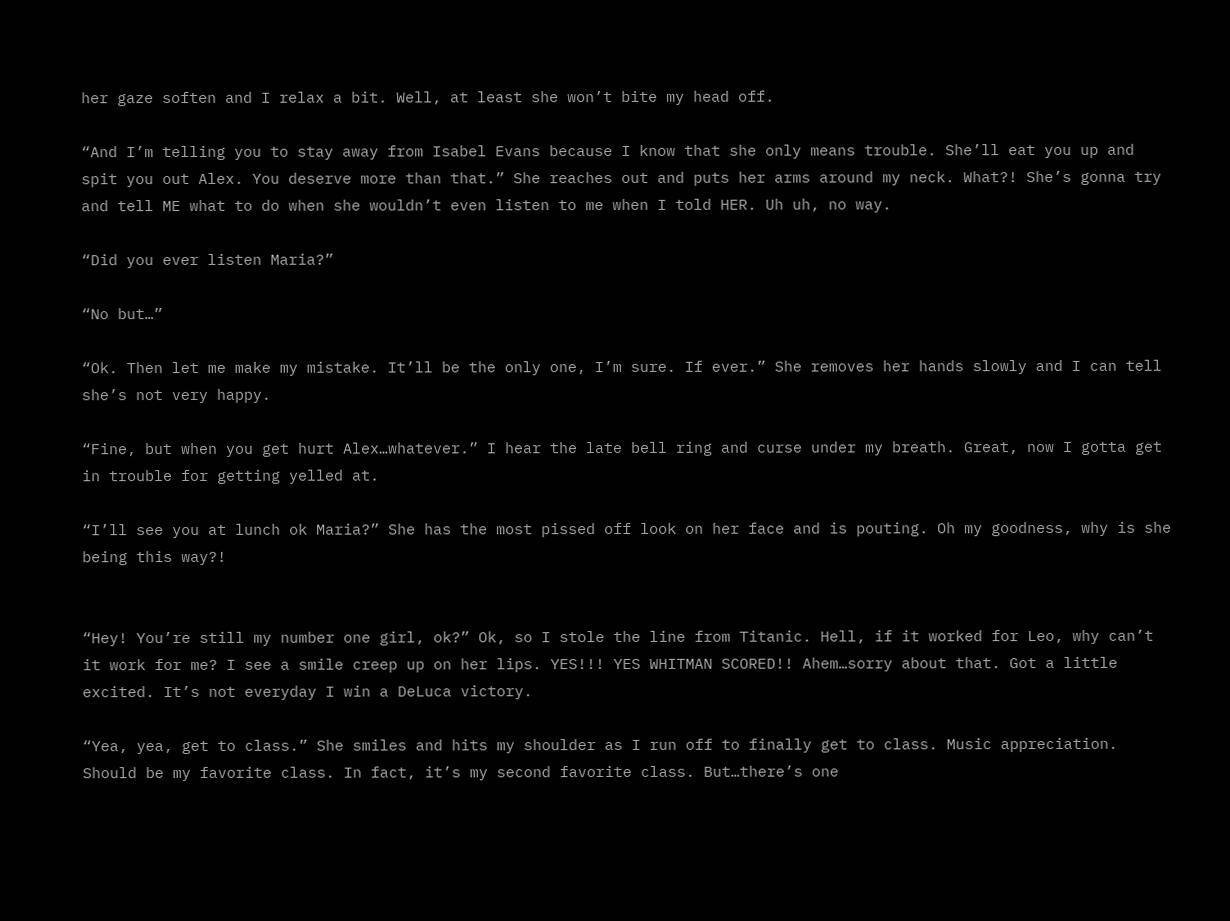her gaze soften and I relax a bit. Well, at least she won’t bite my head off.

“And I’m telling you to stay away from Isabel Evans because I know that she only means trouble. She’ll eat you up and spit you out Alex. You deserve more than that.” She reaches out and puts her arms around my neck. What?! She’s gonna try and tell ME what to do when she wouldn’t even listen to me when I told HER. Uh uh, no way.

“Did you ever listen Maria?”

“No but…”

“Ok. Then let me make my mistake. It’ll be the only one, I’m sure. If ever.” She removes her hands slowly and I can tell she’s not very happy.

“Fine, but when you get hurt Alex…whatever.” I hear the late bell ring and curse under my breath. Great, now I gotta get in trouble for getting yelled at.

“I’ll see you at lunch ok Maria?” She has the most pissed off look on her face and is pouting. Oh my goodness, why is she being this way?!


“Hey! You’re still my number one girl, ok?” Ok, so I stole the line from Titanic. Hell, if it worked for Leo, why can’t it work for me? I see a smile creep up on her lips. YES!!! YES WHITMAN SCORED!! Ahem…sorry about that. Got a little excited. It’s not everyday I win a DeLuca victory.

“Yea, yea, get to class.” She smiles and hits my shoulder as I run off to finally get to class. Music appreciation. Should be my favorite class. In fact, it’s my second favorite class. But…there’s one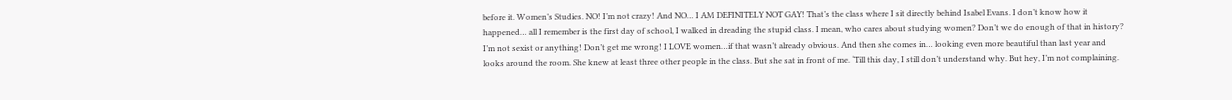before it. Women’s Studies. NO! I’m not crazy! And NO… I AM DEFINITELY NOT GAY! That’s the class where I sit directly behind Isabel Evans. I don’t know how it happened… all I remember is the first day of school, I walked in dreading the stupid class. I mean, who cares about studying women? Don’t we do enough of that in history? I’m not sexist or anything! Don’t get me wrong! I LOVE women…if that wasn’t already obvious. And then she comes in… looking even more beautiful than last year and looks around the room. She knew at least three other people in the class. But she sat in front of me. ‘Till this day, I still don’t understand why. But hey, I’m not complaining.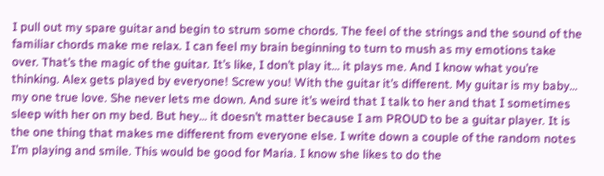I pull out my spare guitar and begin to strum some chords. The feel of the strings and the sound of the familiar chords make me relax. I can feel my brain beginning to turn to mush as my emotions take over. That’s the magic of the guitar. It’s like, I don’t play it… it plays me. And I know what you’re thinking. Alex gets played by everyone! Screw you! With the guitar it’s different. My guitar is my baby… my one true love. She never lets me down. And sure it’s weird that I talk to her and that I sometimes sleep with her on my bed. But hey… it doesn’t matter because I am PROUD to be a guitar player. It is the one thing that makes me different from everyone else. I write down a couple of the random notes I’m playing and smile. This would be good for Maria. I know she likes to do the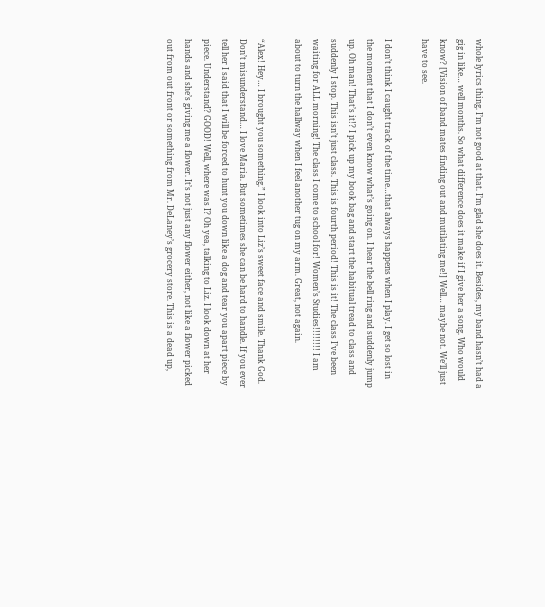whole lyrics thing. I’m not good at that. I’m glad she does it. Besides, my band hasn’t had a gig in like… well months. So what difference does it make if I give her a song. Who would know? [Vision of band mates finding out and mutilating me!] Well… maybe not. We’ll just have to see.

I don’t think I caught track of the time…that always happens when I play. I get so lost in the moment that I don’t even know what’s going on. I hear the bell ring and suddenly jump up. Oh man! That’s it!? I pick up my book bag and start the habitual tread to class and suddenly I stop. This isn’t just class. This is fourth period! This is it! The class I’ve been waiting for ALL morning! The class I come to school for! Women’s Studies!!!!!!!! I am about to turn the hallway when I feel another tug on my arm. Great, not again.

“Alex! Hey… I brought you something.” I look into Liz’s sweet face and smile. Thank God. Don’t misunderstand… I love Maria. But sometimes she can be hard to handle. If you ever tell her I said that I will be forced to hunt you down like a dog and tear you apart piece by piece. Understand? GOOD! Well, where was I? Oh yea, talking to Liz. I look down at her hands and she’s giving me a flower. It’s not just any flower either, not like a flower picked out from out front or something from Mr. DeLaney’s grocery store. This is a dead up,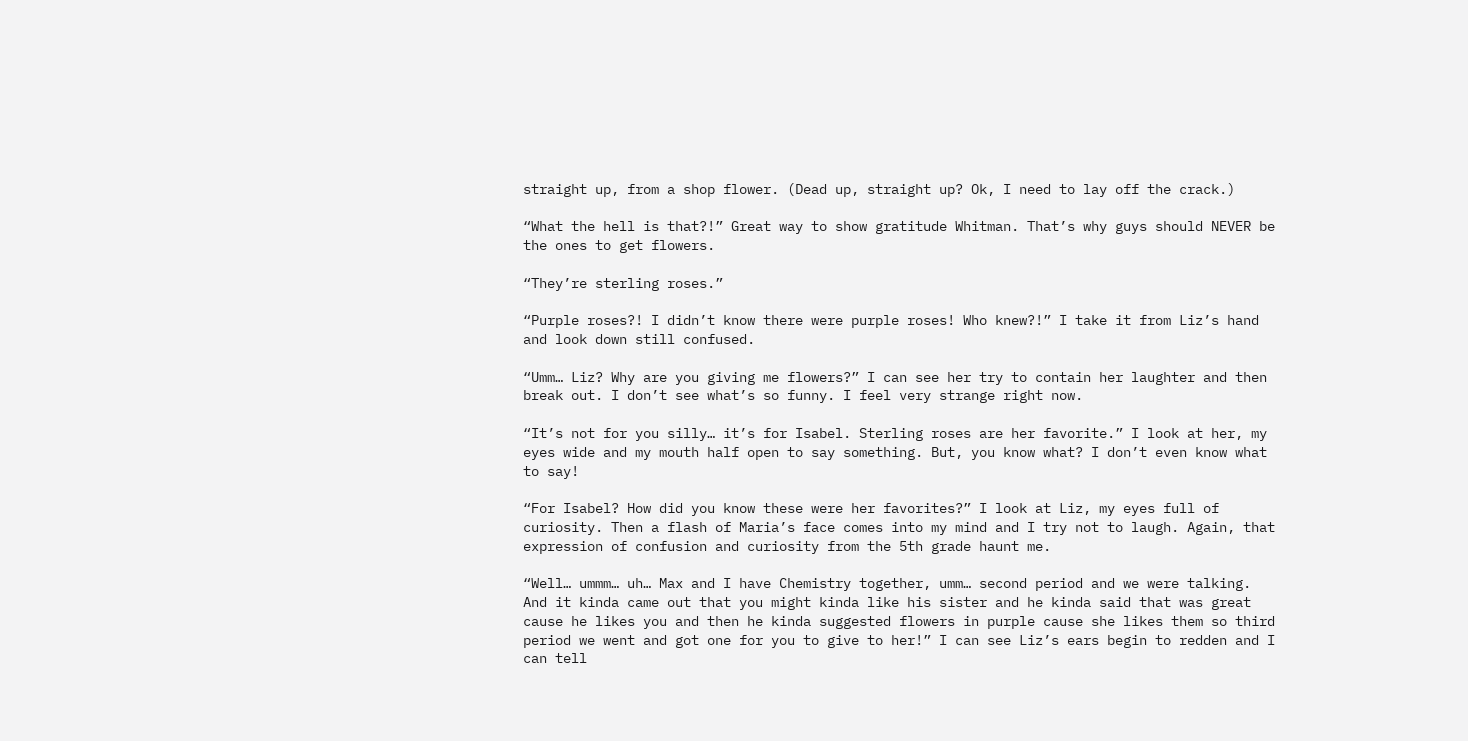straight up, from a shop flower. (Dead up, straight up? Ok, I need to lay off the crack.)

“What the hell is that?!” Great way to show gratitude Whitman. That’s why guys should NEVER be the ones to get flowers.

“They’re sterling roses.”

“Purple roses?! I didn’t know there were purple roses! Who knew?!” I take it from Liz’s hand and look down still confused.

“Umm… Liz? Why are you giving me flowers?” I can see her try to contain her laughter and then break out. I don’t see what’s so funny. I feel very strange right now.

“It’s not for you silly… it’s for Isabel. Sterling roses are her favorite.” I look at her, my eyes wide and my mouth half open to say something. But, you know what? I don’t even know what to say!

“For Isabel? How did you know these were her favorites?” I look at Liz, my eyes full of curiosity. Then a flash of Maria’s face comes into my mind and I try not to laugh. Again, that expression of confusion and curiosity from the 5th grade haunt me.

“Well… ummm… uh… Max and I have Chemistry together, umm… second period and we were talking. And it kinda came out that you might kinda like his sister and he kinda said that was great cause he likes you and then he kinda suggested flowers in purple cause she likes them so third period we went and got one for you to give to her!” I can see Liz’s ears begin to redden and I can tell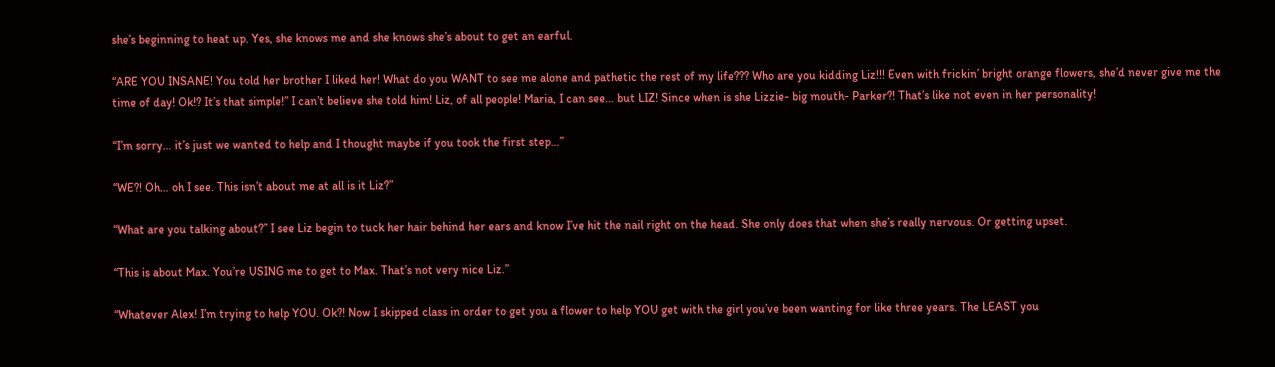she’s beginning to heat up. Yes, she knows me and she knows she’s about to get an earful.

“ARE YOU INSANE! You told her brother I liked her! What do you WANT to see me alone and pathetic the rest of my life??? Who are you kidding Liz!!! Even with frickin’ bright orange flowers, she’d never give me the time of day! Ok!? It’s that simple!” I can’t believe she told him! Liz, of all people! Maria, I can see… but LIZ! Since when is she Lizzie- big mouth- Parker?! That’s like not even in her personality!

“I’m sorry… it’s just we wanted to help and I thought maybe if you took the first step…”

“WE?! Oh… oh I see. This isn’t about me at all is it Liz?”

“What are you talking about?” I see Liz begin to tuck her hair behind her ears and know I’ve hit the nail right on the head. She only does that when she’s really nervous. Or getting upset.

“This is about Max. You’re USING me to get to Max. That’s not very nice Liz.”

“Whatever Alex! I’m trying to help YOU. Ok?! Now I skipped class in order to get you a flower to help YOU get with the girl you’ve been wanting for like three years. The LEAST you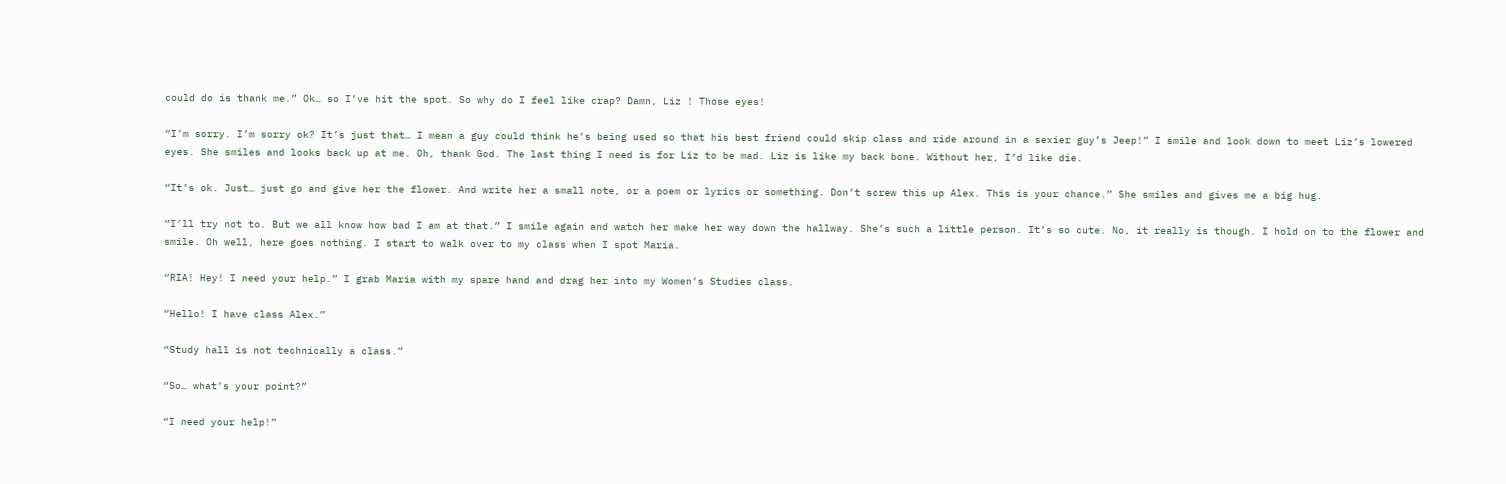could do is thank me.” Ok… so I’ve hit the spot. So why do I feel like crap? Damn, Liz ! Those eyes!

“I’m sorry. I’m sorry ok? It’s just that… I mean a guy could think he’s being used so that his best friend could skip class and ride around in a sexier guy’s Jeep!” I smile and look down to meet Liz’s lowered eyes. She smiles and looks back up at me. Oh, thank God. The last thing I need is for Liz to be mad. Liz is like my back bone. Without her, I’d like die.

“It’s ok. Just… just go and give her the flower. And write her a small note, or a poem or lyrics or something. Don’t screw this up Alex. This is your chance.” She smiles and gives me a big hug.

“I’ll try not to. But we all know how bad I am at that.” I smile again and watch her make her way down the hallway. She’s such a little person. It’s so cute. No, it really is though. I hold on to the flower and smile. Oh well, here goes nothing. I start to walk over to my class when I spot Maria.

“RIA! Hey! I need your help.” I grab Maria with my spare hand and drag her into my Women’s Studies class.

“Hello! I have class Alex.”

“Study hall is not technically a class.”

“So… what’s your point?”

“I need your help!”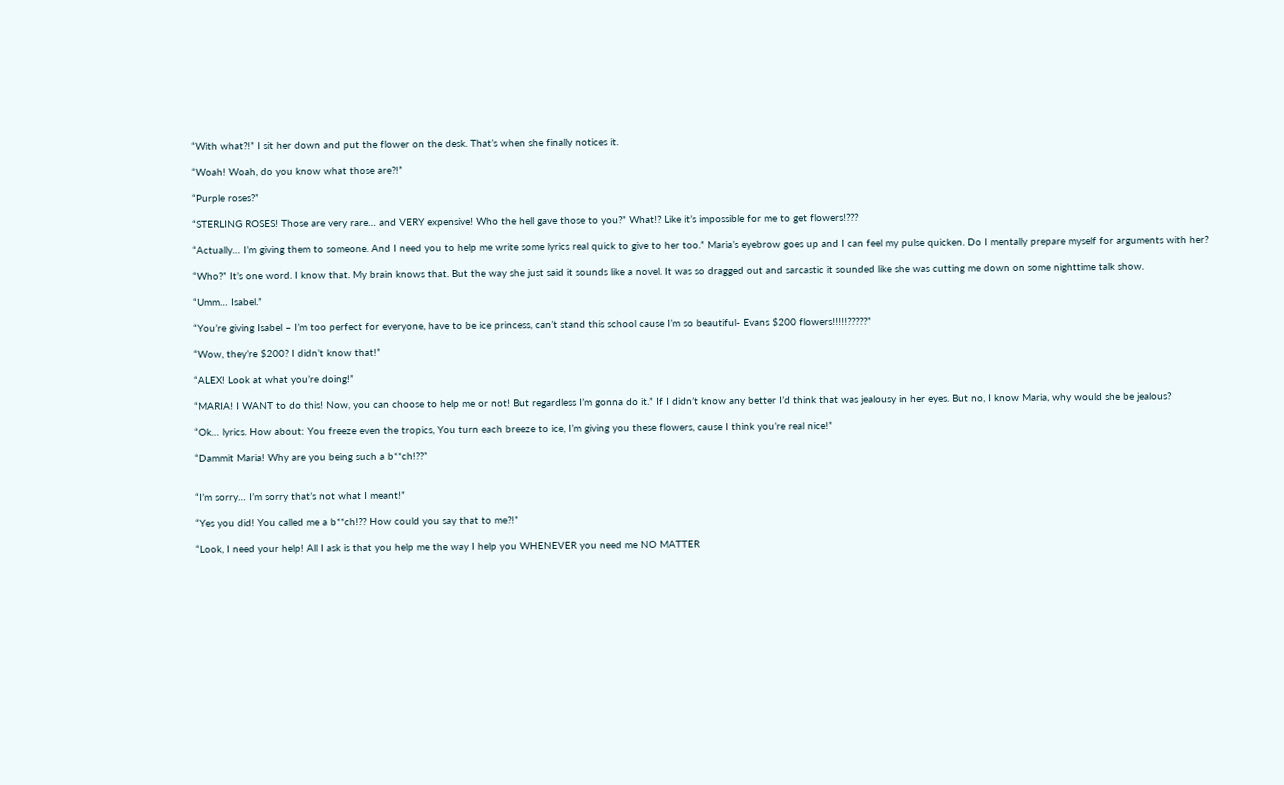“With what?!” I sit her down and put the flower on the desk. That’s when she finally notices it.

“Woah! Woah, do you know what those are?!”

“Purple roses?”

“STERLING ROSES! Those are very rare… and VERY expensive! Who the hell gave those to you?” What!? Like it’s impossible for me to get flowers!???

“Actually… I’m giving them to someone. And I need you to help me write some lyrics real quick to give to her too.” Maria’s eyebrow goes up and I can feel my pulse quicken. Do I mentally prepare myself for arguments with her?

“Who?” It’s one word. I know that. My brain knows that. But the way she just said it sounds like a novel. It was so dragged out and sarcastic it sounded like she was cutting me down on some nighttime talk show.

“Umm… Isabel.”

“You’re giving Isabel – I’m too perfect for everyone, have to be ice princess, can’t stand this school cause I’m so beautiful- Evans $200 flowers!!!!!?????”

“Wow, they’re $200? I didn’t know that!”

“ALEX! Look at what you’re doing!”

“MARIA! I WANT to do this! Now, you can choose to help me or not! But regardless I’m gonna do it.” If I didn’t know any better I’d think that was jealousy in her eyes. But no, I know Maria, why would she be jealous?

“Ok… lyrics. How about: You freeze even the tropics, You turn each breeze to ice, I’m giving you these flowers, cause I think you’re real nice!”

“Dammit Maria! Why are you being such a b**ch!??”


“I’m sorry… I’m sorry that’s not what I meant!”

“Yes you did! You called me a b**ch!?? How could you say that to me?!”

“Look, I need your help! All I ask is that you help me the way I help you WHENEVER you need me NO MATTER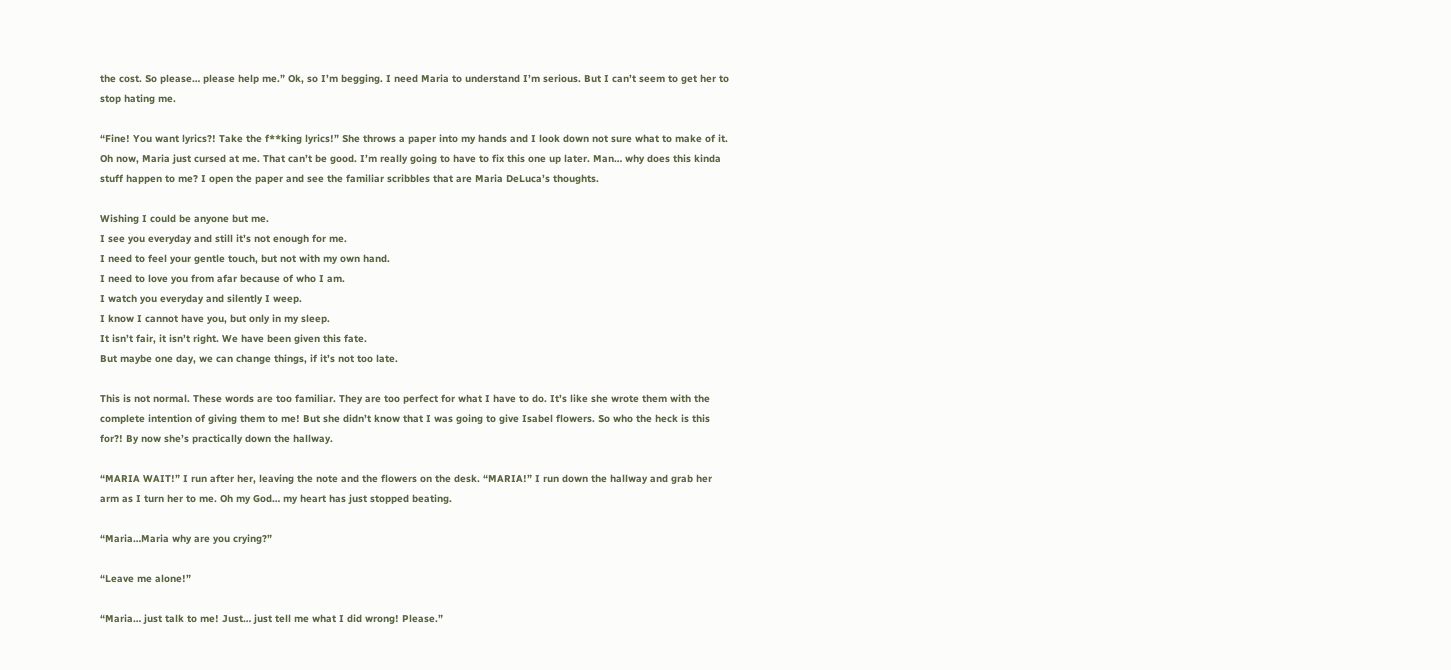the cost. So please… please help me.” Ok, so I’m begging. I need Maria to understand I’m serious. But I can’t seem to get her to stop hating me.

“Fine! You want lyrics?! Take the f**king lyrics!” She throws a paper into my hands and I look down not sure what to make of it. Oh now, Maria just cursed at me. That can’t be good. I’m really going to have to fix this one up later. Man… why does this kinda stuff happen to me? I open the paper and see the familiar scribbles that are Maria DeLuca’s thoughts.

Wishing I could be anyone but me.
I see you everyday and still it’s not enough for me.
I need to feel your gentle touch, but not with my own hand.
I need to love you from afar because of who I am.
I watch you everyday and silently I weep.
I know I cannot have you, but only in my sleep.
It isn’t fair, it isn’t right. We have been given this fate.
But maybe one day, we can change things, if it’s not too late.

This is not normal. These words are too familiar. They are too perfect for what I have to do. It’s like she wrote them with the complete intention of giving them to me! But she didn’t know that I was going to give Isabel flowers. So who the heck is this for?! By now she’s practically down the hallway.

“MARIA WAIT!” I run after her, leaving the note and the flowers on the desk. “MARIA!” I run down the hallway and grab her arm as I turn her to me. Oh my God… my heart has just stopped beating.

“Maria…Maria why are you crying?”

“Leave me alone!”

“Maria… just talk to me! Just… just tell me what I did wrong! Please.”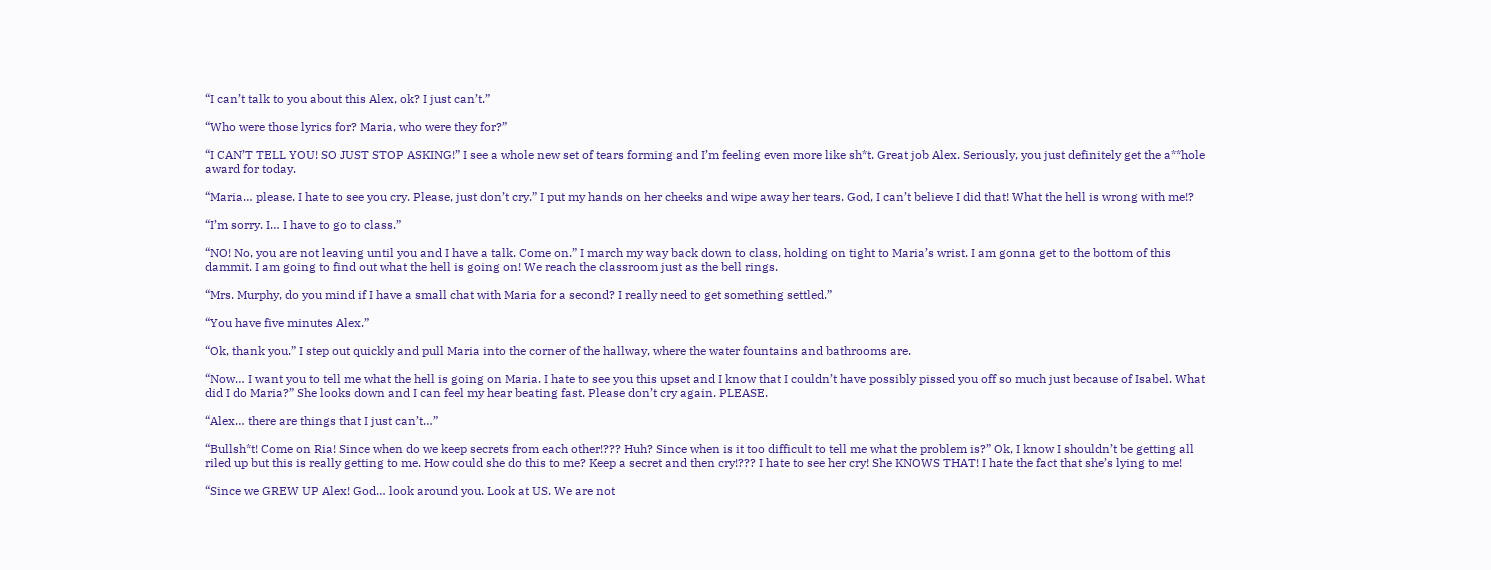“I can’t talk to you about this Alex, ok? I just can’t.”

“Who were those lyrics for? Maria, who were they for?”

“I CAN’T TELL YOU! SO JUST STOP ASKING!” I see a whole new set of tears forming and I’m feeling even more like sh*t. Great job Alex. Seriously, you just definitely get the a**hole award for today.

“Maria… please. I hate to see you cry. Please, just don’t cry.” I put my hands on her cheeks and wipe away her tears. God, I can’t believe I did that! What the hell is wrong with me!?

“I’m sorry. I… I have to go to class.”

“NO! No, you are not leaving until you and I have a talk. Come on.” I march my way back down to class, holding on tight to Maria’s wrist. I am gonna get to the bottom of this dammit. I am going to find out what the hell is going on! We reach the classroom just as the bell rings.

“Mrs. Murphy, do you mind if I have a small chat with Maria for a second? I really need to get something settled.”

“You have five minutes Alex.”

“Ok, thank you.” I step out quickly and pull Maria into the corner of the hallway, where the water fountains and bathrooms are.

“Now… I want you to tell me what the hell is going on Maria. I hate to see you this upset and I know that I couldn’t have possibly pissed you off so much just because of Isabel. What did I do Maria?” She looks down and I can feel my hear beating fast. Please don’t cry again. PLEASE.

“Alex… there are things that I just can’t…”

“Bullsh*t! Come on Ria! Since when do we keep secrets from each other!??? Huh? Since when is it too difficult to tell me what the problem is?” Ok, I know I shouldn’t be getting all riled up but this is really getting to me. How could she do this to me? Keep a secret and then cry!??? I hate to see her cry! She KNOWS THAT! I hate the fact that she’s lying to me!

“Since we GREW UP Alex! God… look around you. Look at US. We are not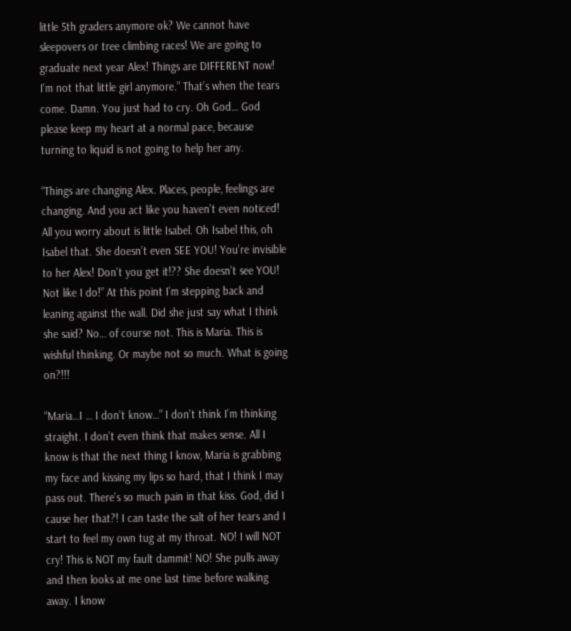little 5th graders anymore ok? We cannot have sleepovers or tree climbing races! We are going to graduate next year Alex! Things are DIFFERENT now! I’m not that little girl anymore.” That’s when the tears come. Damn. You just had to cry. Oh God… God please keep my heart at a normal pace, because turning to liquid is not going to help her any.

“Things are changing Alex. Places, people, feelings are changing. And you act like you haven’t even noticed! All you worry about is little Isabel. Oh Isabel this, oh Isabel that. She doesn’t even SEE YOU! You’re invisible to her Alex! Don’t you get it!?? She doesn’t see YOU! Not like I do!” At this point I’m stepping back and leaning against the wall. Did she just say what I think she said? No… of course not. This is Maria. This is wishful thinking. Or maybe not so much. What is going on?!!!

“Maria…I … I don’t know…” I don’t think I’m thinking straight. I don’t even think that makes sense. All I know is that the next thing I know, Maria is grabbing my face and kissing my lips so hard, that I think I may pass out. There’s so much pain in that kiss. God, did I cause her that?! I can taste the salt of her tears and I start to feel my own tug at my throat. NO! I will NOT cry! This is NOT my fault dammit! NO! She pulls away and then looks at me one last time before walking away. I know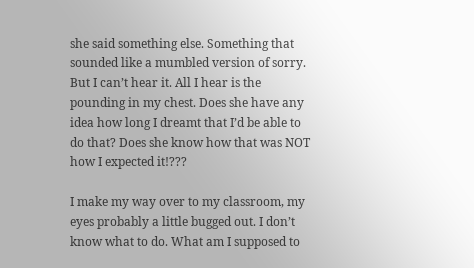she said something else. Something that sounded like a mumbled version of sorry. But I can’t hear it. All I hear is the pounding in my chest. Does she have any idea how long I dreamt that I’d be able to do that? Does she know how that was NOT how I expected it!???

I make my way over to my classroom, my eyes probably a little bugged out. I don’t know what to do. What am I supposed to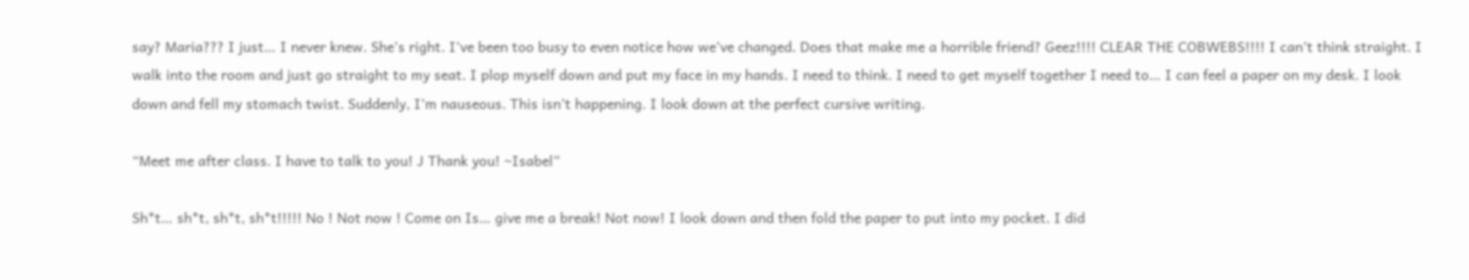say? Maria??? I just… I never knew. She’s right. I’ve been too busy to even notice how we’ve changed. Does that make me a horrible friend? Geez!!!! CLEAR THE COBWEBS!!!! I can’t think straight. I walk into the room and just go straight to my seat. I plop myself down and put my face in my hands. I need to think. I need to get myself together I need to… I can feel a paper on my desk. I look down and fell my stomach twist. Suddenly, I’m nauseous. This isn’t happening. I look down at the perfect cursive writing.

“Meet me after class. I have to talk to you! J Thank you! ~Isabel”

Sh*t… sh*t, sh*t, sh*t!!!!! No ! Not now ! Come on Is… give me a break! Not now! I look down and then fold the paper to put into my pocket. I did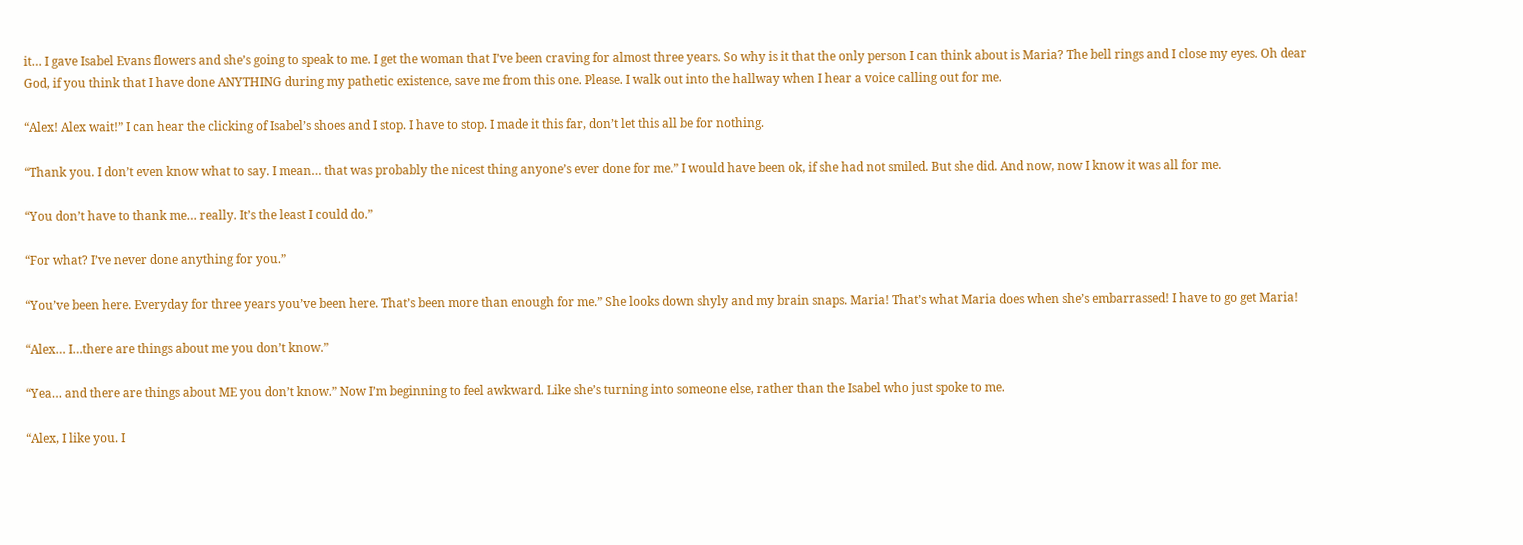it… I gave Isabel Evans flowers and she’s going to speak to me. I get the woman that I’ve been craving for almost three years. So why is it that the only person I can think about is Maria? The bell rings and I close my eyes. Oh dear God, if you think that I have done ANYTHING during my pathetic existence, save me from this one. Please. I walk out into the hallway when I hear a voice calling out for me.

“Alex! Alex wait!” I can hear the clicking of Isabel’s shoes and I stop. I have to stop. I made it this far, don’t let this all be for nothing.

“Thank you. I don’t even know what to say. I mean… that was probably the nicest thing anyone’s ever done for me.” I would have been ok, if she had not smiled. But she did. And now, now I know it was all for me.

“You don’t have to thank me… really. It’s the least I could do.”

“For what? I’ve never done anything for you.”

“You’ve been here. Everyday for three years you’ve been here. That’s been more than enough for me.” She looks down shyly and my brain snaps. Maria! That’s what Maria does when she’s embarrassed! I have to go get Maria!

“Alex… I…there are things about me you don’t know.”

“Yea… and there are things about ME you don’t know.” Now I’m beginning to feel awkward. Like she’s turning into someone else, rather than the Isabel who just spoke to me.

“Alex, I like you. I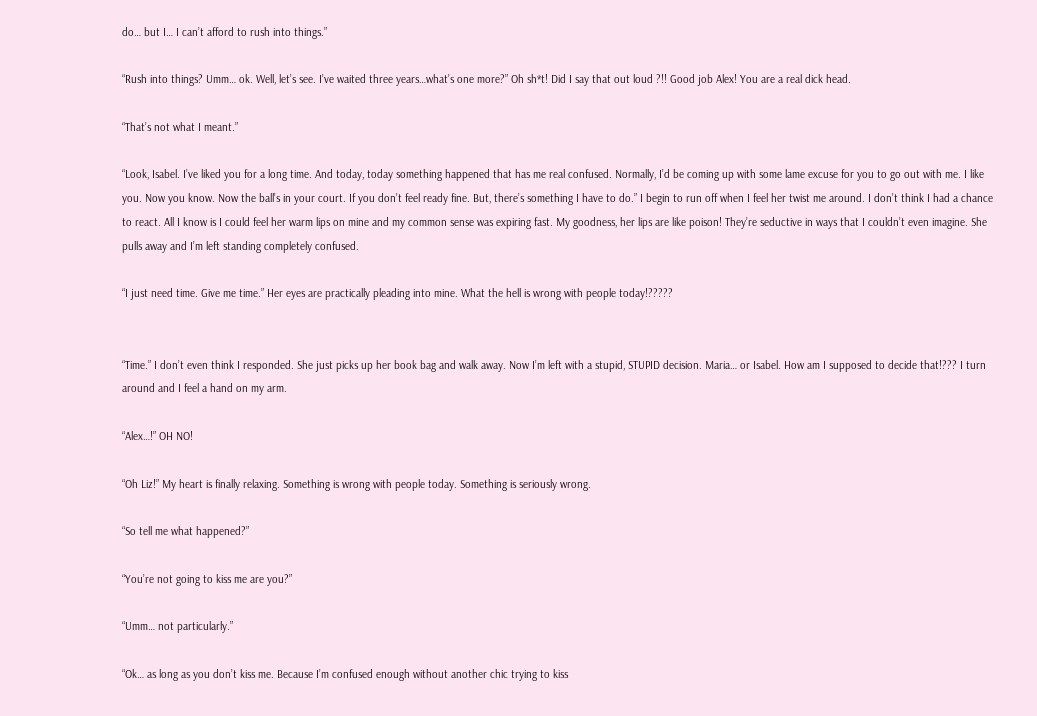do… but I… I can’t afford to rush into things.”

“Rush into things? Umm… ok. Well, let’s see. I’ve waited three years…what’s one more?” Oh sh*t! Did I say that out loud ?!! Good job Alex! You are a real dick head.

“That’s not what I meant.”

“Look, Isabel. I’ve liked you for a long time. And today, today something happened that has me real confused. Normally, I’d be coming up with some lame excuse for you to go out with me. I like you. Now you know. Now the ball’s in your court. If you don’t feel ready fine. But, there’s something I have to do.” I begin to run off when I feel her twist me around. I don’t think I had a chance to react. All I know is I could feel her warm lips on mine and my common sense was expiring fast. My goodness, her lips are like poison! They’re seductive in ways that I couldn’t even imagine. She pulls away and I’m left standing completely confused.

“I just need time. Give me time.” Her eyes are practically pleading into mine. What the hell is wrong with people today!?????


“Time.” I don’t even think I responded. She just picks up her book bag and walk away. Now I’m left with a stupid, STUPID decision. Maria… or Isabel. How am I supposed to decide that!??? I turn around and I feel a hand on my arm.

“Alex…!” OH NO!

“Oh Liz!” My heart is finally relaxing. Something is wrong with people today. Something is seriously wrong.

“So tell me what happened?”

“You’re not going to kiss me are you?”

“Umm… not particularly.”

“Ok… as long as you don’t kiss me. Because I’m confused enough without another chic trying to kiss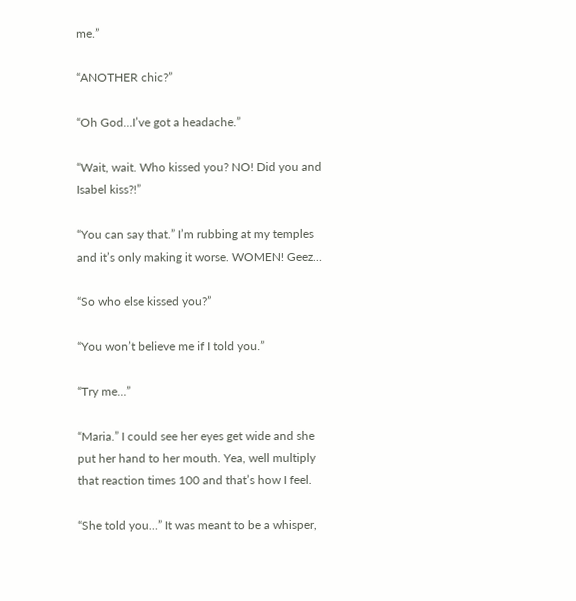me.”

“ANOTHER chic?”

“Oh God…I’ve got a headache.”

“Wait, wait. Who kissed you? NO! Did you and Isabel kiss?!”

“You can say that.” I’m rubbing at my temples and it’s only making it worse. WOMEN! Geez…

“So who else kissed you?”

“You won’t believe me if I told you.”

“Try me…”

“Maria.” I could see her eyes get wide and she put her hand to her mouth. Yea, well multiply that reaction times 100 and that’s how I feel.

“She told you…” It was meant to be a whisper,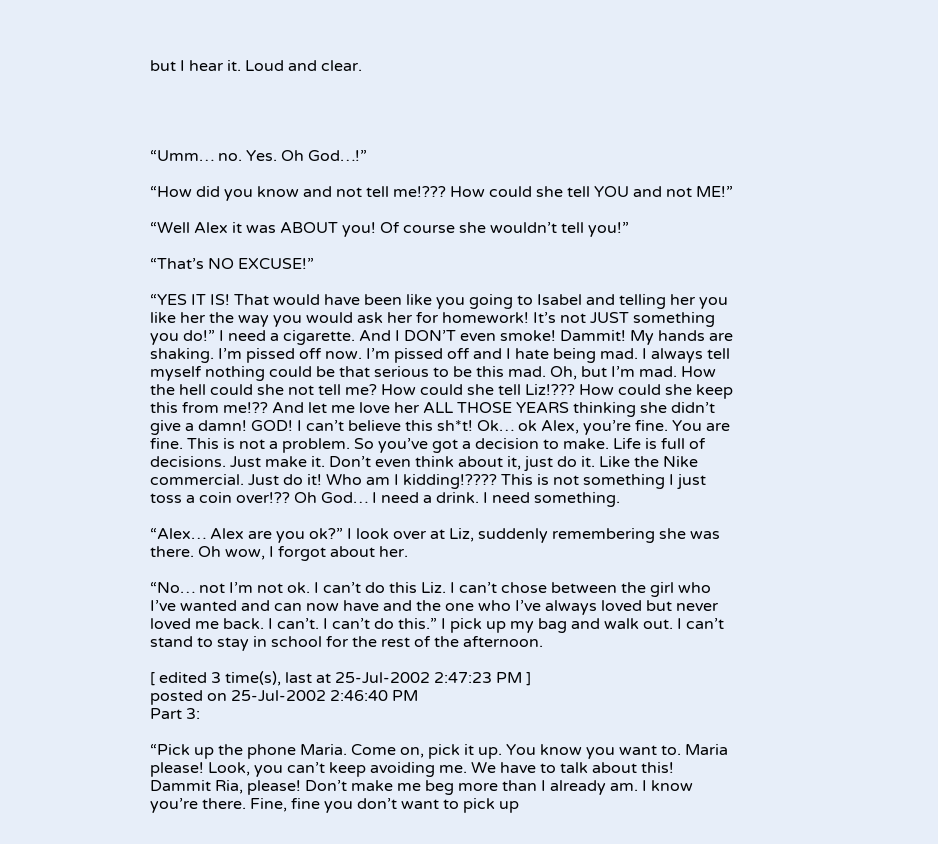but I hear it. Loud and clear.




“Umm… no. Yes. Oh God…!”

“How did you know and not tell me!??? How could she tell YOU and not ME!”

“Well Alex it was ABOUT you! Of course she wouldn’t tell you!”

“That’s NO EXCUSE!”

“YES IT IS! That would have been like you going to Isabel and telling her you like her the way you would ask her for homework! It’s not JUST something you do!” I need a cigarette. And I DON’T even smoke! Dammit! My hands are shaking. I’m pissed off now. I’m pissed off and I hate being mad. I always tell myself nothing could be that serious to be this mad. Oh, but I’m mad. How the hell could she not tell me? How could she tell Liz!??? How could she keep this from me!?? And let me love her ALL THOSE YEARS thinking she didn’t give a damn! GOD! I can’t believe this sh*t! Ok… ok Alex, you’re fine. You are fine. This is not a problem. So you’ve got a decision to make. Life is full of decisions. Just make it. Don’t even think about it, just do it. Like the Nike commercial. Just do it! Who am I kidding!???? This is not something I just toss a coin over!?? Oh God… I need a drink. I need something.

“Alex… Alex are you ok?” I look over at Liz, suddenly remembering she was there. Oh wow, I forgot about her.

“No… not I’m not ok. I can’t do this Liz. I can’t chose between the girl who I’ve wanted and can now have and the one who I’ve always loved but never loved me back. I can’t. I can’t do this.” I pick up my bag and walk out. I can’t stand to stay in school for the rest of the afternoon.

[ edited 3 time(s), last at 25-Jul-2002 2:47:23 PM ]
posted on 25-Jul-2002 2:46:40 PM
Part 3:

“Pick up the phone Maria. Come on, pick it up. You know you want to. Maria please! Look, you can’t keep avoiding me. We have to talk about this! Dammit Ria, please! Don’t make me beg more than I already am. I know you’re there. Fine, fine you don’t want to pick up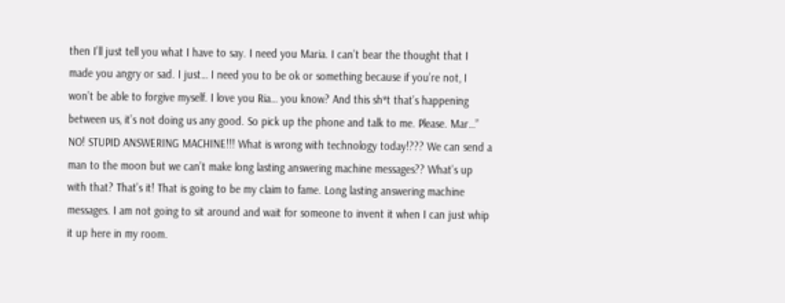then I’ll just tell you what I have to say. I need you Maria. I can’t bear the thought that I made you angry or sad. I just… I need you to be ok or something because if you’re not, I won’t be able to forgive myself. I love you Ria… you know? And this sh*t that’s happening between us, it’s not doing us any good. So pick up the phone and talk to me. Please. Mar…” NO! STUPID ANSWERING MACHINE!!! What is wrong with technology today!??? We can send a man to the moon but we can’t make long lasting answering machine messages?? What’s up with that? That’s it! That is going to be my claim to fame. Long lasting answering machine messages. I am not going to sit around and wait for someone to invent it when I can just whip it up here in my room.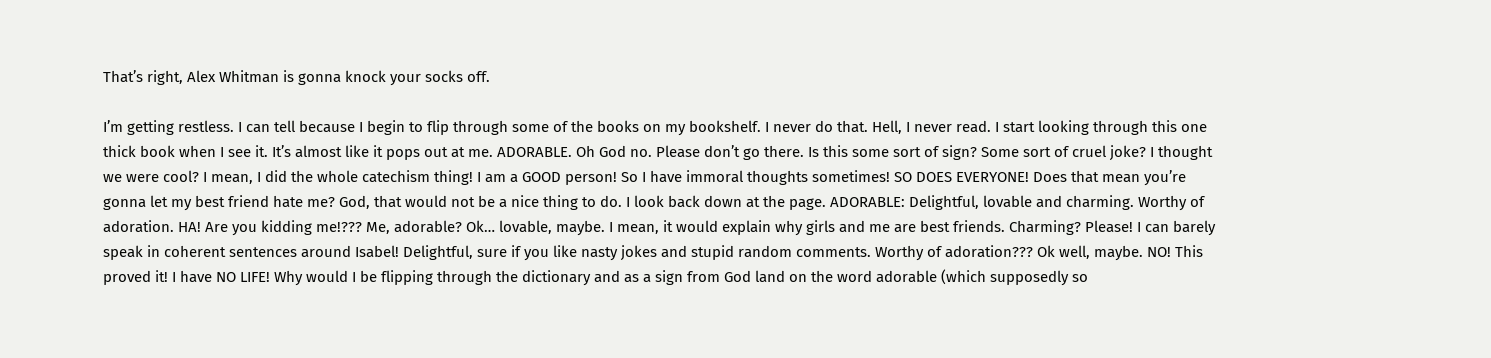That’s right, Alex Whitman is gonna knock your socks off.

I’m getting restless. I can tell because I begin to flip through some of the books on my bookshelf. I never do that. Hell, I never read. I start looking through this one thick book when I see it. It’s almost like it pops out at me. ADORABLE. Oh God no. Please don’t go there. Is this some sort of sign? Some sort of cruel joke? I thought we were cool? I mean, I did the whole catechism thing! I am a GOOD person! So I have immoral thoughts sometimes! SO DOES EVERYONE! Does that mean you’re gonna let my best friend hate me? God, that would not be a nice thing to do. I look back down at the page. ADORABLE: Delightful, lovable and charming. Worthy of adoration. HA! Are you kidding me!??? Me, adorable? Ok… lovable, maybe. I mean, it would explain why girls and me are best friends. Charming? Please! I can barely speak in coherent sentences around Isabel! Delightful, sure if you like nasty jokes and stupid random comments. Worthy of adoration??? Ok well, maybe. NO! This proved it! I have NO LIFE! Why would I be flipping through the dictionary and as a sign from God land on the word adorable (which supposedly so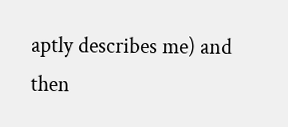aptly describes me) and then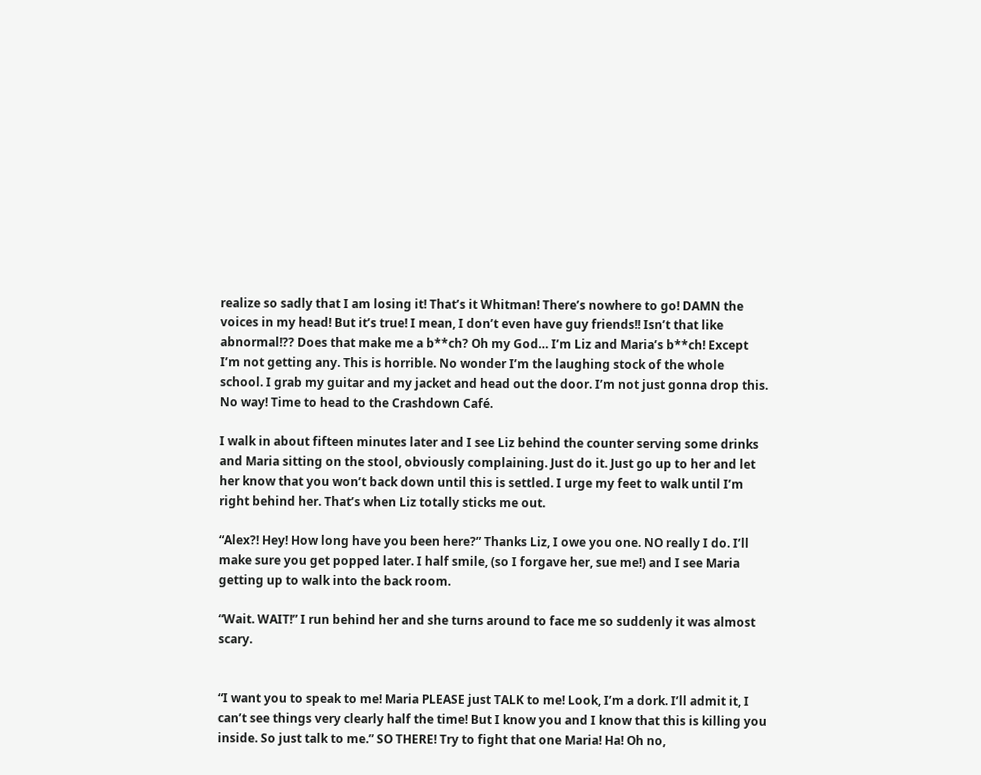realize so sadly that I am losing it! That’s it Whitman! There’s nowhere to go! DAMN the voices in my head! But it’s true! I mean, I don’t even have guy friends!! Isn’t that like abnormal!?? Does that make me a b**ch? Oh my God… I’m Liz and Maria’s b**ch! Except I’m not getting any. This is horrible. No wonder I’m the laughing stock of the whole school. I grab my guitar and my jacket and head out the door. I’m not just gonna drop this. No way! Time to head to the Crashdown Café.

I walk in about fifteen minutes later and I see Liz behind the counter serving some drinks and Maria sitting on the stool, obviously complaining. Just do it. Just go up to her and let her know that you won’t back down until this is settled. I urge my feet to walk until I’m right behind her. That’s when Liz totally sticks me out.

“Alex?! Hey! How long have you been here?” Thanks Liz, I owe you one. NO really I do. I’ll make sure you get popped later. I half smile, (so I forgave her, sue me!) and I see Maria getting up to walk into the back room.

“Wait. WAIT!” I run behind her and she turns around to face me so suddenly it was almost scary.


“I want you to speak to me! Maria PLEASE just TALK to me! Look, I’m a dork. I’ll admit it, I can’t see things very clearly half the time! But I know you and I know that this is killing you inside. So just talk to me.” SO THERE! Try to fight that one Maria! Ha! Oh no,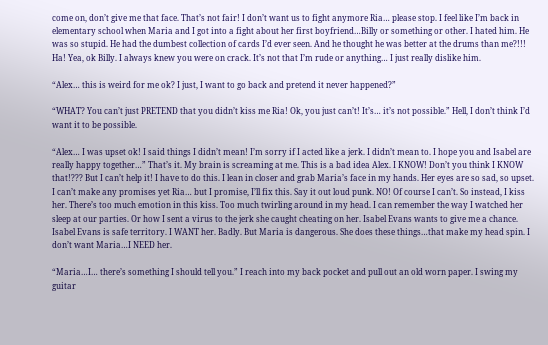come on, don’t give me that face. That’s not fair! I don’t want us to fight anymore Ria… please stop. I feel like I’m back in elementary school when Maria and I got into a fight about her first boyfriend…Billy or something or other. I hated him. He was so stupid. He had the dumbest collection of cards I’d ever seen. And he thought he was better at the drums than me?!!! Ha! Yea, ok Billy. I always knew you were on crack. It’s not that I’m rude or anything… I just really dislike him.

“Alex… this is weird for me ok? I just, I want to go back and pretend it never happened?”

“WHAT? You can’t just PRETEND that you didn’t kiss me Ria! Ok, you just can’t! It’s… it’s not possible.” Hell, I don’t think I’d want it to be possible.

“Alex… I was upset ok! I said things I didn’t mean! I’m sorry if I acted like a jerk. I didn’t mean to. I hope you and Isabel are really happy together…” That’s it. My brain is screaming at me. This is a bad idea Alex. I KNOW! Don’t you think I KNOW that!??? But I can’t help it! I have to do this. I lean in closer and grab Maria’s face in my hands. Her eyes are so sad, so upset. I can’t make any promises yet Ria… but I promise, I’ll fix this. Say it out loud punk. NO! Of course I can’t. So instead, I kiss her. There’s too much emotion in this kiss. Too much twirling around in my head. I can remember the way I watched her sleep at our parties. Or how I sent a virus to the jerk she caught cheating on her. Isabel Evans wants to give me a chance. Isabel Evans is safe territory. I WANT her. Badly. But Maria is dangerous. She does these things…that make my head spin. I don’t want Maria…I NEED her.

“Maria…I… there’s something I should tell you.” I reach into my back pocket and pull out an old worn paper. I swing my guitar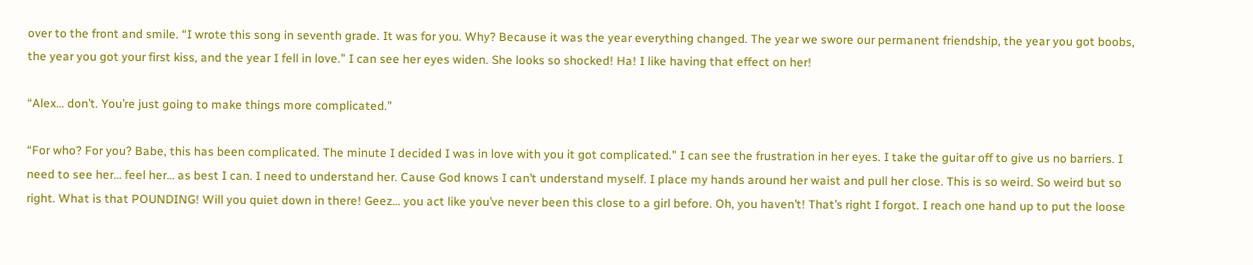over to the front and smile. “I wrote this song in seventh grade. It was for you. Why? Because it was the year everything changed. The year we swore our permanent friendship, the year you got boobs, the year you got your first kiss, and the year I fell in love.” I can see her eyes widen. She looks so shocked! Ha! I like having that effect on her!

“Alex… don’t. You’re just going to make things more complicated.”

“For who? For you? Babe, this has been complicated. The minute I decided I was in love with you it got complicated.” I can see the frustration in her eyes. I take the guitar off to give us no barriers. I need to see her… feel her… as best I can. I need to understand her. Cause God knows I can’t understand myself. I place my hands around her waist and pull her close. This is so weird. So weird but so right. What is that POUNDING! Will you quiet down in there! Geez… you act like you’ve never been this close to a girl before. Oh, you haven’t! That’s right I forgot. I reach one hand up to put the loose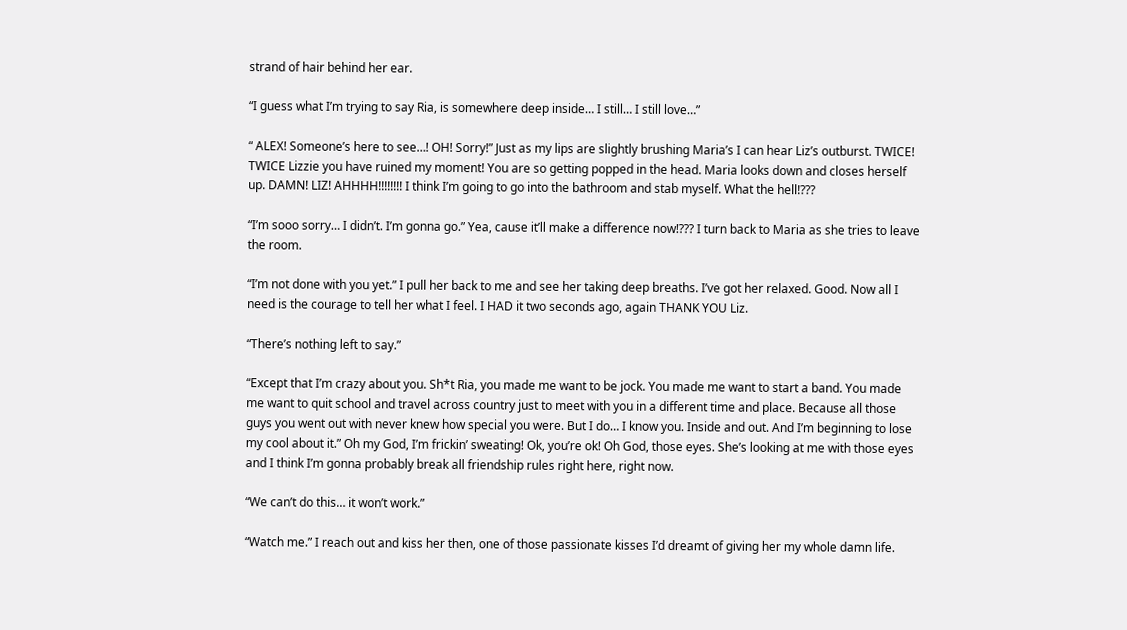strand of hair behind her ear.

“I guess what I’m trying to say Ria, is somewhere deep inside… I still… I still love…”

“ ALEX! Someone’s here to see…! OH! Sorry!” Just as my lips are slightly brushing Maria’s I can hear Liz’s outburst. TWICE! TWICE Lizzie you have ruined my moment! You are so getting popped in the head. Maria looks down and closes herself up. DAMN! LIZ! AHHHH!!!!!!!! I think I’m going to go into the bathroom and stab myself. What the hell!???

“I’m sooo sorry… I didn’t. I’m gonna go.” Yea, cause it’ll make a difference now!??? I turn back to Maria as she tries to leave the room.

“I’m not done with you yet.” I pull her back to me and see her taking deep breaths. I’ve got her relaxed. Good. Now all I need is the courage to tell her what I feel. I HAD it two seconds ago, again THANK YOU Liz.

“There’s nothing left to say.”

“Except that I’m crazy about you. Sh*t Ria, you made me want to be jock. You made me want to start a band. You made me want to quit school and travel across country just to meet with you in a different time and place. Because all those guys you went out with never knew how special you were. But I do… I know you. Inside and out. And I’m beginning to lose my cool about it.” Oh my God, I’m frickin’ sweating! Ok, you’re ok! Oh God, those eyes. She’s looking at me with those eyes and I think I’m gonna probably break all friendship rules right here, right now.

“We can’t do this… it won’t work.”

“Watch me.” I reach out and kiss her then, one of those passionate kisses I’d dreamt of giving her my whole damn life.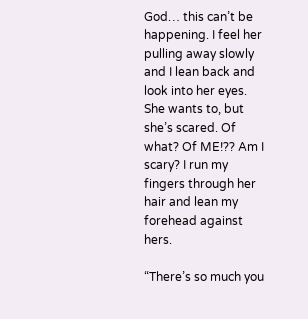God… this can’t be happening. I feel her pulling away slowly and I lean back and look into her eyes. She wants to, but she’s scared. Of what? Of ME!?? Am I scary? I run my fingers through her hair and lean my forehead against hers.

“There’s so much you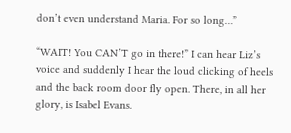don’t even understand Maria. For so long…”

“WAIT! You CAN’T go in there!” I can hear Liz’s voice and suddenly I hear the loud clicking of heels and the back room door fly open. There, in all her glory, is Isabel Evans.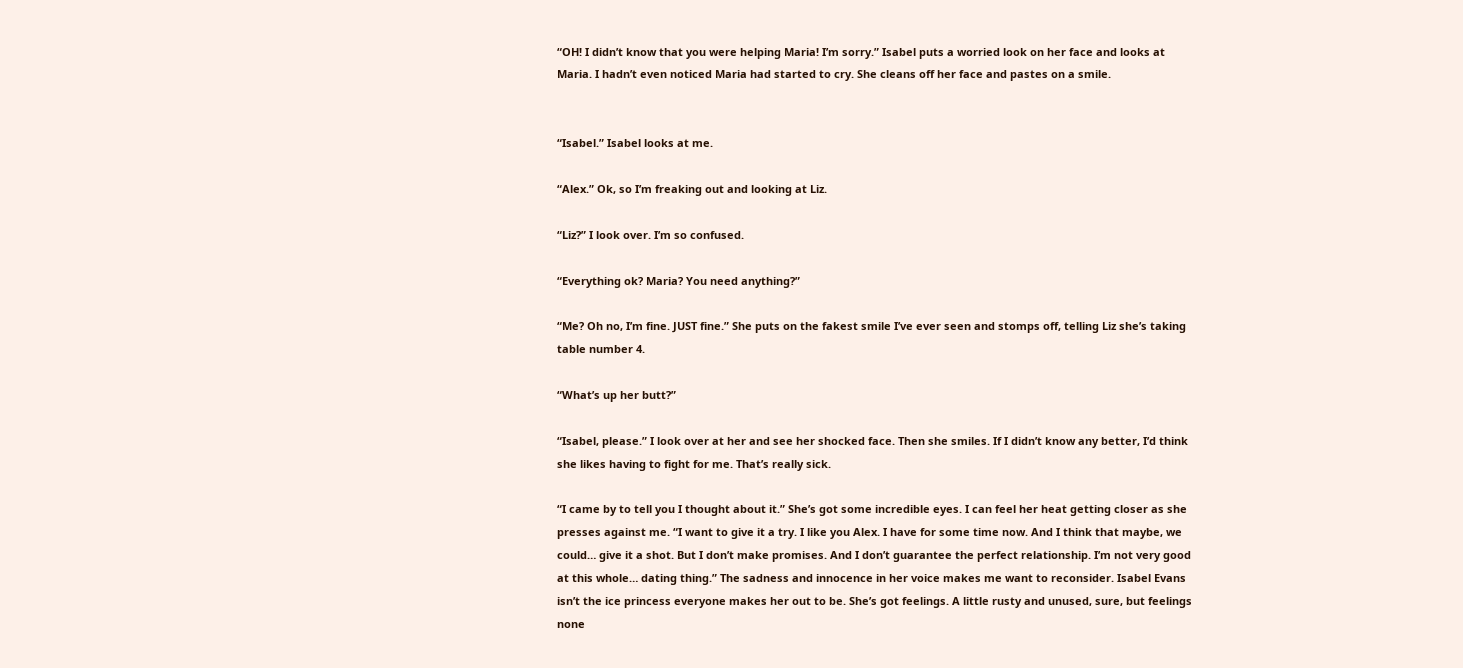“OH! I didn’t know that you were helping Maria! I’m sorry.” Isabel puts a worried look on her face and looks at Maria. I hadn’t even noticed Maria had started to cry. She cleans off her face and pastes on a smile.


“Isabel.” Isabel looks at me.

“Alex.” Ok, so I’m freaking out and looking at Liz.

“Liz?” I look over. I’m so confused.

“Everything ok? Maria? You need anything?”

“Me? Oh no, I’m fine. JUST fine.” She puts on the fakest smile I’ve ever seen and stomps off, telling Liz she’s taking table number 4.

“What’s up her butt?”

“Isabel, please.” I look over at her and see her shocked face. Then she smiles. If I didn’t know any better, I’d think she likes having to fight for me. That’s really sick.

“I came by to tell you I thought about it.” She’s got some incredible eyes. I can feel her heat getting closer as she presses against me. “I want to give it a try. I like you Alex. I have for some time now. And I think that maybe, we could… give it a shot. But I don’t make promises. And I don’t guarantee the perfect relationship. I’m not very good at this whole… dating thing.” The sadness and innocence in her voice makes me want to reconsider. Isabel Evans isn’t the ice princess everyone makes her out to be. She’s got feelings. A little rusty and unused, sure, but feelings none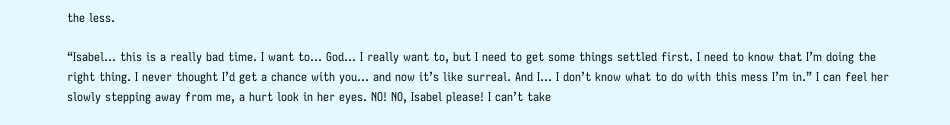the less.

“Isabel… this is a really bad time. I want to… God… I really want to, but I need to get some things settled first. I need to know that I’m doing the right thing. I never thought I’d get a chance with you… and now it’s like surreal. And I… I don’t know what to do with this mess I’m in.” I can feel her slowly stepping away from me, a hurt look in her eyes. NO! NO, Isabel please! I can’t take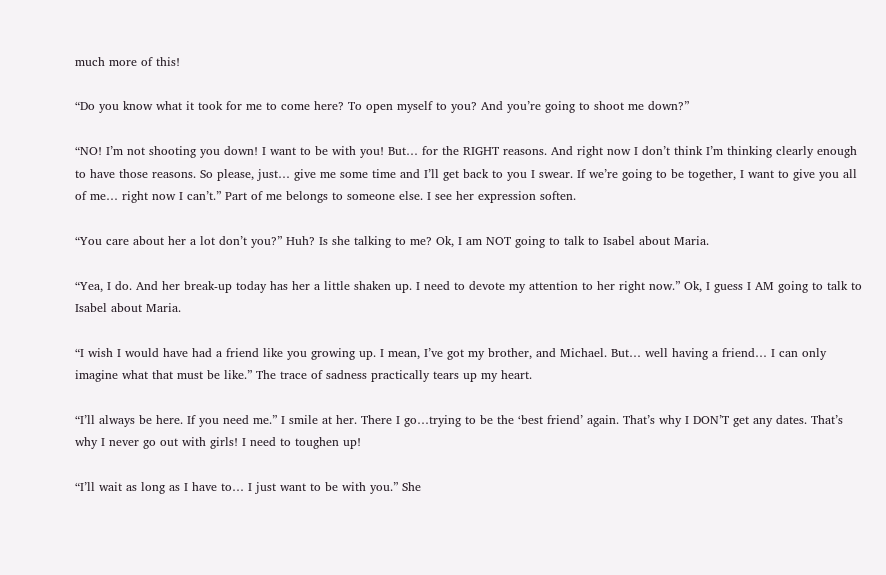much more of this!

“Do you know what it took for me to come here? To open myself to you? And you’re going to shoot me down?”

“NO! I’m not shooting you down! I want to be with you! But… for the RIGHT reasons. And right now I don’t think I’m thinking clearly enough to have those reasons. So please, just… give me some time and I’ll get back to you I swear. If we’re going to be together, I want to give you all of me… right now I can’t.” Part of me belongs to someone else. I see her expression soften.

“You care about her a lot don’t you?” Huh? Is she talking to me? Ok, I am NOT going to talk to Isabel about Maria.

“Yea, I do. And her break-up today has her a little shaken up. I need to devote my attention to her right now.” Ok, I guess I AM going to talk to Isabel about Maria.

“I wish I would have had a friend like you growing up. I mean, I’ve got my brother, and Michael. But… well having a friend… I can only imagine what that must be like.” The trace of sadness practically tears up my heart.

“I’ll always be here. If you need me.” I smile at her. There I go…trying to be the ‘best friend’ again. That’s why I DON’T get any dates. That’s why I never go out with girls! I need to toughen up!

“I’ll wait as long as I have to… I just want to be with you.” She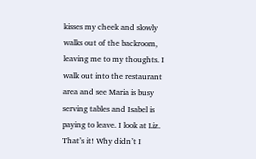kisses my cheek and slowly walks out of the backroom, leaving me to my thoughts. I walk out into the restaurant area and see Maria is busy serving tables and Isabel is paying to leave. I look at Liz. That’s it! Why didn’t I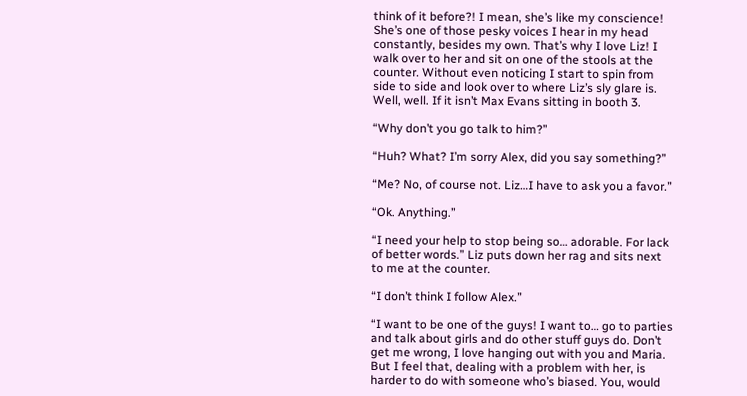think of it before?! I mean, she’s like my conscience! She’s one of those pesky voices I hear in my head constantly, besides my own. That’s why I love Liz! I walk over to her and sit on one of the stools at the counter. Without even noticing I start to spin from side to side and look over to where Liz’s sly glare is. Well, well. If it isn’t Max Evans sitting in booth 3.

“Why don’t you go talk to him?”

“Huh? What? I’m sorry Alex, did you say something?”

“Me? No, of course not. Liz…I have to ask you a favor.”

“Ok. Anything.”

“I need your help to stop being so… adorable. For lack of better words.” Liz puts down her rag and sits next to me at the counter.

“I don’t think I follow Alex.”

“I want to be one of the guys! I want to… go to parties and talk about girls and do other stuff guys do. Don’t get me wrong, I love hanging out with you and Maria. But I feel that, dealing with a problem with her, is harder to do with someone who’s biased. You, would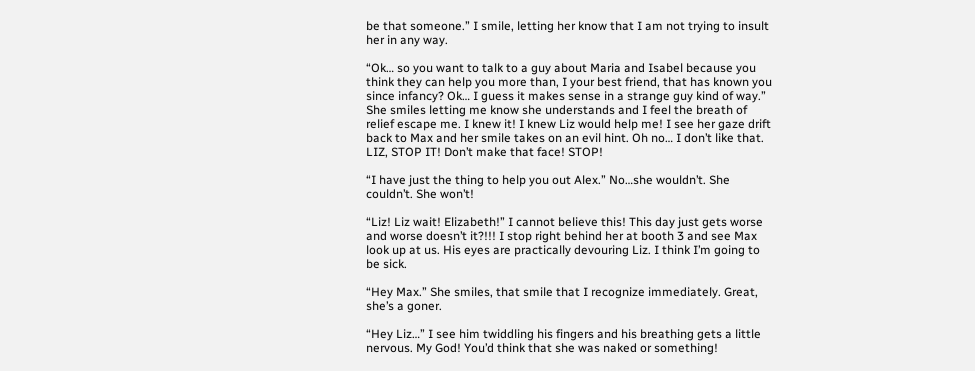be that someone.” I smile, letting her know that I am not trying to insult her in any way.

“Ok… so you want to talk to a guy about Maria and Isabel because you think they can help you more than, I your best friend, that has known you since infancy? Ok… I guess it makes sense in a strange guy kind of way.” She smiles letting me know she understands and I feel the breath of relief escape me. I knew it! I knew Liz would help me! I see her gaze drift back to Max and her smile takes on an evil hint. Oh no… I don’t like that. LIZ, STOP IT! Don’t make that face! STOP!

“I have just the thing to help you out Alex.” No…she wouldn’t. She couldn’t. She won’t!

“Liz! Liz wait! Elizabeth!” I cannot believe this! This day just gets worse and worse doesn’t it?!!! I stop right behind her at booth 3 and see Max look up at us. His eyes are practically devouring Liz. I think I’m going to be sick.

“Hey Max.” She smiles, that smile that I recognize immediately. Great, she’s a goner.

“Hey Liz…” I see him twiddling his fingers and his breathing gets a little nervous. My God! You’d think that she was naked or something!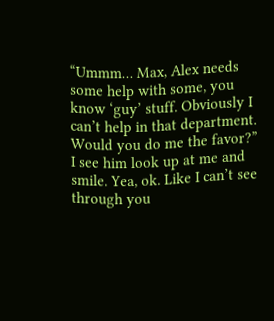“Ummm… Max, Alex needs some help with some, you know ‘guy’ stuff. Obviously I can’t help in that department. Would you do me the favor?” I see him look up at me and smile. Yea, ok. Like I can’t see through you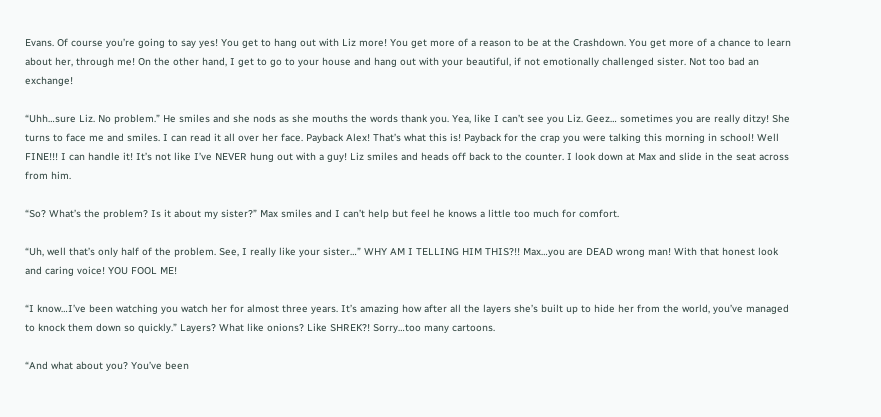Evans. Of course you’re going to say yes! You get to hang out with Liz more! You get more of a reason to be at the Crashdown. You get more of a chance to learn about her, through me! On the other hand, I get to go to your house and hang out with your beautiful, if not emotionally challenged sister. Not too bad an exchange!

“Uhh…sure Liz. No problem.” He smiles and she nods as she mouths the words thank you. Yea, like I can’t see you Liz. Geez… sometimes you are really ditzy! She turns to face me and smiles. I can read it all over her face. Payback Alex! That’s what this is! Payback for the crap you were talking this morning in school! Well FINE!!! I can handle it! It’s not like I’ve NEVER hung out with a guy! Liz smiles and heads off back to the counter. I look down at Max and slide in the seat across from him.

“So? What’s the problem? Is it about my sister?” Max smiles and I can’t help but feel he knows a little too much for comfort.

“Uh, well that’s only half of the problem. See, I really like your sister…” WHY AM I TELLING HIM THIS?!! Max…you are DEAD wrong man! With that honest look and caring voice! YOU FOOL ME!

“I know…I’ve been watching you watch her for almost three years. It’s amazing how after all the layers she’s built up to hide her from the world, you’ve managed to knock them down so quickly.” Layers? What like onions? Like SHREK?! Sorry…too many cartoons.

“And what about you? You’ve been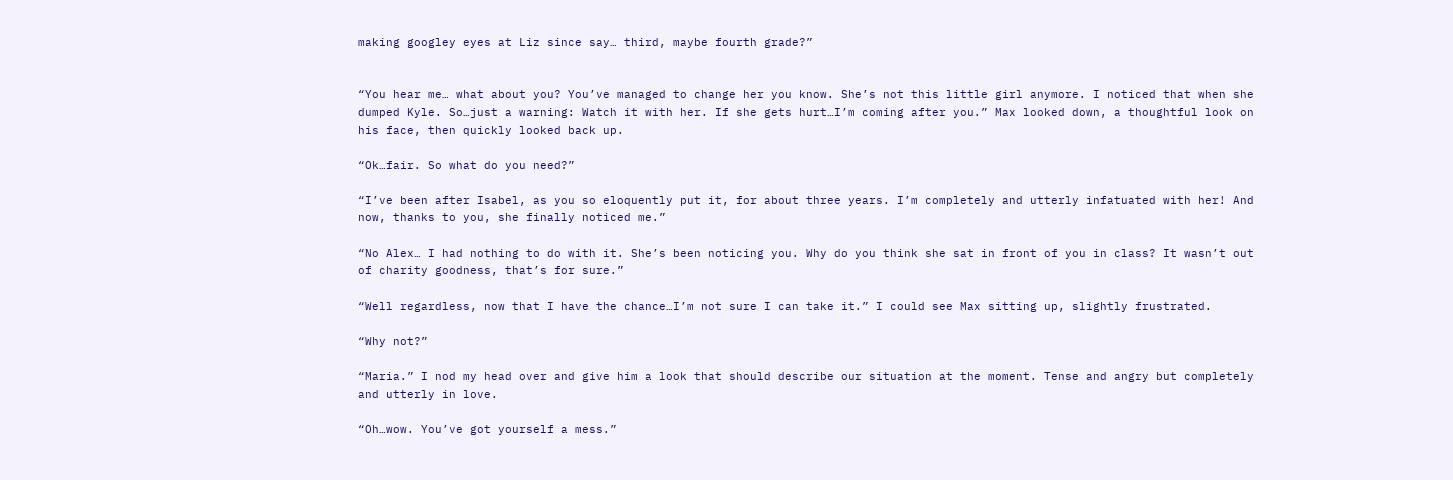making googley eyes at Liz since say… third, maybe fourth grade?”


“You hear me… what about you? You’ve managed to change her you know. She’s not this little girl anymore. I noticed that when she dumped Kyle. So…just a warning: Watch it with her. If she gets hurt…I’m coming after you.” Max looked down, a thoughtful look on his face, then quickly looked back up.

“Ok…fair. So what do you need?”

“I’ve been after Isabel, as you so eloquently put it, for about three years. I’m completely and utterly infatuated with her! And now, thanks to you, she finally noticed me.”

“No Alex… I had nothing to do with it. She’s been noticing you. Why do you think she sat in front of you in class? It wasn’t out of charity goodness, that’s for sure.”

“Well regardless, now that I have the chance…I’m not sure I can take it.” I could see Max sitting up, slightly frustrated.

“Why not?”

“Maria.” I nod my head over and give him a look that should describe our situation at the moment. Tense and angry but completely and utterly in love.

“Oh…wow. You’ve got yourself a mess.”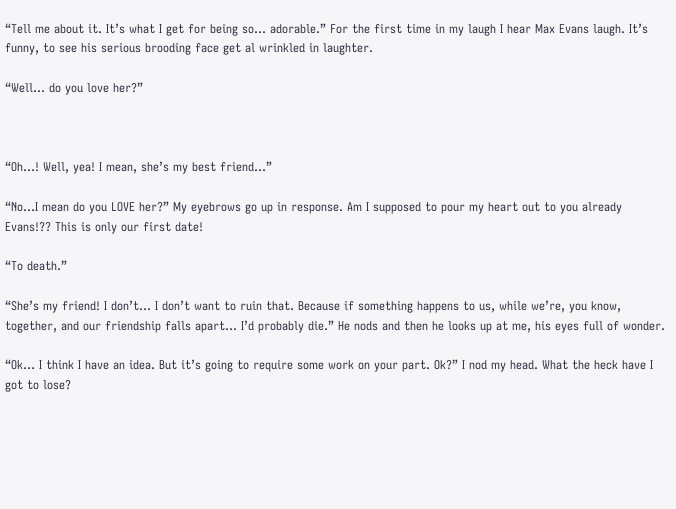“Tell me about it. It’s what I get for being so… adorable.” For the first time in my laugh I hear Max Evans laugh. It’s funny, to see his serious brooding face get al wrinkled in laughter.

“Well… do you love her?”



“Oh…! Well, yea! I mean, she’s my best friend…”

“No…I mean do you LOVE her?” My eyebrows go up in response. Am I supposed to pour my heart out to you already Evans!?? This is only our first date!

“To death.”

“She’s my friend! I don’t… I don’t want to ruin that. Because if something happens to us, while we’re, you know, together, and our friendship falls apart… I’d probably die.” He nods and then he looks up at me, his eyes full of wonder.

“Ok… I think I have an idea. But it’s going to require some work on your part. Ok?” I nod my head. What the heck have I got to lose?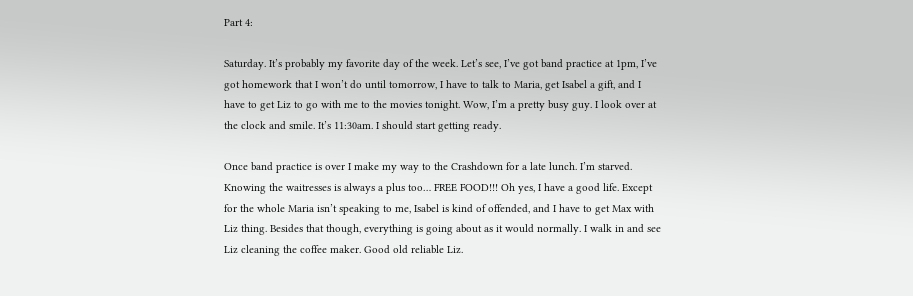Part 4:

Saturday. It’s probably my favorite day of the week. Let’s see, I’ve got band practice at 1pm, I’ve got homework that I won’t do until tomorrow, I have to talk to Maria, get Isabel a gift, and I have to get Liz to go with me to the movies tonight. Wow, I’m a pretty busy guy. I look over at the clock and smile. It’s 11:30am. I should start getting ready.

Once band practice is over I make my way to the Crashdown for a late lunch. I’m starved. Knowing the waitresses is always a plus too… FREE FOOD!!! Oh yes, I have a good life. Except for the whole Maria isn’t speaking to me, Isabel is kind of offended, and I have to get Max with Liz thing. Besides that though, everything is going about as it would normally. I walk in and see Liz cleaning the coffee maker. Good old reliable Liz.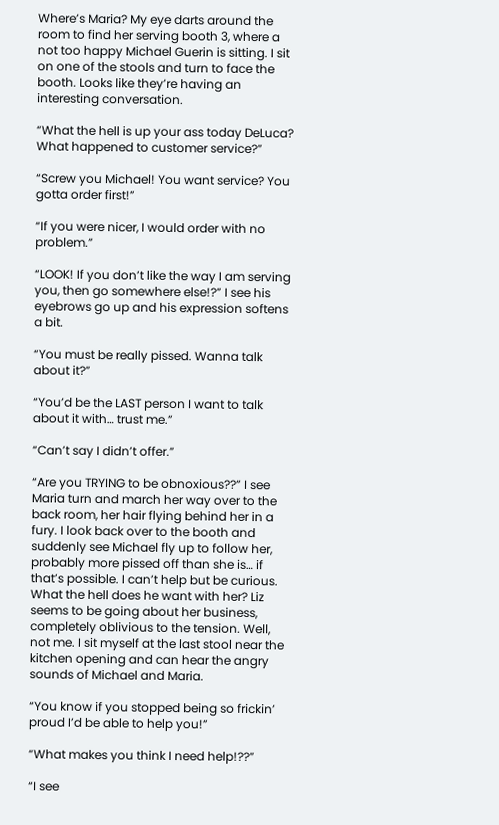Where’s Maria? My eye darts around the room to find her serving booth 3, where a not too happy Michael Guerin is sitting. I sit on one of the stools and turn to face the booth. Looks like they’re having an interesting conversation.

“What the hell is up your ass today DeLuca? What happened to customer service?”

“Screw you Michael! You want service? You gotta order first!”

“If you were nicer, I would order with no problem.”

“LOOK! If you don’t like the way I am serving you, then go somewhere else!?” I see his eyebrows go up and his expression softens a bit.

“You must be really pissed. Wanna talk about it?”

“You’d be the LAST person I want to talk about it with… trust me.”

“Can’t say I didn’t offer.”

“Are you TRYING to be obnoxious??” I see Maria turn and march her way over to the back room, her hair flying behind her in a fury. I look back over to the booth and suddenly see Michael fly up to follow her, probably more pissed off than she is… if that’s possible. I can’t help but be curious. What the hell does he want with her? Liz seems to be going about her business, completely oblivious to the tension. Well, not me. I sit myself at the last stool near the kitchen opening and can hear the angry sounds of Michael and Maria.

“You know if you stopped being so frickin’ proud I’d be able to help you!”

“What makes you think I need help!??”

“I see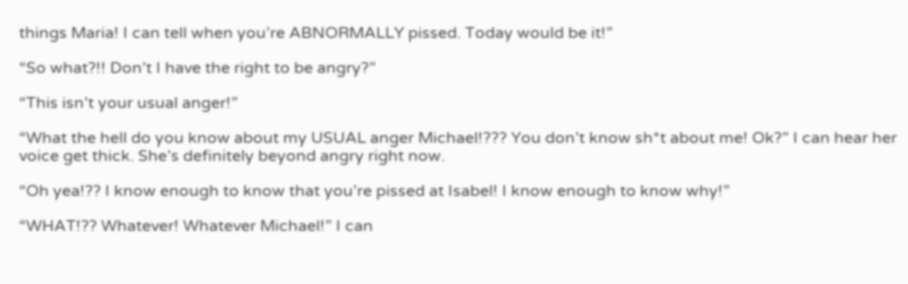things Maria! I can tell when you’re ABNORMALLY pissed. Today would be it!”

“So what?!! Don’t I have the right to be angry?”

“This isn’t your usual anger!”

“What the hell do you know about my USUAL anger Michael!??? You don’t know sh*t about me! Ok?” I can hear her voice get thick. She’s definitely beyond angry right now.

“Oh yea!?? I know enough to know that you’re pissed at Isabel! I know enough to know why!”

“WHAT!?? Whatever! Whatever Michael!” I can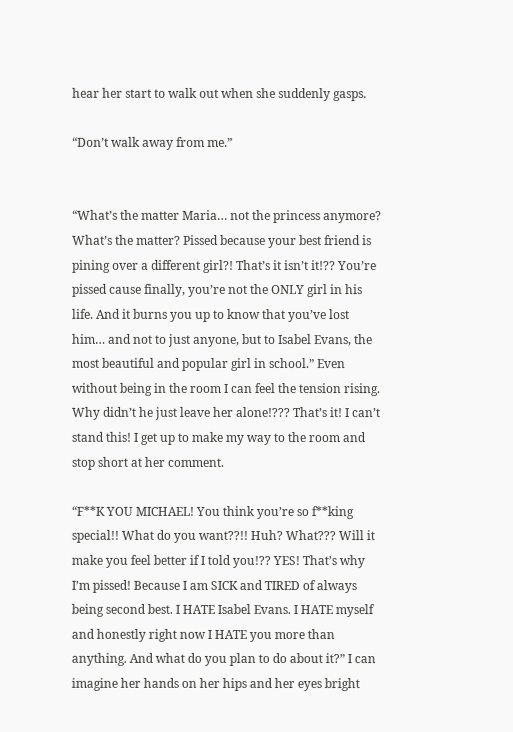hear her start to walk out when she suddenly gasps.

“Don’t walk away from me.”


“What’s the matter Maria… not the princess anymore? What’s the matter? Pissed because your best friend is pining over a different girl?! That’s it isn’t it!?? You’re pissed cause finally, you’re not the ONLY girl in his life. And it burns you up to know that you’ve lost him… and not to just anyone, but to Isabel Evans, the most beautiful and popular girl in school.” Even without being in the room I can feel the tension rising. Why didn’t he just leave her alone!??? That’s it! I can’t stand this! I get up to make my way to the room and stop short at her comment.

“F**K YOU MICHAEL! You think you’re so f**king special!! What do you want??!! Huh? What??? Will it make you feel better if I told you!?? YES! That’s why I’m pissed! Because I am SICK and TIRED of always being second best. I HATE Isabel Evans. I HATE myself and honestly right now I HATE you more than anything. And what do you plan to do about it?” I can imagine her hands on her hips and her eyes bright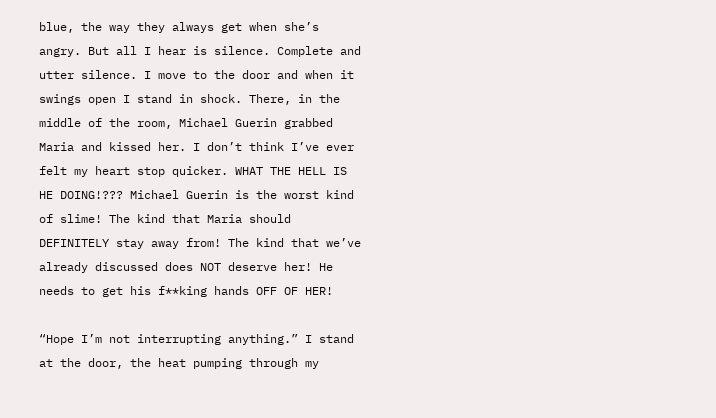blue, the way they always get when she’s angry. But all I hear is silence. Complete and utter silence. I move to the door and when it swings open I stand in shock. There, in the middle of the room, Michael Guerin grabbed Maria and kissed her. I don’t think I’ve ever felt my heart stop quicker. WHAT THE HELL IS HE DOING!??? Michael Guerin is the worst kind of slime! The kind that Maria should DEFINITELY stay away from! The kind that we’ve already discussed does NOT deserve her! He needs to get his f**king hands OFF OF HER!

“Hope I’m not interrupting anything.” I stand at the door, the heat pumping through my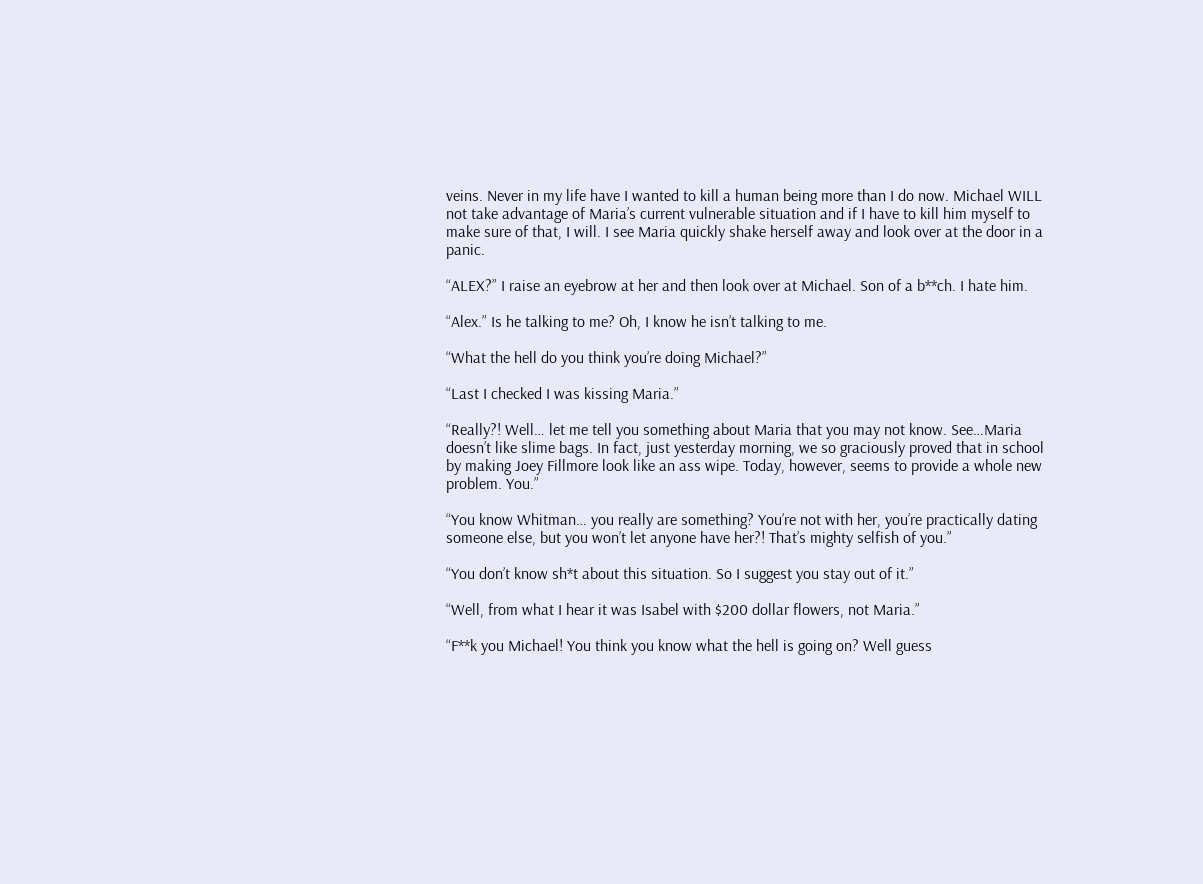veins. Never in my life have I wanted to kill a human being more than I do now. Michael WILL not take advantage of Maria’s current vulnerable situation and if I have to kill him myself to make sure of that, I will. I see Maria quickly shake herself away and look over at the door in a panic.

“ALEX?” I raise an eyebrow at her and then look over at Michael. Son of a b**ch. I hate him.

“Alex.” Is he talking to me? Oh, I know he isn’t talking to me.

“What the hell do you think you’re doing Michael?”

“Last I checked I was kissing Maria.”

“Really?! Well… let me tell you something about Maria that you may not know. See…Maria doesn’t like slime bags. In fact, just yesterday morning, we so graciously proved that in school by making Joey Fillmore look like an ass wipe. Today, however, seems to provide a whole new problem. You.”

“You know Whitman… you really are something? You’re not with her, you’re practically dating someone else, but you won’t let anyone have her?! That’s mighty selfish of you.”

“You don’t know sh*t about this situation. So I suggest you stay out of it.”

“Well, from what I hear it was Isabel with $200 dollar flowers, not Maria.”

“F**k you Michael! You think you know what the hell is going on? Well guess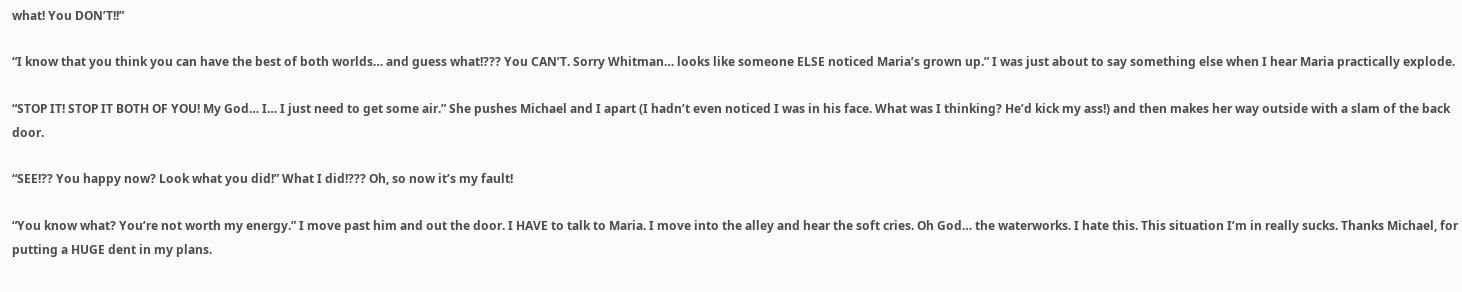what! You DON’T!!”

“I know that you think you can have the best of both worlds… and guess what!??? You CAN’T. Sorry Whitman… looks like someone ELSE noticed Maria’s grown up.” I was just about to say something else when I hear Maria practically explode.

“STOP IT! STOP IT BOTH OF YOU! My God… I… I just need to get some air.” She pushes Michael and I apart (I hadn’t even noticed I was in his face. What was I thinking? He’d kick my ass!) and then makes her way outside with a slam of the back door.

“SEE!?? You happy now? Look what you did!” What I did!??? Oh, so now it’s my fault!

“You know what? You’re not worth my energy.” I move past him and out the door. I HAVE to talk to Maria. I move into the alley and hear the soft cries. Oh God… the waterworks. I hate this. This situation I’m in really sucks. Thanks Michael, for putting a HUGE dent in my plans.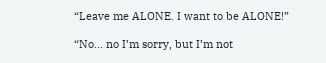“Leave me ALONE. I want to be ALONE!”

“No… no I’m sorry, but I’m not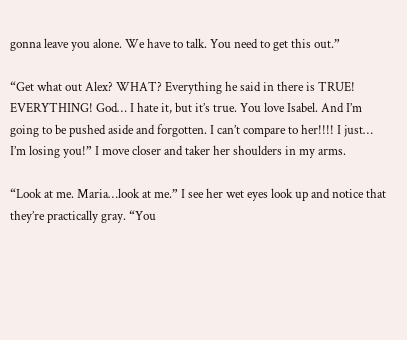gonna leave you alone. We have to talk. You need to get this out.”

“Get what out Alex? WHAT? Everything he said in there is TRUE! EVERYTHING! God… I hate it, but it’s true. You love Isabel. And I’m going to be pushed aside and forgotten. I can’t compare to her!!!! I just… I’m losing you!” I move closer and taker her shoulders in my arms.

“Look at me. Maria…look at me.” I see her wet eyes look up and notice that they’re practically gray. “You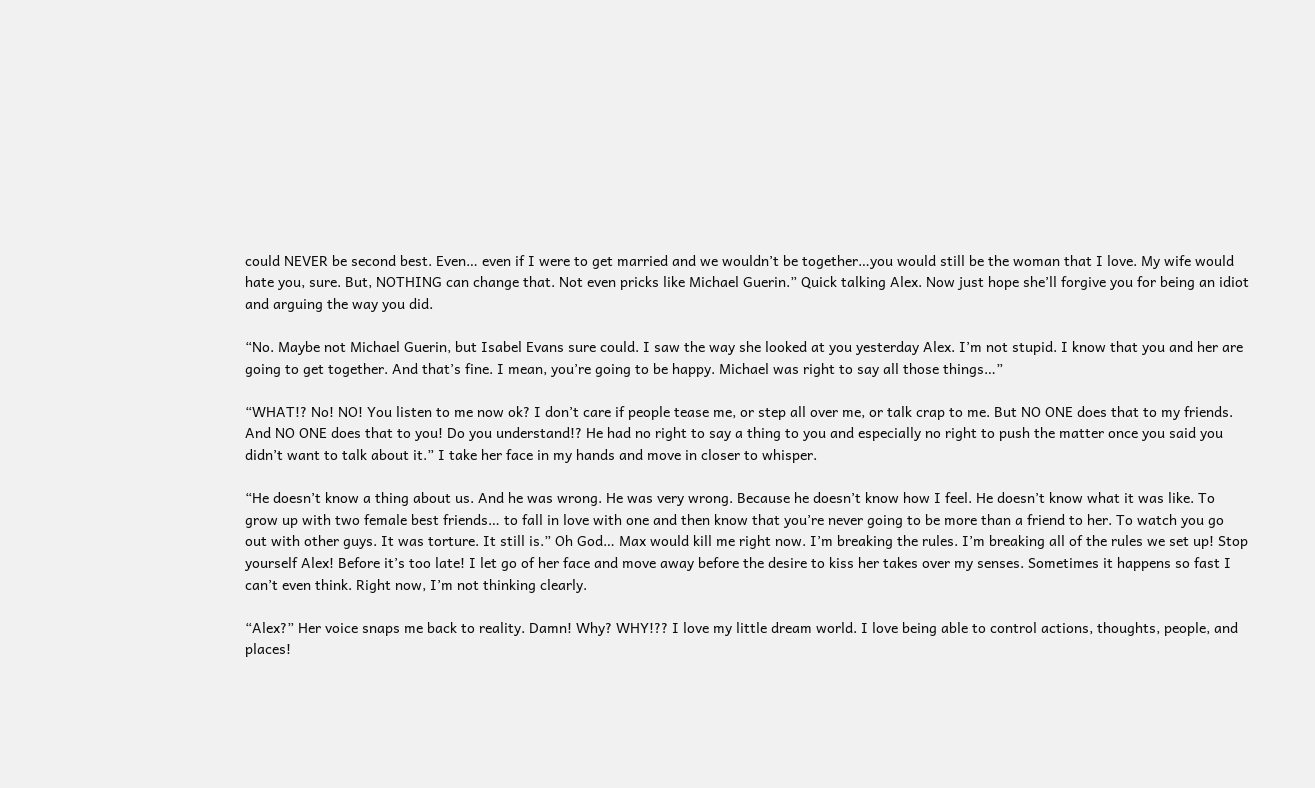could NEVER be second best. Even… even if I were to get married and we wouldn’t be together…you would still be the woman that I love. My wife would hate you, sure. But, NOTHING can change that. Not even pricks like Michael Guerin.” Quick talking Alex. Now just hope she’ll forgive you for being an idiot and arguing the way you did.

“No. Maybe not Michael Guerin, but Isabel Evans sure could. I saw the way she looked at you yesterday Alex. I’m not stupid. I know that you and her are going to get together. And that’s fine. I mean, you’re going to be happy. Michael was right to say all those things…”

“WHAT!? No! NO! You listen to me now ok? I don’t care if people tease me, or step all over me, or talk crap to me. But NO ONE does that to my friends. And NO ONE does that to you! Do you understand!? He had no right to say a thing to you and especially no right to push the matter once you said you didn’t want to talk about it.” I take her face in my hands and move in closer to whisper.

“He doesn’t know a thing about us. And he was wrong. He was very wrong. Because he doesn’t know how I feel. He doesn’t know what it was like. To grow up with two female best friends… to fall in love with one and then know that you’re never going to be more than a friend to her. To watch you go out with other guys. It was torture. It still is.” Oh God… Max would kill me right now. I’m breaking the rules. I’m breaking all of the rules we set up! Stop yourself Alex! Before it’s too late! I let go of her face and move away before the desire to kiss her takes over my senses. Sometimes it happens so fast I can’t even think. Right now, I’m not thinking clearly.

“Alex?” Her voice snaps me back to reality. Damn! Why? WHY!?? I love my little dream world. I love being able to control actions, thoughts, people, and places!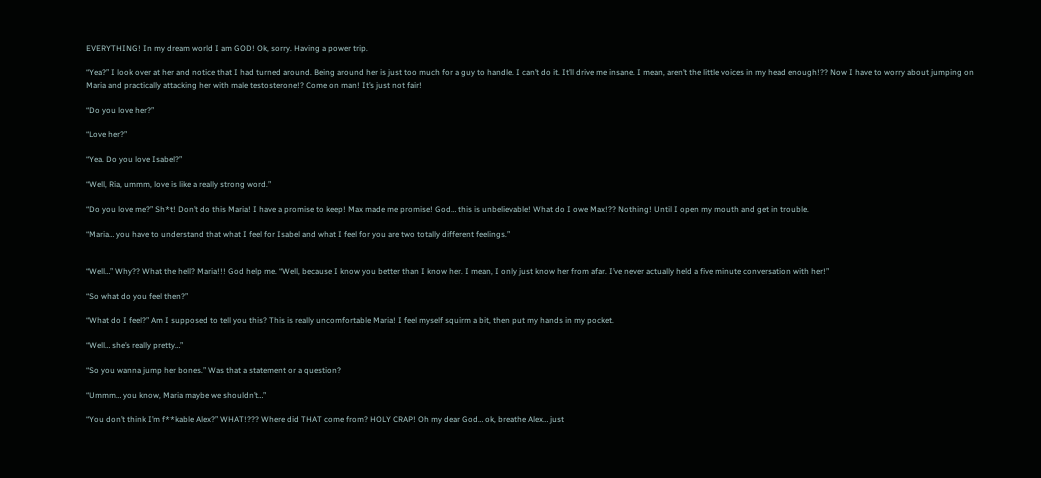EVERYTHING! In my dream world I am GOD! Ok, sorry. Having a power trip.

“Yea?” I look over at her and notice that I had turned around. Being around her is just too much for a guy to handle. I can’t do it. It’ll drive me insane. I mean, aren’t the little voices in my head enough!?? Now I have to worry about jumping on Maria and practically attacking her with male testosterone!? Come on man! It’s just not fair!

“Do you love her?”

“Love her?”

“Yea. Do you love Isabel?”

“Well, Ria, ummm, love is like a really strong word.”

“Do you love me?” Sh*t! Don’t do this Maria! I have a promise to keep! Max made me promise! God… this is unbelievable! What do I owe Max!?? Nothing! Until I open my mouth and get in trouble.

“Maria… you have to understand that what I feel for Isabel and what I feel for you are two totally different feelings.”


“Well…” Why?? What the hell? Maria!!! God help me. “Well, because I know you better than I know her. I mean, I only just know her from afar. I’ve never actually held a five minute conversation with her!”

“So what do you feel then?”

“What do I feel?” Am I supposed to tell you this? This is really uncomfortable Maria! I feel myself squirm a bit, then put my hands in my pocket.

“Well… she’s really pretty…”

“So you wanna jump her bones.” Was that a statement or a question?

“Ummm… you know, Maria maybe we shouldn’t…”

“You don’t think I’m f**kable Alex?” WHAT!??? Where did THAT come from? HOLY CRAP! Oh my dear God… ok, breathe Alex… just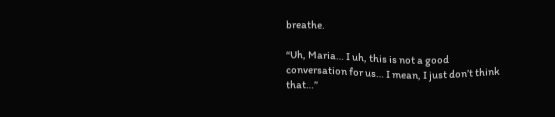breathe.

“Uh, Maria… I uh, this is not a good conversation for us… I mean, I just don’t think that…”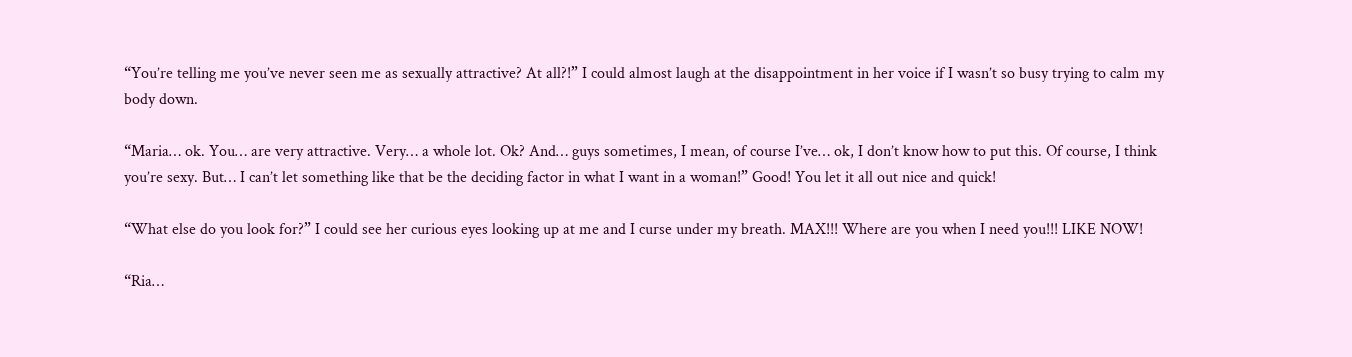“You’re telling me you’ve never seen me as sexually attractive? At all?!” I could almost laugh at the disappointment in her voice if I wasn’t so busy trying to calm my body down.

“Maria… ok. You… are very attractive. Very… a whole lot. Ok? And… guys sometimes, I mean, of course I’ve… ok, I don’t know how to put this. Of course, I think you’re sexy. But… I can’t let something like that be the deciding factor in what I want in a woman!” Good! You let it all out nice and quick!

“What else do you look for?” I could see her curious eyes looking up at me and I curse under my breath. MAX!!! Where are you when I need you!!! LIKE NOW!

“Ria…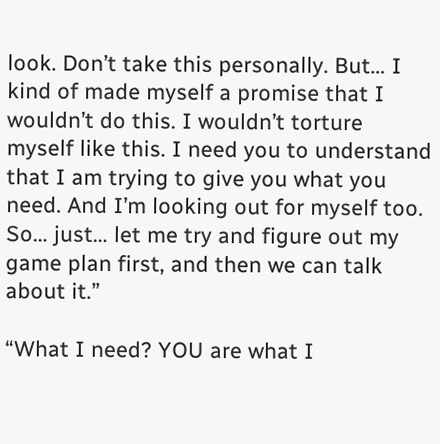look. Don’t take this personally. But… I kind of made myself a promise that I wouldn’t do this. I wouldn’t torture myself like this. I need you to understand that I am trying to give you what you need. And I’m looking out for myself too. So… just… let me try and figure out my game plan first, and then we can talk about it.”

“What I need? YOU are what I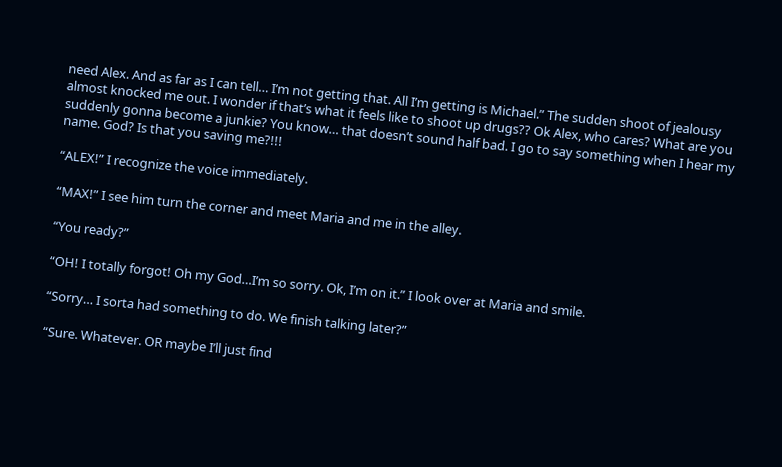need Alex. And as far as I can tell… I’m not getting that. All I’m getting is Michael.” The sudden shoot of jealousy almost knocked me out. I wonder if that’s what it feels like to shoot up drugs?? Ok Alex, who cares? What are you suddenly gonna become a junkie? You know… that doesn’t sound half bad. I go to say something when I hear my name. God? Is that you saving me?!!!

“ALEX!” I recognize the voice immediately.

“MAX!” I see him turn the corner and meet Maria and me in the alley.

“You ready?”

“OH! I totally forgot! Oh my God…I’m so sorry. Ok, I’m on it.” I look over at Maria and smile.

“Sorry… I sorta had something to do. We finish talking later?”

“Sure. Whatever. OR maybe I’ll just find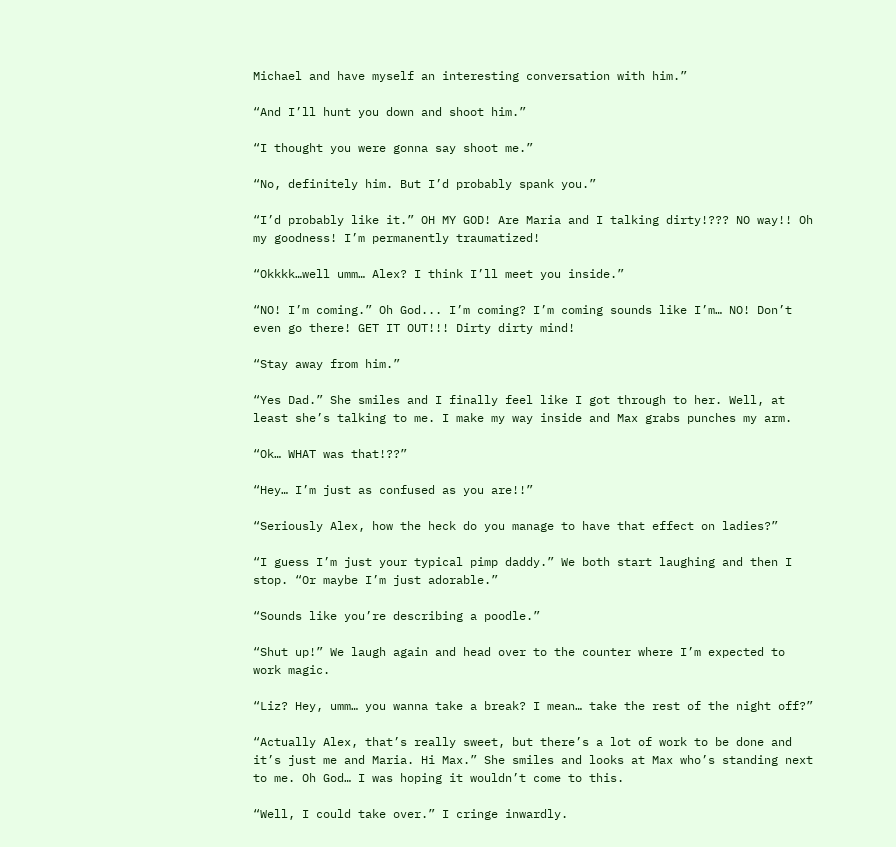Michael and have myself an interesting conversation with him.”

“And I’ll hunt you down and shoot him.”

“I thought you were gonna say shoot me.”

“No, definitely him. But I’d probably spank you.”

“I’d probably like it.” OH MY GOD! Are Maria and I talking dirty!??? NO way!! Oh my goodness! I’m permanently traumatized!

“Okkkk…well umm… Alex? I think I’ll meet you inside.”

“NO! I’m coming.” Oh God... I’m coming? I’m coming sounds like I’m… NO! Don’t even go there! GET IT OUT!!! Dirty dirty mind!

“Stay away from him.”

“Yes Dad.” She smiles and I finally feel like I got through to her. Well, at least she’s talking to me. I make my way inside and Max grabs punches my arm.

“Ok… WHAT was that!??”

“Hey… I’m just as confused as you are!!”

“Seriously Alex, how the heck do you manage to have that effect on ladies?”

“I guess I’m just your typical pimp daddy.” We both start laughing and then I stop. “Or maybe I’m just adorable.”

“Sounds like you’re describing a poodle.”

“Shut up!” We laugh again and head over to the counter where I’m expected to work magic.

“Liz? Hey, umm… you wanna take a break? I mean… take the rest of the night off?”

“Actually Alex, that’s really sweet, but there’s a lot of work to be done and it’s just me and Maria. Hi Max.” She smiles and looks at Max who’s standing next to me. Oh God… I was hoping it wouldn’t come to this.

“Well, I could take over.” I cringe inwardly.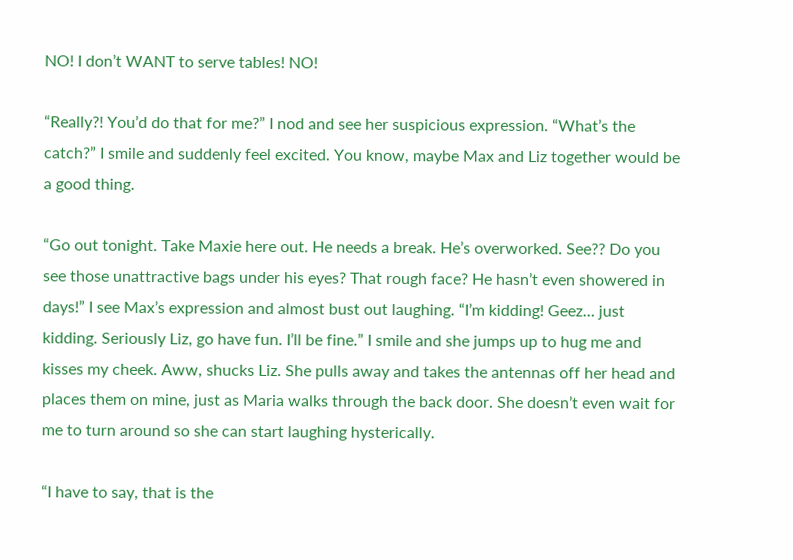NO! I don’t WANT to serve tables! NO!

“Really?! You’d do that for me?” I nod and see her suspicious expression. “What’s the catch?” I smile and suddenly feel excited. You know, maybe Max and Liz together would be a good thing.

“Go out tonight. Take Maxie here out. He needs a break. He’s overworked. See?? Do you see those unattractive bags under his eyes? That rough face? He hasn’t even showered in days!” I see Max’s expression and almost bust out laughing. “I’m kidding! Geez… just kidding. Seriously Liz, go have fun. I’ll be fine.” I smile and she jumps up to hug me and kisses my cheek. Aww, shucks Liz. She pulls away and takes the antennas off her head and places them on mine, just as Maria walks through the back door. She doesn’t even wait for me to turn around so she can start laughing hysterically.

“I have to say, that is the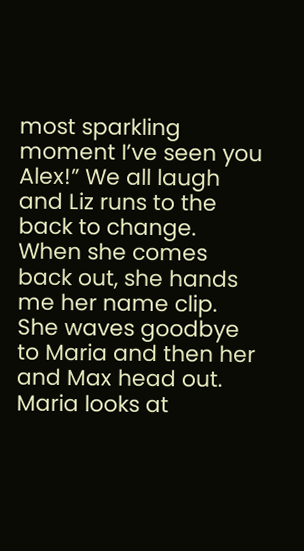most sparkling moment I’ve seen you Alex!” We all laugh and Liz runs to the back to change. When she comes back out, she hands me her name clip. She waves goodbye to Maria and then her and Max head out. Maria looks at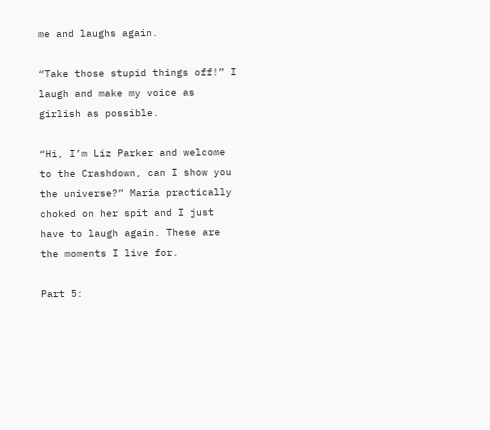me and laughs again.

“Take those stupid things off!” I laugh and make my voice as girlish as possible.

“Hi, I’m Liz Parker and welcome to the Crashdown, can I show you the universe?” Maria practically choked on her spit and I just have to laugh again. These are the moments I live for.

Part 5: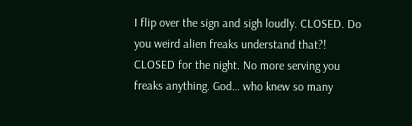I flip over the sign and sigh loudly. CLOSED. Do you weird alien freaks understand that?! CLOSED for the night. No more serving you freaks anything. God… who knew so many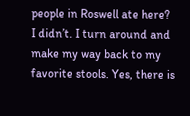people in Roswell ate here? I didn’t. I turn around and make my way back to my favorite stools. Yes, there is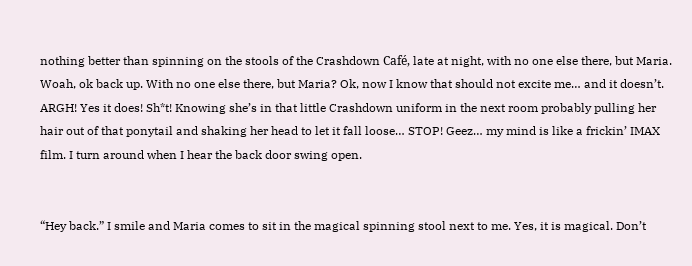nothing better than spinning on the stools of the Crashdown Café, late at night, with no one else there, but Maria. Woah, ok back up. With no one else there, but Maria? Ok, now I know that should not excite me… and it doesn’t. ARGH! Yes it does! Sh*t! Knowing she’s in that little Crashdown uniform in the next room probably pulling her hair out of that ponytail and shaking her head to let it fall loose… STOP! Geez… my mind is like a frickin’ IMAX film. I turn around when I hear the back door swing open.


“Hey back.” I smile and Maria comes to sit in the magical spinning stool next to me. Yes, it is magical. Don’t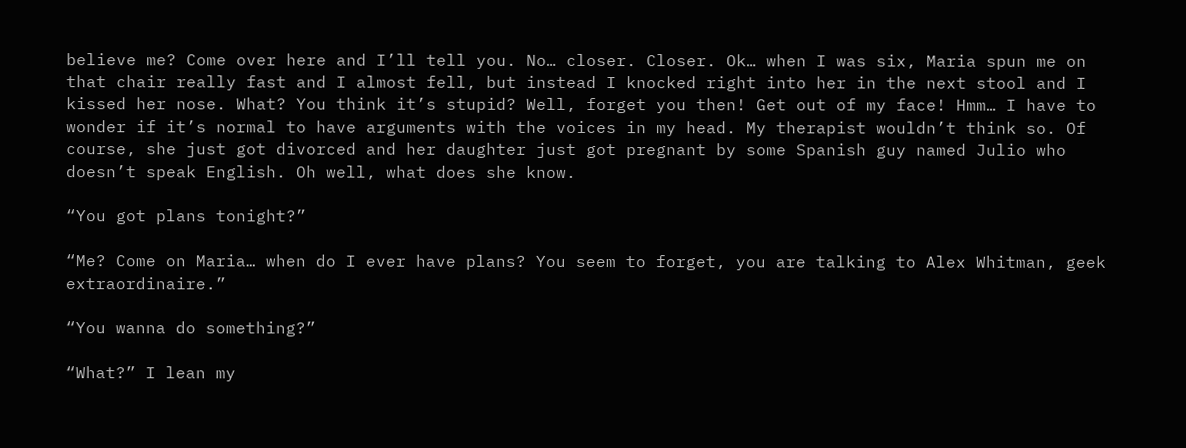believe me? Come over here and I’ll tell you. No… closer. Closer. Ok… when I was six, Maria spun me on that chair really fast and I almost fell, but instead I knocked right into her in the next stool and I kissed her nose. What? You think it’s stupid? Well, forget you then! Get out of my face! Hmm… I have to wonder if it’s normal to have arguments with the voices in my head. My therapist wouldn’t think so. Of course, she just got divorced and her daughter just got pregnant by some Spanish guy named Julio who doesn’t speak English. Oh well, what does she know.

“You got plans tonight?”

“Me? Come on Maria… when do I ever have plans? You seem to forget, you are talking to Alex Whitman, geek extraordinaire.”

“You wanna do something?”

“What?” I lean my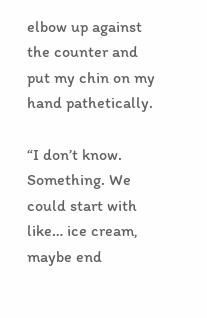elbow up against the counter and put my chin on my hand pathetically.

“I don’t know. Something. We could start with like… ice cream, maybe end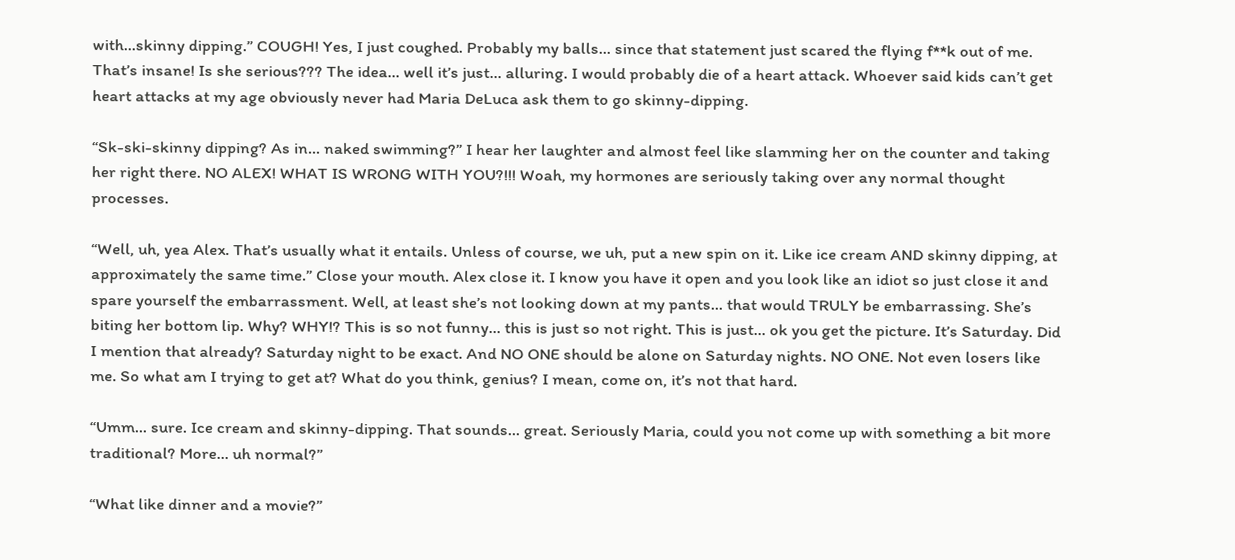with…skinny dipping.” COUGH! Yes, I just coughed. Probably my balls… since that statement just scared the flying f**k out of me. That’s insane! Is she serious??? The idea… well it’s just… alluring. I would probably die of a heart attack. Whoever said kids can’t get heart attacks at my age obviously never had Maria DeLuca ask them to go skinny-dipping.

“Sk-ski-skinny dipping? As in… naked swimming?” I hear her laughter and almost feel like slamming her on the counter and taking her right there. NO ALEX! WHAT IS WRONG WITH YOU?!!! Woah, my hormones are seriously taking over any normal thought processes.

“Well, uh, yea Alex. That’s usually what it entails. Unless of course, we uh, put a new spin on it. Like ice cream AND skinny dipping, at approximately the same time.” Close your mouth. Alex close it. I know you have it open and you look like an idiot so just close it and spare yourself the embarrassment. Well, at least she’s not looking down at my pants… that would TRULY be embarrassing. She’s biting her bottom lip. Why? WHY!? This is so not funny… this is just so not right. This is just… ok you get the picture. It’s Saturday. Did I mention that already? Saturday night to be exact. And NO ONE should be alone on Saturday nights. NO ONE. Not even losers like me. So what am I trying to get at? What do you think, genius? I mean, come on, it’s not that hard.

“Umm… sure. Ice cream and skinny-dipping. That sounds… great. Seriously Maria, could you not come up with something a bit more traditional? More… uh normal?”

“What like dinner and a movie?”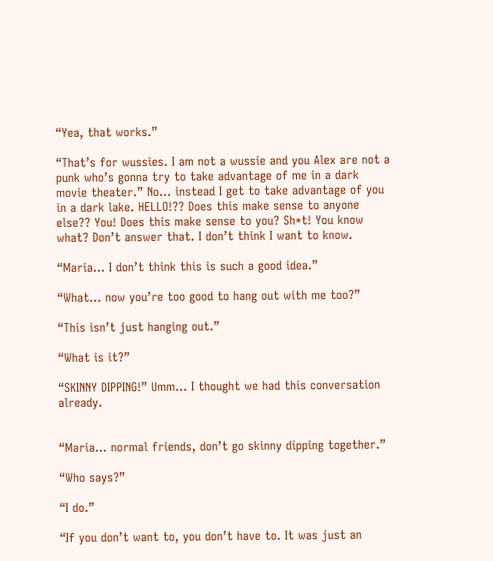“Yea, that works.”

“That’s for wussies. I am not a wussie and you Alex are not a punk who’s gonna try to take advantage of me in a dark movie theater.” No… instead I get to take advantage of you in a dark lake. HELLO!?? Does this make sense to anyone else?? You! Does this make sense to you? Sh*t! You know what? Don’t answer that. I don’t think I want to know.

“Maria… I don’t think this is such a good idea.”

“What… now you’re too good to hang out with me too?”

“This isn’t just hanging out.”

“What is it?”

“SKINNY DIPPING!” Umm… I thought we had this conversation already.


“Maria… normal friends, don’t go skinny dipping together.”

“Who says?”

“I do.”

“If you don’t want to, you don’t have to. It was just an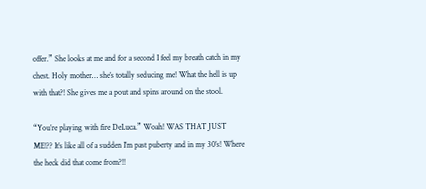offer.” She looks at me and for a second I feel my breath catch in my chest. Holy mother… she’s totally seducing me! What the hell is up with that?! She gives me a pout and spins around on the stool.

“You’re playing with fire DeLuca.” Woah! WAS THAT JUST ME!?? It’s like all of a sudden I’m past puberty and in my 30’s! Where the heck did that come from?!!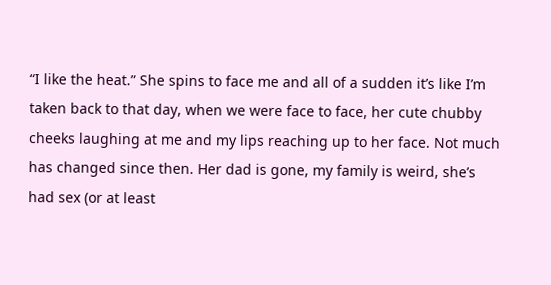“I like the heat.” She spins to face me and all of a sudden it’s like I’m taken back to that day, when we were face to face, her cute chubby cheeks laughing at me and my lips reaching up to her face. Not much has changed since then. Her dad is gone, my family is weird, she’s had sex (or at least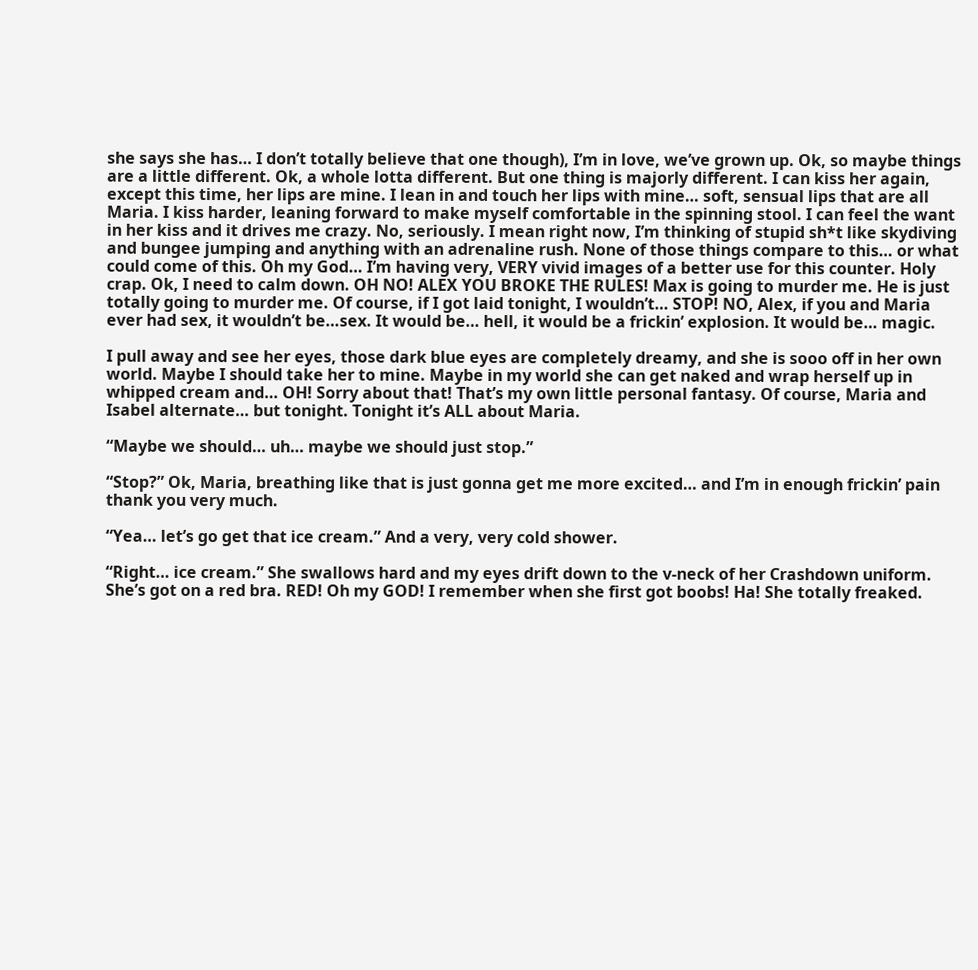she says she has… I don’t totally believe that one though), I’m in love, we’ve grown up. Ok, so maybe things are a little different. Ok, a whole lotta different. But one thing is majorly different. I can kiss her again, except this time, her lips are mine. I lean in and touch her lips with mine… soft, sensual lips that are all Maria. I kiss harder, leaning forward to make myself comfortable in the spinning stool. I can feel the want in her kiss and it drives me crazy. No, seriously. I mean right now, I’m thinking of stupid sh*t like skydiving and bungee jumping and anything with an adrenaline rush. None of those things compare to this… or what could come of this. Oh my God… I’m having very, VERY vivid images of a better use for this counter. Holy crap. Ok, I need to calm down. OH NO! ALEX YOU BROKE THE RULES! Max is going to murder me. He is just totally going to murder me. Of course, if I got laid tonight, I wouldn’t… STOP! NO, Alex, if you and Maria ever had sex, it wouldn’t be…sex. It would be… hell, it would be a frickin’ explosion. It would be… magic.

I pull away and see her eyes, those dark blue eyes are completely dreamy, and she is sooo off in her own world. Maybe I should take her to mine. Maybe in my world she can get naked and wrap herself up in whipped cream and… OH! Sorry about that! That’s my own little personal fantasy. Of course, Maria and Isabel alternate… but tonight. Tonight it’s ALL about Maria.

“Maybe we should… uh… maybe we should just stop.”

“Stop?” Ok, Maria, breathing like that is just gonna get me more excited… and I’m in enough frickin’ pain thank you very much.

“Yea… let’s go get that ice cream.” And a very, very cold shower.

“Right… ice cream.” She swallows hard and my eyes drift down to the v-neck of her Crashdown uniform. She’s got on a red bra. RED! Oh my GOD! I remember when she first got boobs! Ha! She totally freaked.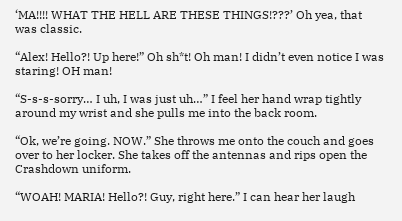‘MA!!!! WHAT THE HELL ARE THESE THINGS!???’ Oh yea, that was classic.

“Alex! Hello?! Up here!” Oh sh*t! Oh man! I didn’t even notice I was staring! OH man!

“S-s-s-sorry… I uh, I was just uh…” I feel her hand wrap tightly around my wrist and she pulls me into the back room.

“Ok, we’re going. NOW.” She throws me onto the couch and goes over to her locker. She takes off the antennas and rips open the Crashdown uniform.

“WOAH! MARIA! Hello?! Guy, right here.” I can hear her laugh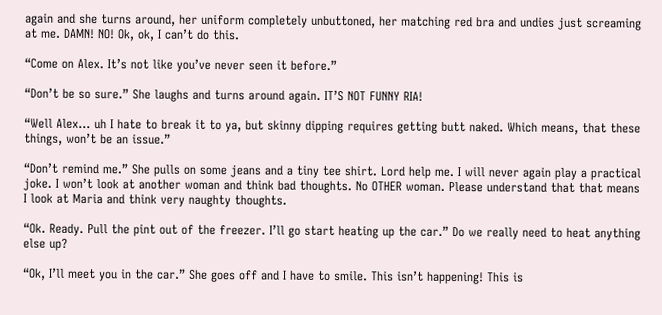again and she turns around, her uniform completely unbuttoned, her matching red bra and undies just screaming at me. DAMN! NO! Ok, ok, I can’t do this.

“Come on Alex. It’s not like you’ve never seen it before.”

“Don’t be so sure.” She laughs and turns around again. IT’S NOT FUNNY RIA!

“Well Alex… uh I hate to break it to ya, but skinny dipping requires getting butt naked. Which means, that these things, won’t be an issue.”

“Don’t remind me.” She pulls on some jeans and a tiny tee shirt. Lord help me. I will never again play a practical joke. I won’t look at another woman and think bad thoughts. No OTHER woman. Please understand that that means I look at Maria and think very naughty thoughts.

“Ok. Ready. Pull the pint out of the freezer. I’ll go start heating up the car.” Do we really need to heat anything else up?

“Ok, I’ll meet you in the car.” She goes off and I have to smile. This isn’t happening! This is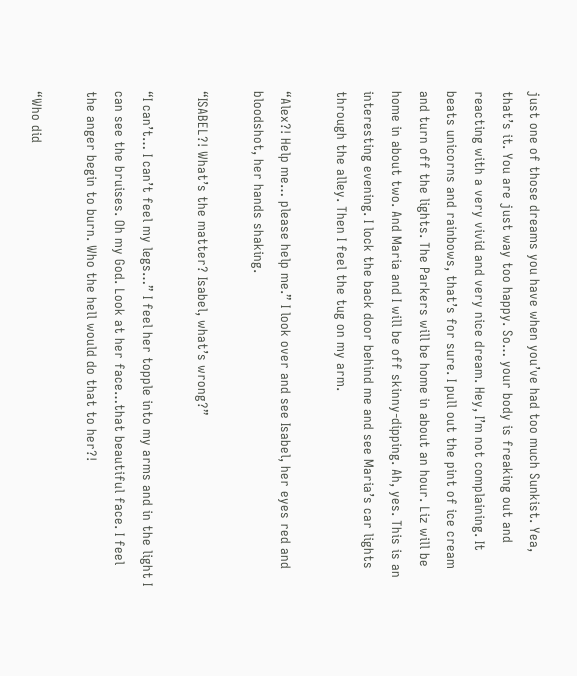just one of those dreams you have when you’ve had too much Sunkist. Yea, that’s it. You are just way too happy. So… your body is freaking out and reacting with a very vivid and very nice dream. Hey, I’m not complaining. It beats unicorns and rainbows, that’s for sure. I pull out the pint of ice cream and turn off the lights. The Parkers will be home in about an hour. Liz will be home in about two. And Maria and I will be off skinny-dipping. Ah, yes. This is an interesting evening. I lock the back door behind me and see Maria’s car lights through the alley. Then I feel the tug on my arm.

“Alex?! Help me… please help me.” I look over and see Isabel, her eyes red and bloodshot, her hands shaking.

“ISABEL?! What’s the matter? Isabel, what’s wrong?”

“I can’t… I can’t feel my legs…” I feel her topple into my arms and in the light I can see the bruises. Oh my God. Look at her face…that beautiful face. I feel the anger begin to burn. Who the hell would do that to her?!

“Who did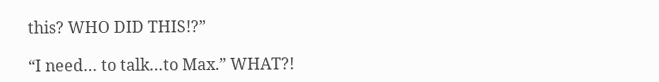this? WHO DID THIS!?”

“I need… to talk…to Max.” WHAT?!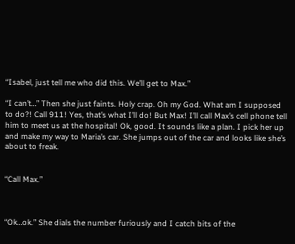“Isabel, just tell me who did this. We’ll get to Max.”

“I can’t…” Then she just faints. Holy crap. Oh my God. What am I supposed to do?! Call 911! Yes, that’s what I’ll do! But Max! I’ll call Max’s cell phone tell him to meet us at the hospital! Ok, good. It sounds like a plan. I pick her up and make my way to Maria’s car. She jumps out of the car and looks like she’s about to freak.


“Call Max.”



“Ok…ok.” She dials the number furiously and I catch bits of the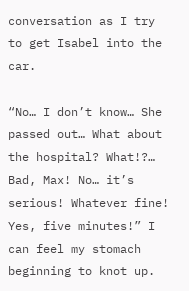conversation as I try to get Isabel into the car.

“No… I don’t know… She passed out… What about the hospital? What!?… Bad, Max! No… it’s serious! Whatever fine! Yes, five minutes!” I can feel my stomach beginning to knot up.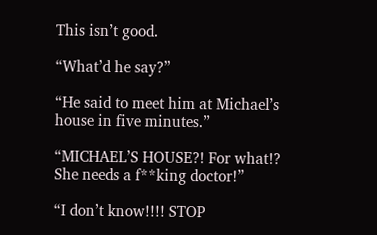This isn’t good.

“What’d he say?”

“He said to meet him at Michael’s house in five minutes.”

“MICHAEL’S HOUSE?! For what!? She needs a f**king doctor!”

“I don’t know!!!! STOP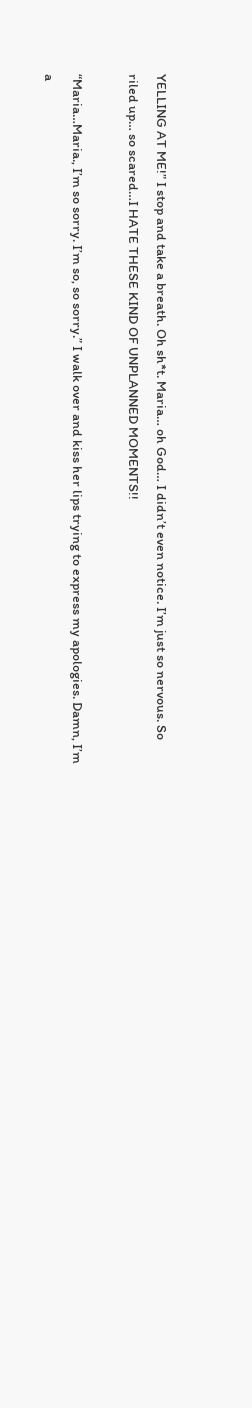YELLING AT ME!” I stop and take a breath. Oh sh*t. Maria… oh God… I didn’t even notice. I’m just so nervous. So riled up… so scared…I HATE THESE KIND OF UNPLANNED MOMENTS!!

“Maria…Maria., I’m so sorry. I’m so, so sorry.” I walk over and kiss her lips trying to express my apologies. Damn, I’m a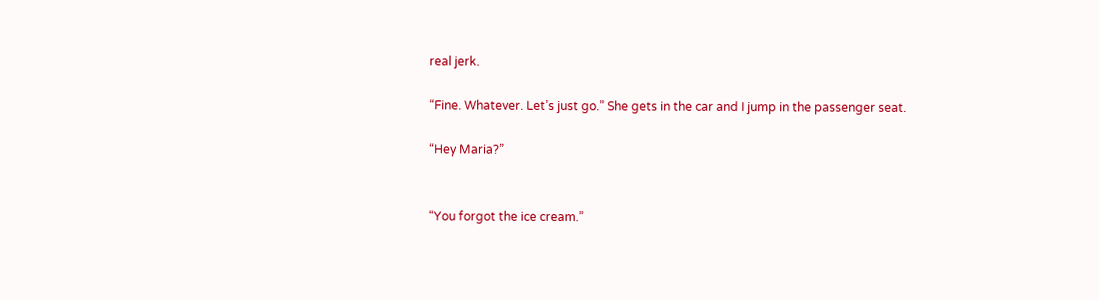real jerk.

“Fine. Whatever. Let’s just go.” She gets in the car and I jump in the passenger seat.

“Hey Maria?”


“You forgot the ice cream.”